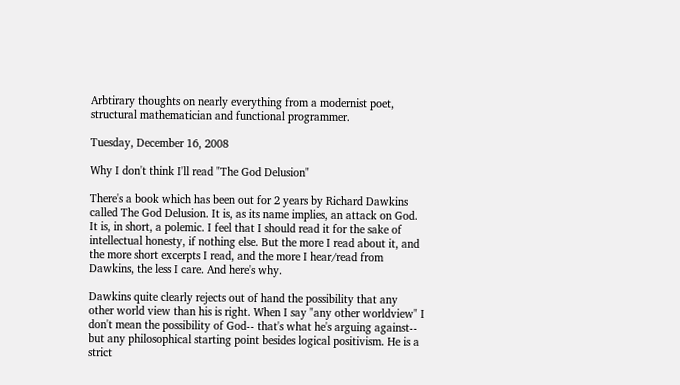Arbtirary thoughts on nearly everything from a modernist poet, structural mathematician and functional programmer.

Tuesday, December 16, 2008

Why I don't think I'll read "The God Delusion"

There's a book which has been out for 2 years by Richard Dawkins called The God Delusion. It is, as its name implies, an attack on God. It is, in short, a polemic. I feel that I should read it for the sake of intellectual honesty, if nothing else. But the more I read about it, and the more short excerpts I read, and the more I hear/read from Dawkins, the less I care. And here's why.

Dawkins quite clearly rejects out of hand the possibility that any other world view than his is right. When I say "any other worldview" I don't mean the possibility of God-- that's what he's arguing against-- but any philosophical starting point besides logical positivism. He is a strict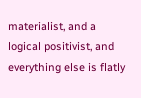materialist, and a logical positivist, and everything else is flatly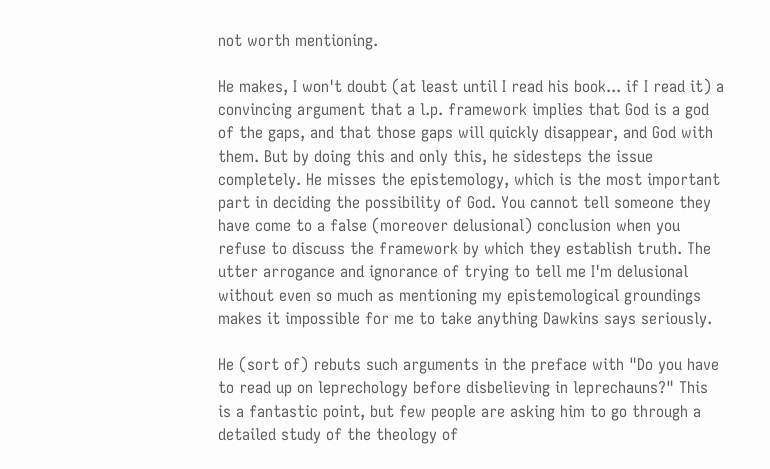not worth mentioning.

He makes, I won't doubt (at least until I read his book... if I read it) a convincing argument that a l.p. framework implies that God is a god of the gaps, and that those gaps will quickly disappear, and God with them. But by doing this and only this, he sidesteps the issue completely. He misses the epistemology, which is the most important part in deciding the possibility of God. You cannot tell someone they have come to a false (moreover delusional) conclusion when you refuse to discuss the framework by which they establish truth. The utter arrogance and ignorance of trying to tell me I'm delusional without even so much as mentioning my epistemological groundings makes it impossible for me to take anything Dawkins says seriously.

He (sort of) rebuts such arguments in the preface with "Do you have to read up on leprechology before disbelieving in leprechauns?" This is a fantastic point, but few people are asking him to go through a detailed study of the theology of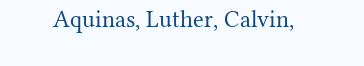Aquinas, Luther, Calvin,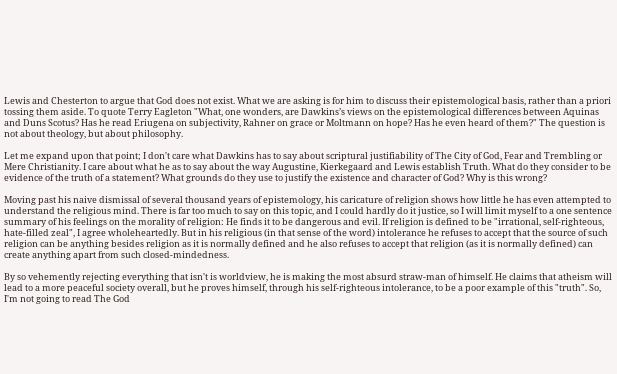Lewis and Chesterton to argue that God does not exist. What we are asking is for him to discuss their epistemological basis, rather than a priori tossing them aside. To quote Terry Eagleton "What, one wonders, are Dawkins’s views on the epistemological differences between Aquinas and Duns Scotus? Has he read Eriugena on subjectivity, Rahner on grace or Moltmann on hope? Has he even heard of them?" The question is not about theology, but about philosophy.

Let me expand upon that point; I don't care what Dawkins has to say about scriptural justifiability of The City of God, Fear and Trembling or Mere Christianity. I care about what he as to say about the way Augustine, Kierkegaard and Lewis establish Truth. What do they consider to be evidence of the truth of a statement? What grounds do they use to justify the existence and character of God? Why is this wrong?

Moving past his naive dismissal of several thousand years of epistemology, his caricature of religion shows how little he has even attempted to understand the religious mind. There is far too much to say on this topic, and I could hardly do it justice, so I will limit myself to a one sentence summary of his feelings on the morality of religion: He finds it to be dangerous and evil. If religion is defined to be "irrational, self-righteous, hate-filled zeal", I agree wholeheartedly. But in his religious (in that sense of the word) intolerance he refuses to accept that the source of such religion can be anything besides religion as it is normally defined and he also refuses to accept that religion (as it is normally defined) can create anything apart from such closed-mindedness.

By so vehemently rejecting everything that isn't is worldview, he is making the most absurd straw-man of himself. He claims that atheism will lead to a more peaceful society overall, but he proves himself, through his self-righteous intolerance, to be a poor example of this "truth". So, I'm not going to read The God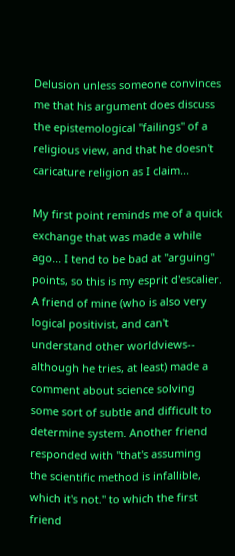Delusion unless someone convinces me that his argument does discuss the epistemological "failings" of a religious view, and that he doesn't caricature religion as I claim...

My first point reminds me of a quick exchange that was made a while ago... I tend to be bad at "arguing" points, so this is my esprit d'escalier. A friend of mine (who is also very logical positivist, and can't understand other worldviews-- although he tries, at least) made a comment about science solving some sort of subtle and difficult to determine system. Another friend responded with "that's assuming the scientific method is infallible, which it's not." to which the first friend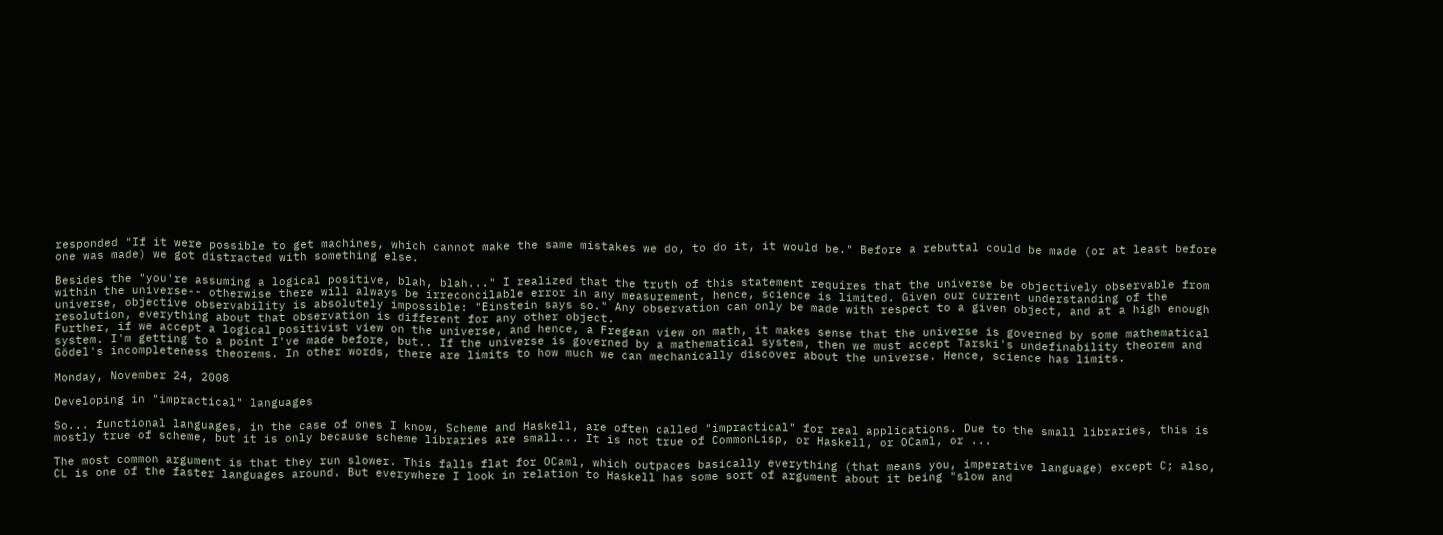responded "If it were possible to get machines, which cannot make the same mistakes we do, to do it, it would be." Before a rebuttal could be made (or at least before one was made) we got distracted with something else.

Besides the "you're assuming a logical positive, blah, blah..." I realized that the truth of this statement requires that the universe be objectively observable from within the universe-- otherwise there will always be irreconcilable error in any measurement, hence, science is limited. Given our current understanding of the universe, objective observability is absolutely impossible: "Einstein says so." Any observation can only be made with respect to a given object, and at a high enough resolution, everything about that observation is different for any other object.
Further, if we accept a logical positivist view on the universe, and hence, a Fregean view on math, it makes sense that the universe is governed by some mathematical system. I'm getting to a point I've made before, but.. If the universe is governed by a mathematical system, then we must accept Tarski's undefinability theorem and Gödel's incompleteness theorems. In other words, there are limits to how much we can mechanically discover about the universe. Hence, science has limits.

Monday, November 24, 2008

Developing in "impractical" languages

So... functional languages, in the case of ones I know, Scheme and Haskell, are often called "impractical" for real applications. Due to the small libraries, this is mostly true of scheme, but it is only because scheme libraries are small... It is not true of CommonLisp, or Haskell, or OCaml, or ...

The most common argument is that they run slower. This falls flat for OCaml, which outpaces basically everything (that means you, imperative language) except C; also, CL is one of the faster languages around. But everywhere I look in relation to Haskell has some sort of argument about it being "slow and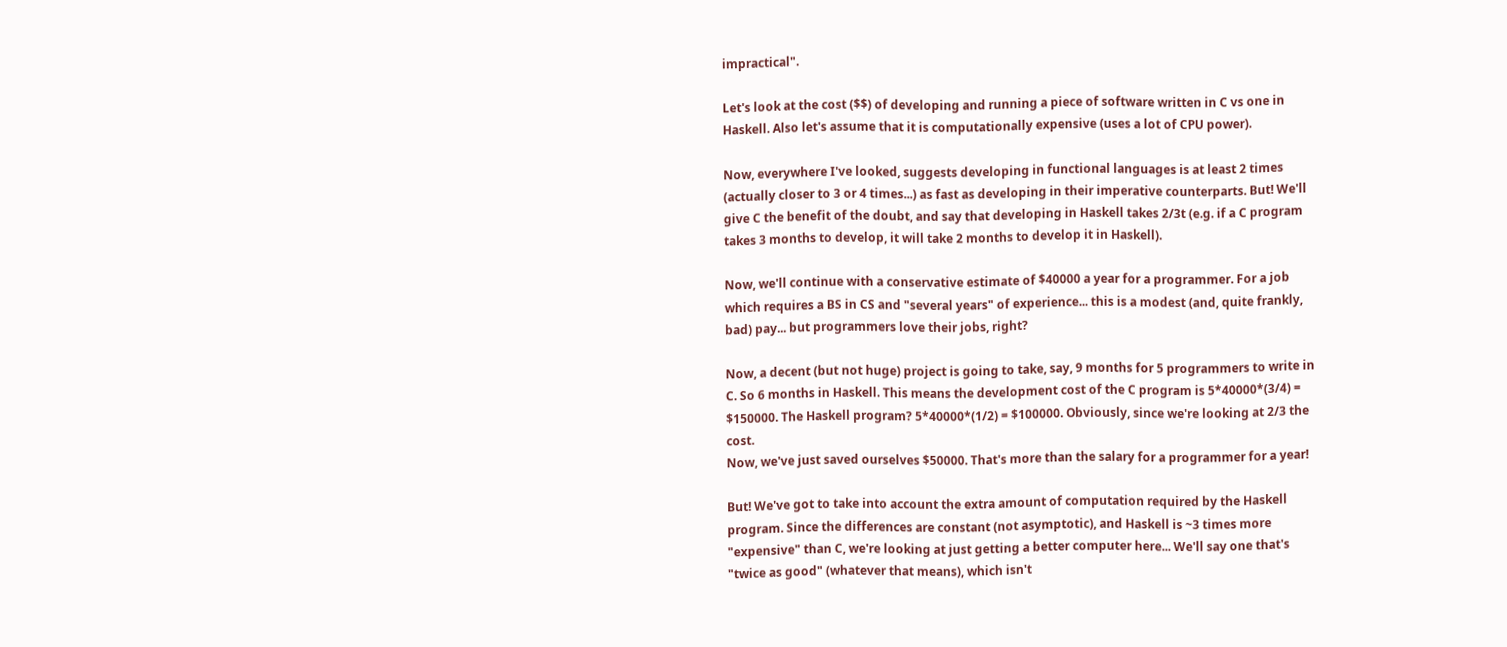impractical".

Let's look at the cost ($$) of developing and running a piece of software written in C vs one in Haskell. Also let's assume that it is computationally expensive (uses a lot of CPU power).

Now, everywhere I've looked, suggests developing in functional languages is at least 2 times (actually closer to 3 or 4 times...) as fast as developing in their imperative counterparts. But! We'll give C the benefit of the doubt, and say that developing in Haskell takes 2/3t (e.g. if a C program takes 3 months to develop, it will take 2 months to develop it in Haskell).

Now, we'll continue with a conservative estimate of $40000 a year for a programmer. For a job which requires a BS in CS and "several years" of experience... this is a modest (and, quite frankly, bad) pay... but programmers love their jobs, right?

Now, a decent (but not huge) project is going to take, say, 9 months for 5 programmers to write in C. So 6 months in Haskell. This means the development cost of the C program is 5*40000*(3/4) = $150000. The Haskell program? 5*40000*(1/2) = $100000. Obviously, since we're looking at 2/3 the cost.
Now, we've just saved ourselves $50000. That's more than the salary for a programmer for a year!

But! We've got to take into account the extra amount of computation required by the Haskell program. Since the differences are constant (not asymptotic), and Haskell is ~3 times more "expensive" than C, we're looking at just getting a better computer here... We'll say one that's "twice as good" (whatever that means), which isn't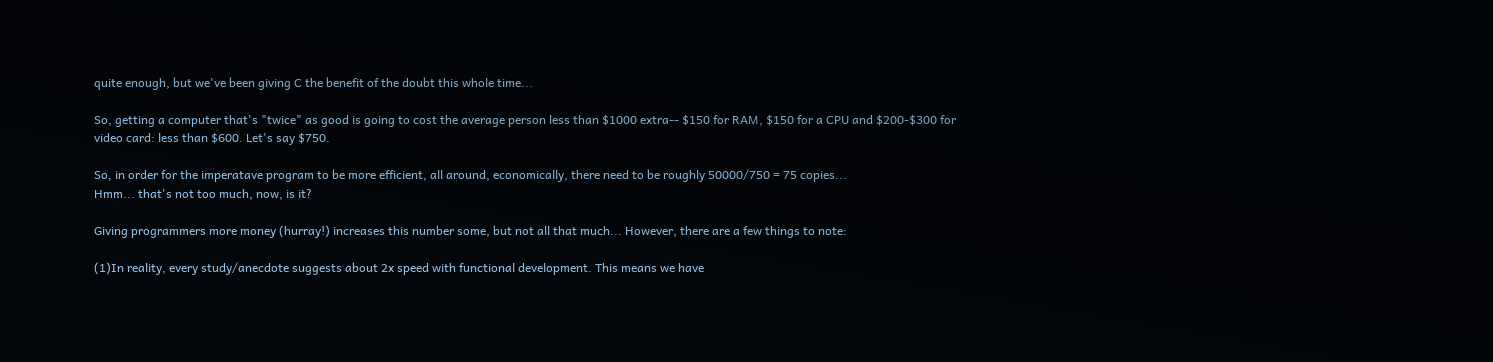quite enough, but we've been giving C the benefit of the doubt this whole time...

So, getting a computer that's "twice" as good is going to cost the average person less than $1000 extra-- $150 for RAM, $150 for a CPU and $200-$300 for video card: less than $600. Let's say $750.

So, in order for the imperatave program to be more efficient, all around, economically, there need to be roughly 50000/750 = 75 copies...
Hmm... that's not too much, now, is it?

Giving programmers more money (hurray!) increases this number some, but not all that much... However, there are a few things to note:

(1)In reality, every study/anecdote suggests about 2x speed with functional development. This means we have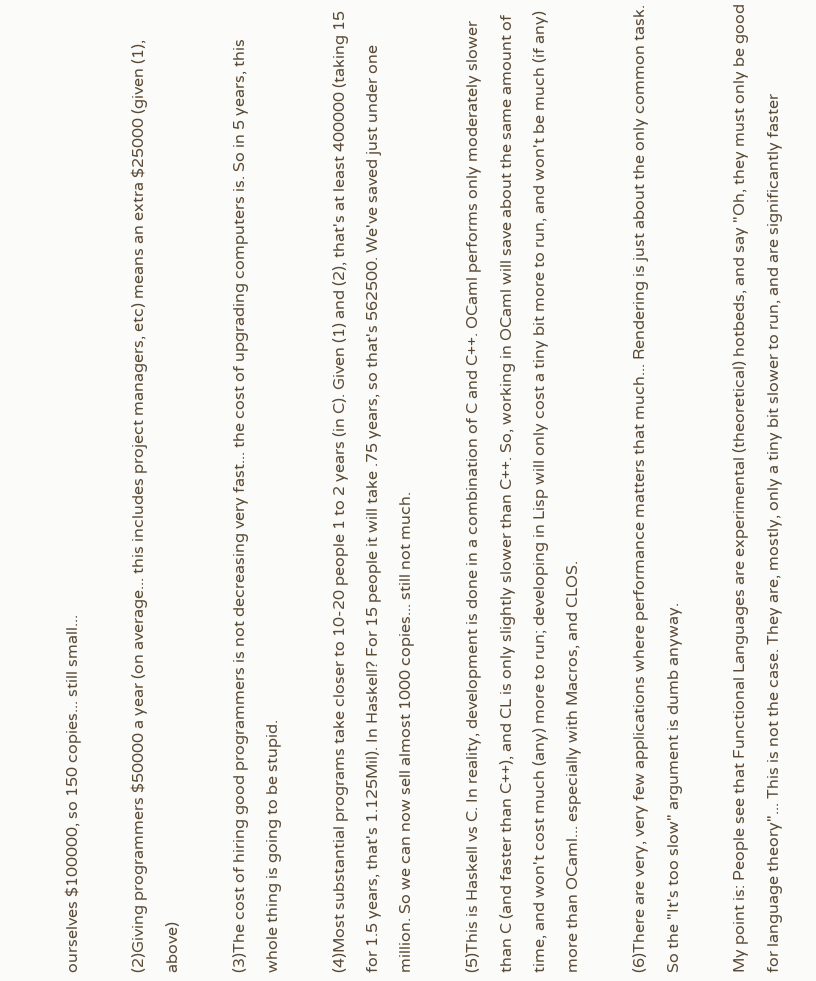ourselves $100000, so 150 copies... still small...

(2)Giving programmers $50000 a year (on average... this includes project managers, etc) means an extra $25000 (given (1), above)

(3)The cost of hiring good programmers is not decreasing very fast... the cost of upgrading computers is. So in 5 years, this whole thing is going to be stupid.

(4)Most substantial programs take closer to 10-20 people 1 to 2 years (in C). Given (1) and (2), that's at least 400000 (taking 15 for 1.5 years, that's 1.125Mil). In Haskell? For 15 people it will take .75 years, so that's 562500. We've saved just under one million. So we can now sell almost 1000 copies... still not much.

(5)This is Haskell vs C. In reality, development is done in a combination of C and C++. OCaml performs only moderately slower than C (and faster than C++), and CL is only slightly slower than C++. So, working in OCaml will save about the same amount of time, and won't cost much (any) more to run; developing in Lisp will only cost a tiny bit more to run, and won't be much (if any) more than OCaml... especially with Macros, and CLOS.

(6)There are very, very few applications where performance matters that much... Rendering is just about the only common task. So the "It's too slow" argument is dumb anyway.

My point is: People see that Functional Languages are experimental (theoretical) hotbeds, and say "Oh, they must only be good for language theory"... This is not the case. They are, mostly, only a tiny bit slower to run, and are significantly faster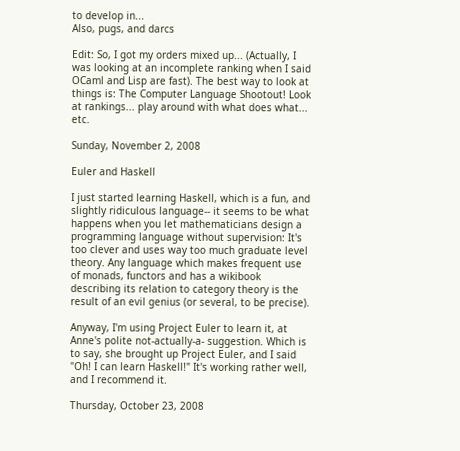to develop in...
Also, pugs, and darcs

Edit: So, I got my orders mixed up... (Actually, I was looking at an incomplete ranking when I said OCaml and Lisp are fast). The best way to look at things is: The Computer Language Shootout! Look at rankings... play around with what does what... etc.

Sunday, November 2, 2008

Euler and Haskell

I just started learning Haskell, which is a fun, and slightly ridiculous language-- it seems to be what happens when you let mathematicians design a programming language without supervision: It's too clever and uses way too much graduate level theory. Any language which makes frequent use of monads, functors and has a wikibook describing its relation to category theory is the result of an evil genius (or several, to be precise).

Anyway, I'm using Project Euler to learn it, at Anne's polite not-actually-a- suggestion. Which is to say, she brought up Project Euler, and I said "Oh! I can learn Haskell!" It's working rather well, and I recommend it.

Thursday, October 23, 2008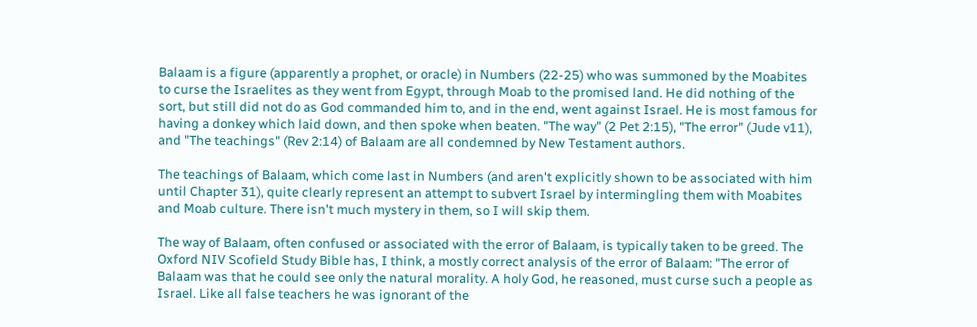Balaam is a figure (apparently a prophet, or oracle) in Numbers (22-25) who was summoned by the Moabites to curse the Israelites as they went from Egypt, through Moab to the promised land. He did nothing of the sort, but still did not do as God commanded him to, and in the end, went against Israel. He is most famous for having a donkey which laid down, and then spoke when beaten. "The way" (2 Pet 2:15), "The error" (Jude v11), and "The teachings" (Rev 2:14) of Balaam are all condemned by New Testament authors.

The teachings of Balaam, which come last in Numbers (and aren't explicitly shown to be associated with him until Chapter 31), quite clearly represent an attempt to subvert Israel by intermingling them with Moabites and Moab culture. There isn't much mystery in them, so I will skip them.

The way of Balaam, often confused or associated with the error of Balaam, is typically taken to be greed. The Oxford NIV Scofield Study Bible has, I think, a mostly correct analysis of the error of Balaam: "The error of Balaam was that he could see only the natural morality. A holy God, he reasoned, must curse such a people as Israel. Like all false teachers he was ignorant of the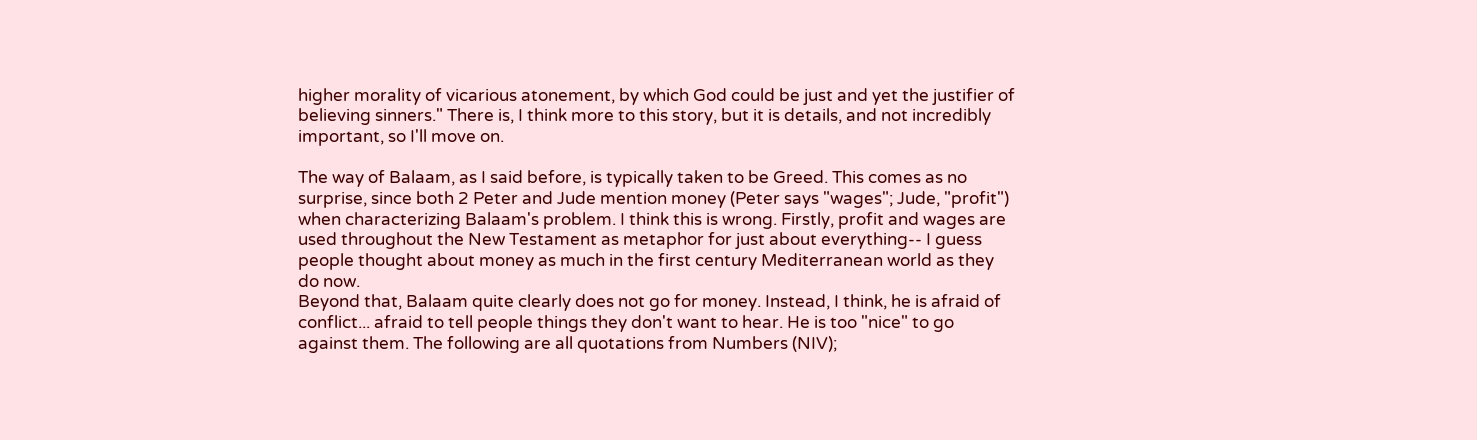higher morality of vicarious atonement, by which God could be just and yet the justifier of believing sinners." There is, I think more to this story, but it is details, and not incredibly important, so I'll move on.

The way of Balaam, as I said before, is typically taken to be Greed. This comes as no surprise, since both 2 Peter and Jude mention money (Peter says "wages"; Jude, "profit") when characterizing Balaam's problem. I think this is wrong. Firstly, profit and wages are used throughout the New Testament as metaphor for just about everything-- I guess people thought about money as much in the first century Mediterranean world as they do now.
Beyond that, Balaam quite clearly does not go for money. Instead, I think, he is afraid of conflict... afraid to tell people things they don't want to hear. He is too "nice" to go against them. The following are all quotations from Numbers (NIV);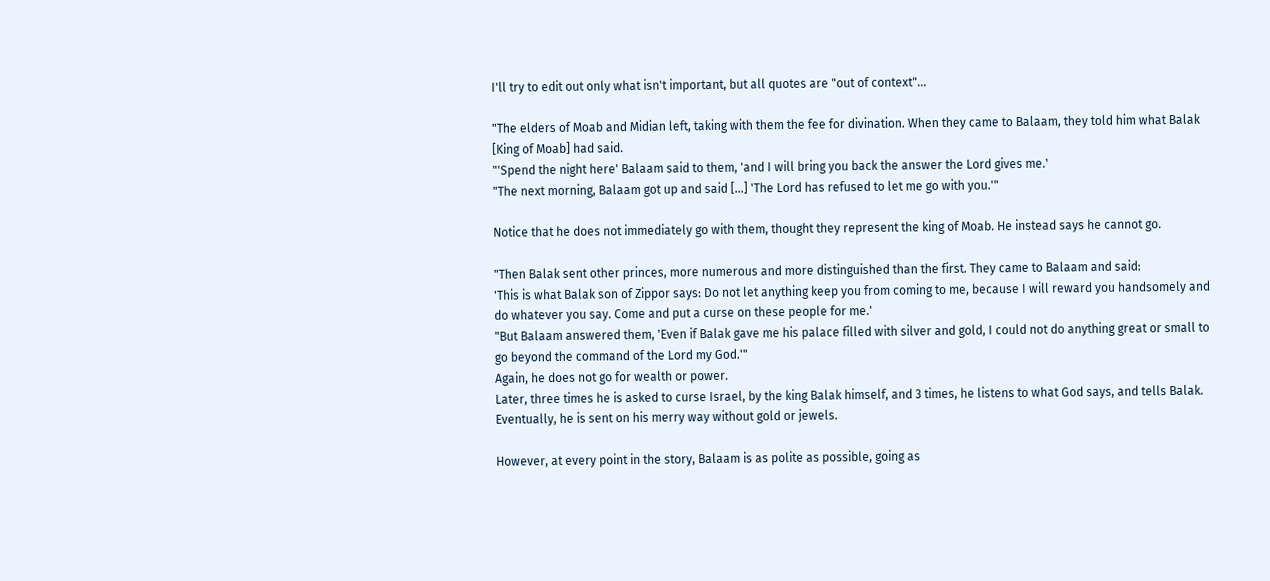I'll try to edit out only what isn't important, but all quotes are "out of context"...

"The elders of Moab and Midian left, taking with them the fee for divination. When they came to Balaam, they told him what Balak [King of Moab] had said.
"'Spend the night here' Balaam said to them, 'and I will bring you back the answer the Lord gives me.'
"The next morning, Balaam got up and said [...] 'The Lord has refused to let me go with you.'"

Notice that he does not immediately go with them, thought they represent the king of Moab. He instead says he cannot go.

"Then Balak sent other princes, more numerous and more distinguished than the first. They came to Balaam and said:
'This is what Balak son of Zippor says: Do not let anything keep you from coming to me, because I will reward you handsomely and do whatever you say. Come and put a curse on these people for me.'
"But Balaam answered them, 'Even if Balak gave me his palace filled with silver and gold, I could not do anything great or small to go beyond the command of the Lord my God.'"
Again, he does not go for wealth or power.
Later, three times he is asked to curse Israel, by the king Balak himself, and 3 times, he listens to what God says, and tells Balak. Eventually, he is sent on his merry way without gold or jewels.

However, at every point in the story, Balaam is as polite as possible, going as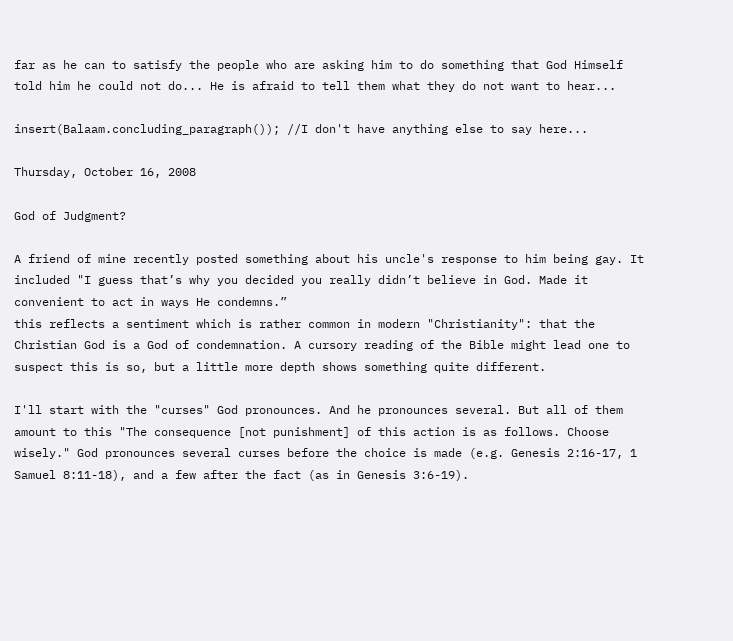far as he can to satisfy the people who are asking him to do something that God Himself told him he could not do... He is afraid to tell them what they do not want to hear...

insert(Balaam.concluding_paragraph()); //I don't have anything else to say here...

Thursday, October 16, 2008

God of Judgment?

A friend of mine recently posted something about his uncle's response to him being gay. It included "I guess that’s why you decided you really didn’t believe in God. Made it convenient to act in ways He condemns.”
this reflects a sentiment which is rather common in modern "Christianity": that the Christian God is a God of condemnation. A cursory reading of the Bible might lead one to suspect this is so, but a little more depth shows something quite different.

I'll start with the "curses" God pronounces. And he pronounces several. But all of them amount to this "The consequence [not punishment] of this action is as follows. Choose wisely." God pronounces several curses before the choice is made (e.g. Genesis 2:16-17, 1 Samuel 8:11-18), and a few after the fact (as in Genesis 3:6-19).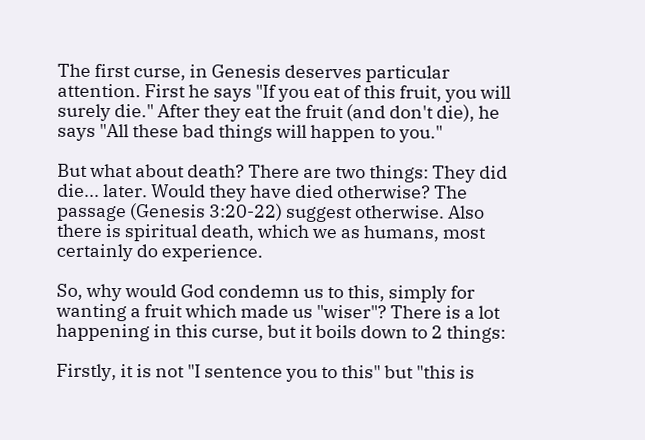The first curse, in Genesis deserves particular attention. First he says "If you eat of this fruit, you will surely die." After they eat the fruit (and don't die), he says "All these bad things will happen to you."

But what about death? There are two things: They did die... later. Would they have died otherwise? The passage (Genesis 3:20-22) suggest otherwise. Also there is spiritual death, which we as humans, most certainly do experience.

So, why would God condemn us to this, simply for wanting a fruit which made us "wiser"? There is a lot happening in this curse, but it boils down to 2 things:

Firstly, it is not "I sentence you to this" but "this is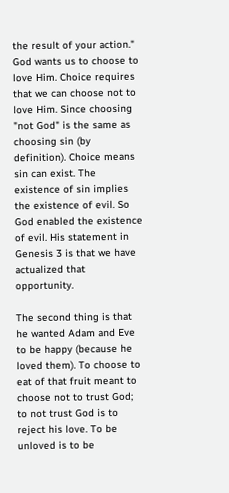the result of your action." God wants us to choose to love Him. Choice requires that we can choose not to love Him. Since choosing "not God" is the same as choosing sin (by definition). Choice means sin can exist. The existence of sin implies the existence of evil. So God enabled the existence of evil. His statement in Genesis 3 is that we have actualized that opportunity.

The second thing is that he wanted Adam and Eve to be happy (because he loved them). To choose to eat of that fruit meant to choose not to trust God; to not trust God is to reject his love. To be unloved is to be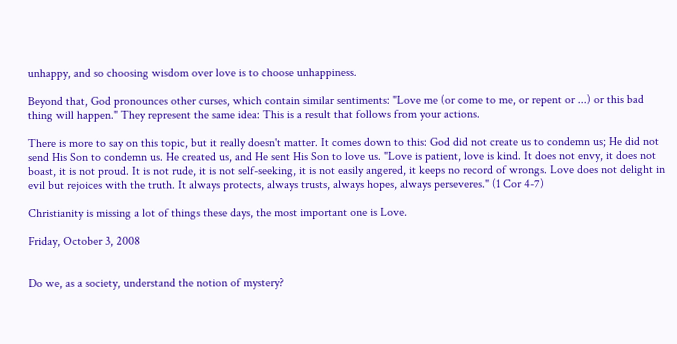unhappy, and so choosing wisdom over love is to choose unhappiness.

Beyond that, God pronounces other curses, which contain similar sentiments: "Love me (or come to me, or repent or ...) or this bad thing will happen." They represent the same idea: This is a result that follows from your actions.

There is more to say on this topic, but it really doesn't matter. It comes down to this: God did not create us to condemn us; He did not send His Son to condemn us. He created us, and He sent His Son to love us. "Love is patient, love is kind. It does not envy, it does not boast, it is not proud. It is not rude, it is not self-seeking, it is not easily angered, it keeps no record of wrongs. Love does not delight in evil but rejoices with the truth. It always protects, always trusts, always hopes, always perseveres." (1 Cor 4-7)

Christianity is missing a lot of things these days, the most important one is Love.

Friday, October 3, 2008


Do we, as a society, understand the notion of mystery?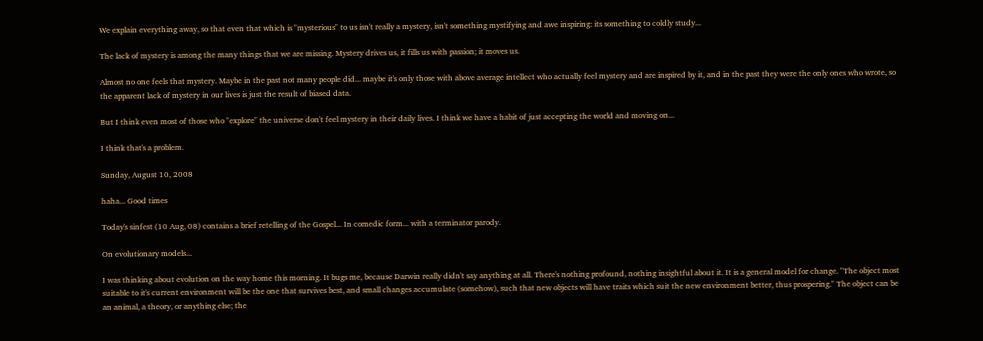We explain everything away, so that even that which is "mysterious" to us isn't really a mystery, isn't something mystifying and awe inspiring: its something to coldly study...

The lack of mystery is among the many things that we are missing. Mystery drives us, it fills us with passion; it moves us.

Almost no one feels that mystery. Maybe in the past not many people did... maybe it's only those with above average intellect who actually feel mystery and are inspired by it, and in the past they were the only ones who wrote, so the apparent lack of mystery in our lives is just the result of biased data.

But I think even most of those who "explore" the universe don't feel mystery in their daily lives. I think we have a habit of just accepting the world and moving on...

I think that's a problem.

Sunday, August 10, 2008

haha... Good times

Today's sinfest (10 Aug, 08) contains a brief retelling of the Gospel... In comedic form... with a terminator parody.

On evolutionary models...

I was thinking about evolution on the way home this morning. It bugs me, because Darwin really didn't say anything at all. There's nothing profound, nothing insightful about it. It is a general model for change. "The object most suitable to it's current environment will be the one that survives best, and small changes accumulate (somehow), such that new objects will have traits which suit the new environment better, thus prospering." The object can be an animal, a theory, or anything else; the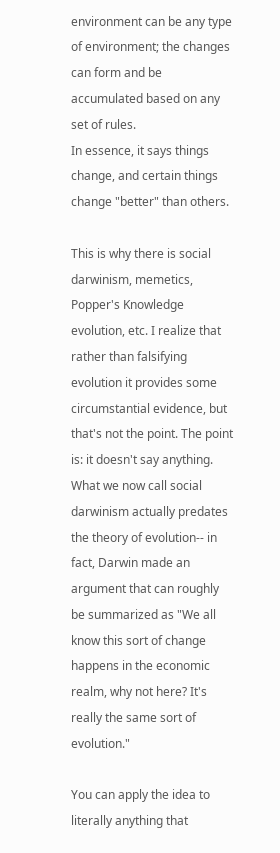environment can be any type of environment; the changes can form and be accumulated based on any set of rules.
In essence, it says things change, and certain things change "better" than others.

This is why there is social darwinism, memetics, Popper's Knowledge evolution, etc. I realize that rather than falsifying evolution it provides some circumstantial evidence, but that's not the point. The point is: it doesn't say anything. What we now call social darwinism actually predates the theory of evolution-- in fact, Darwin made an argument that can roughly be summarized as "We all know this sort of change happens in the economic realm, why not here? It's really the same sort of evolution."

You can apply the idea to literally anything that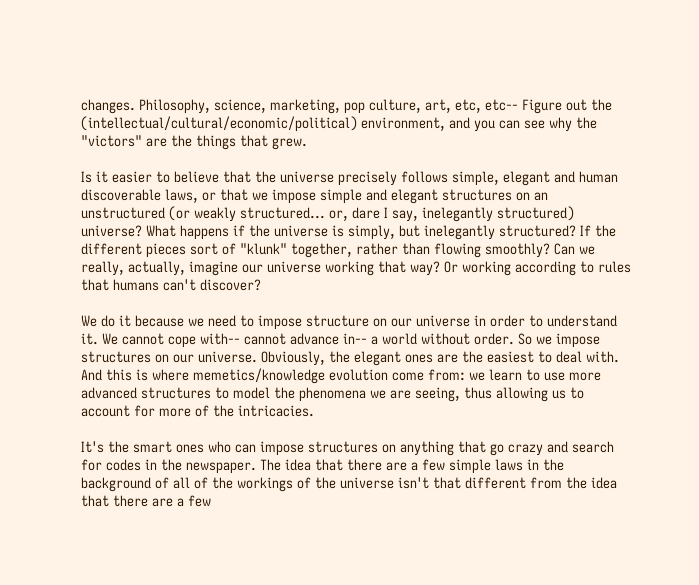changes. Philosophy, science, marketing, pop culture, art, etc, etc-- Figure out the (intellectual/cultural/economic/political) environment, and you can see why the "victors" are the things that grew.

Is it easier to believe that the universe precisely follows simple, elegant and human discoverable laws, or that we impose simple and elegant structures on an unstructured (or weakly structured... or, dare I say, inelegantly structured) universe? What happens if the universe is simply, but inelegantly structured? If the different pieces sort of "klunk" together, rather than flowing smoothly? Can we really, actually, imagine our universe working that way? Or working according to rules that humans can't discover?

We do it because we need to impose structure on our universe in order to understand it. We cannot cope with-- cannot advance in-- a world without order. So we impose structures on our universe. Obviously, the elegant ones are the easiest to deal with. And this is where memetics/knowledge evolution come from: we learn to use more advanced structures to model the phenomena we are seeing, thus allowing us to account for more of the intricacies.

It's the smart ones who can impose structures on anything that go crazy and search for codes in the newspaper. The idea that there are a few simple laws in the background of all of the workings of the universe isn't that different from the idea that there are a few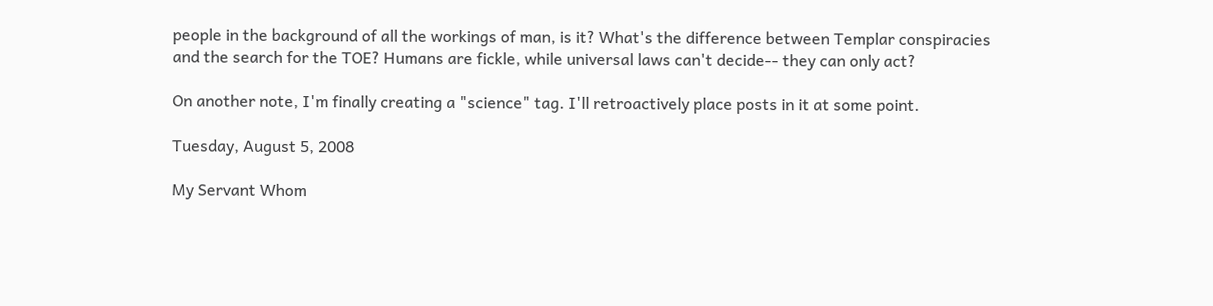people in the background of all the workings of man, is it? What's the difference between Templar conspiracies and the search for the TOE? Humans are fickle, while universal laws can't decide-- they can only act?

On another note, I'm finally creating a "science" tag. I'll retroactively place posts in it at some point.

Tuesday, August 5, 2008

My Servant Whom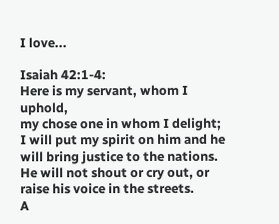I love...

Isaiah 42:1-4:
Here is my servant, whom I uphold,
my chose one in whom I delight;
I will put my spirit on him and he will bring justice to the nations.
He will not shout or cry out, or raise his voice in the streets.
A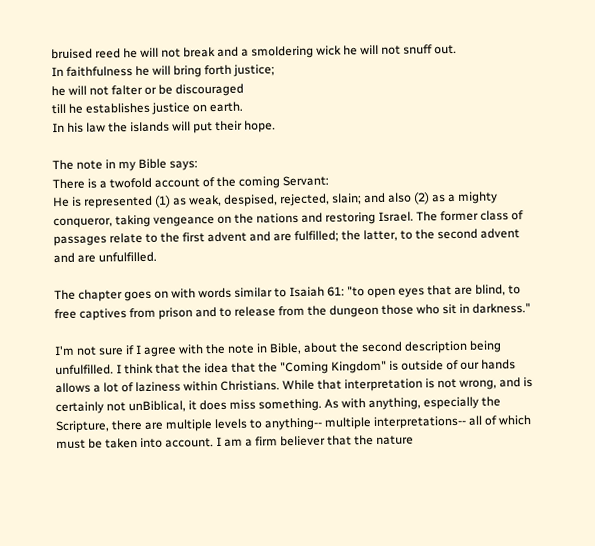bruised reed he will not break and a smoldering wick he will not snuff out.
In faithfulness he will bring forth justice;
he will not falter or be discouraged
till he establishes justice on earth.
In his law the islands will put their hope.

The note in my Bible says:
There is a twofold account of the coming Servant:
He is represented (1) as weak, despised, rejected, slain; and also (2) as a mighty conqueror, taking vengeance on the nations and restoring Israel. The former class of passages relate to the first advent and are fulfilled; the latter, to the second advent and are unfulfilled.

The chapter goes on with words similar to Isaiah 61: "to open eyes that are blind, to free captives from prison and to release from the dungeon those who sit in darkness."

I'm not sure if I agree with the note in Bible, about the second description being unfulfilled. I think that the idea that the "Coming Kingdom" is outside of our hands allows a lot of laziness within Christians. While that interpretation is not wrong, and is certainly not unBiblical, it does miss something. As with anything, especially the Scripture, there are multiple levels to anything-- multiple interpretations-- all of which must be taken into account. I am a firm believer that the nature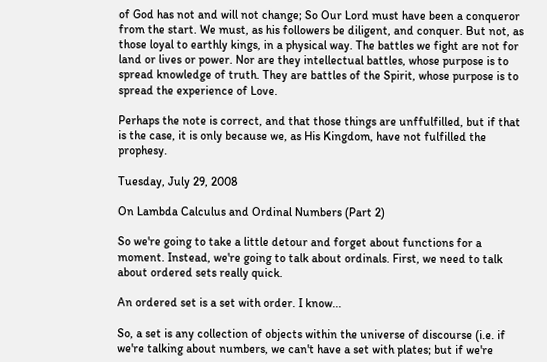of God has not and will not change; So Our Lord must have been a conqueror from the start. We must, as his followers be diligent, and conquer. But not, as those loyal to earthly kings, in a physical way. The battles we fight are not for land or lives or power. Nor are they intellectual battles, whose purpose is to spread knowledge of truth. They are battles of the Spirit, whose purpose is to spread the experience of Love.

Perhaps the note is correct, and that those things are unffulfilled, but if that is the case, it is only because we, as His Kingdom, have not fulfilled the prophesy.

Tuesday, July 29, 2008

On Lambda Calculus and Ordinal Numbers (Part 2)

So we're going to take a little detour and forget about functions for a moment. Instead, we're going to talk about ordinals. First, we need to talk about ordered sets really quick.

An ordered set is a set with order. I know...

So, a set is any collection of objects within the universe of discourse (i.e. if we're talking about numbers, we can't have a set with plates; but if we're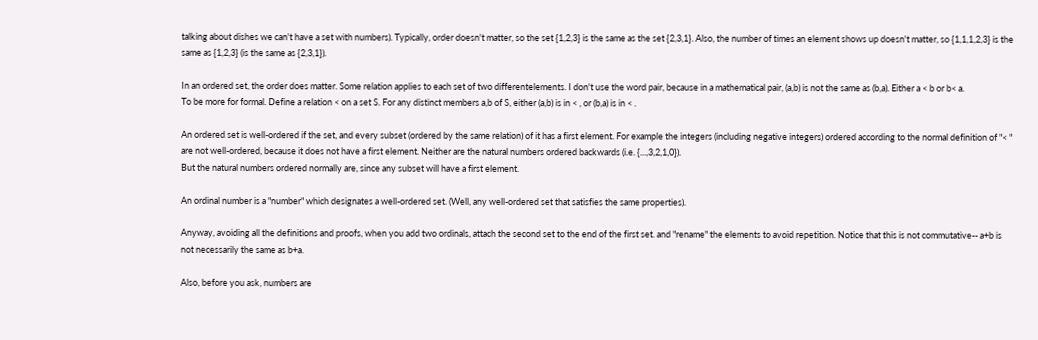talking about dishes we can't have a set with numbers). Typically, order doesn't matter, so the set {1,2,3} is the same as the set {2,3,1}. Also, the number of times an element shows up doesn't matter, so {1,1,1,2,3} is the same as {1,2,3} (is the same as {2,3,1}).

In an ordered set, the order does matter. Some relation applies to each set of two differentelements. I don't use the word pair, because in a mathematical pair, (a,b) is not the same as (b,a). Either a < b or b< a.
To be more for formal. Define a relation < on a set S. For any distinct members a,b of S, either (a,b) is in < , or (b,a) is in < .

An ordered set is well-ordered if the set, and every subset (ordered by the same relation) of it has a first element. For example the integers (including negative integers) ordered according to the normal definition of "< " are not well-ordered, because it does not have a first element. Neither are the natural numbers ordered backwards (i.e. {...,3,2,1,0}).
But the natural numbers ordered normally are, since any subset will have a first element.

An ordinal number is a "number" which designates a well-ordered set. (Well, any well-ordered set that satisfies the same properties).

Anyway, avoiding all the definitions and proofs, when you add two ordinals, attach the second set to the end of the first set. and "rename" the elements to avoid repetition. Notice that this is not commutative-- a+b is not necessarily the same as b+a.

Also, before you ask, numbers are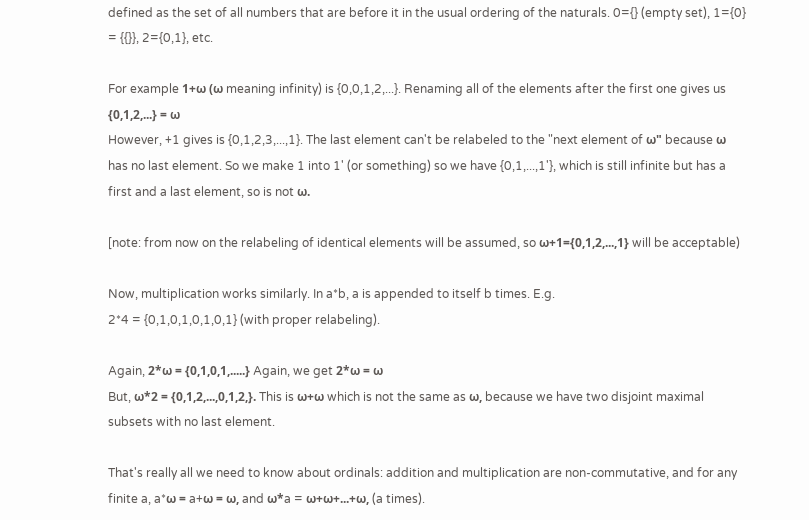defined as the set of all numbers that are before it in the usual ordering of the naturals. 0={} (empty set), 1={0} = {{}}, 2={0,1}, etc.

For example 1+ω (ω meaning infinity) is {0,0,1,2,...}. Renaming all of the elements after the first one gives us {0,1,2,...} = ω
However, +1 gives is {0,1,2,3,...,1}. The last element can't be relabeled to the "next element of ω" because ω has no last element. So we make 1 into 1' (or something) so we have {0,1,...,1'}, which is still infinite but has a first and a last element, so is not ω.

[note: from now on the relabeling of identical elements will be assumed, so ω+1={0,1,2,...,1} will be acceptable)

Now, multiplication works similarly. In a*b, a is appended to itself b times. E.g.
2*4 = {0,1,0,1,0,1,0,1} (with proper relabeling).

Again, 2*ω = {0,1,0,1,.....} Again, we get 2*ω = ω
But, ω*2 = {0,1,2,...,0,1,2,}. This is ω+ω which is not the same as ω, because we have two disjoint maximal subsets with no last element.

That's really all we need to know about ordinals: addition and multiplication are non-commutative, and for any finite a, a*ω = a+ω = ω, and ω*a = ω+ω+...+ω, (a times).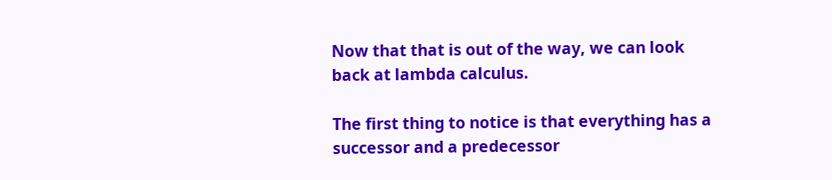Now that that is out of the way, we can look back at lambda calculus.

The first thing to notice is that everything has a successor and a predecessor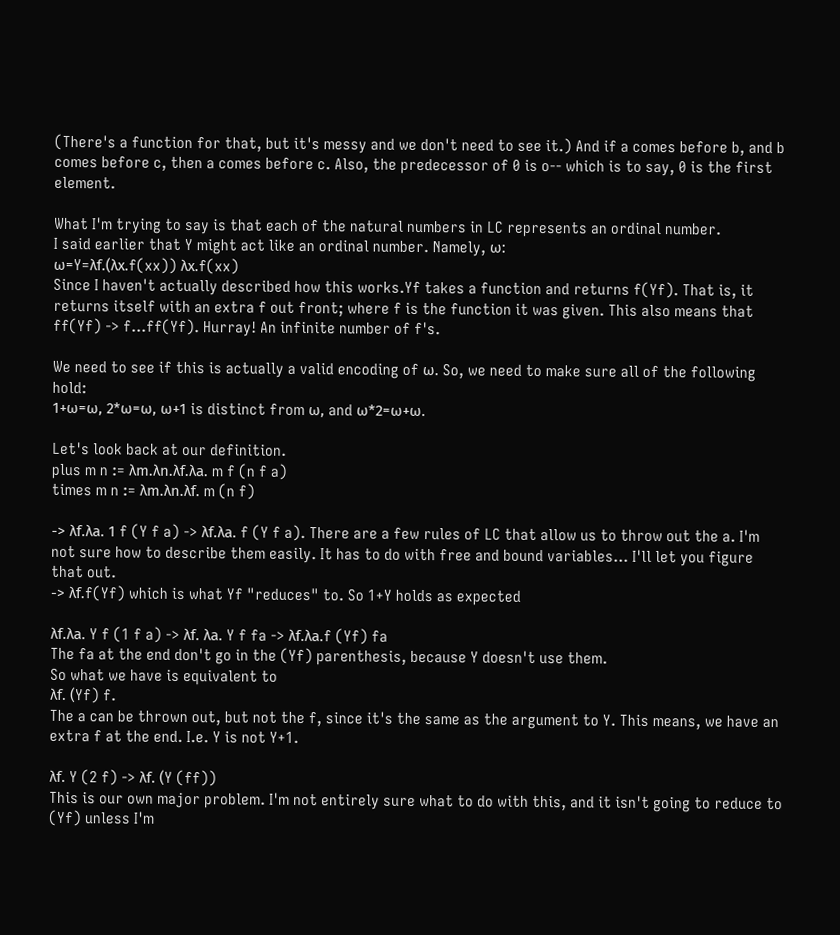(There's a function for that, but it's messy and we don't need to see it.) And if a comes before b, and b comes before c, then a comes before c. Also, the predecessor of 0 is o-- which is to say, 0 is the first element.

What I'm trying to say is that each of the natural numbers in LC represents an ordinal number.
I said earlier that Y might act like an ordinal number. Namely, ω:
ω=Y=λf.(λx.f(xx)) λx.f(xx)
Since I haven't actually described how this works.Yf takes a function and returns f(Yf). That is, it returns itself with an extra f out front; where f is the function it was given. This also means that ff(Yf) -> f...ff(Yf). Hurray! An infinite number of f's.

We need to see if this is actually a valid encoding of ω. So, we need to make sure all of the following hold:
1+ω=ω, 2*ω=ω, ω+1 is distinct from ω, and ω*2=ω+ω.

Let's look back at our definition.
plus m n := λm.λn.λf.λa. m f (n f a)
times m n := λm.λn.λf. m (n f)

-> λf.λa. 1 f (Y f a) -> λf.λa. f (Y f a). There are a few rules of LC that allow us to throw out the a. I'm not sure how to describe them easily. It has to do with free and bound variables... I'll let you figure that out.
-> λf.f(Yf) which is what Yf "reduces" to. So 1+Y holds as expected

λf.λa. Y f (1 f a) -> λf. λa. Y f fa -> λf.λa.f (Yf) fa
The fa at the end don't go in the (Yf) parenthesis, because Y doesn't use them.
So what we have is equivalent to
λf. (Yf) f.
The a can be thrown out, but not the f, since it's the same as the argument to Y. This means, we have an extra f at the end. I.e. Y is not Y+1.

λf. Y (2 f) -> λf. (Y (ff))
This is our own major problem. I'm not entirely sure what to do with this, and it isn't going to reduce to (Yf) unless I'm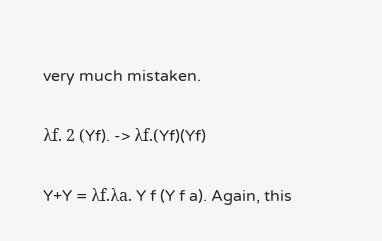very much mistaken.

λf. 2 (Yf). -> λf.(Yf)(Yf)

Y+Y = λf.λa. Y f (Y f a). Again, this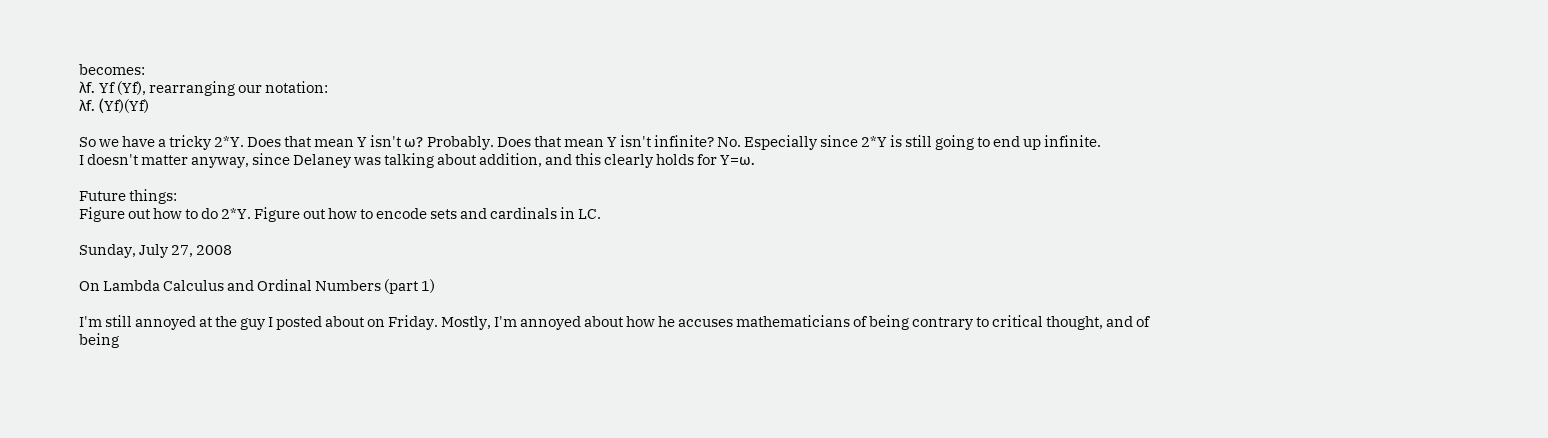becomes:
λf. Yf (Yf), rearranging our notation:
λf. (Yf)(Yf)

So we have a tricky 2*Y. Does that mean Y isn't ω? Probably. Does that mean Y isn't infinite? No. Especially since 2*Y is still going to end up infinite.
I doesn't matter anyway, since Delaney was talking about addition, and this clearly holds for Y=ω.

Future things:
Figure out how to do 2*Y. Figure out how to encode sets and cardinals in LC.

Sunday, July 27, 2008

On Lambda Calculus and Ordinal Numbers (part 1)

I'm still annoyed at the guy I posted about on Friday. Mostly, I'm annoyed about how he accuses mathematicians of being contrary to critical thought, and of being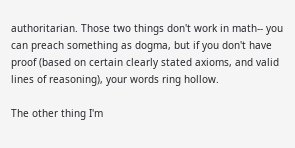authoritarian. Those two things don't work in math-- you can preach something as dogma, but if you don't have proof (based on certain clearly stated axioms, and valid lines of reasoning), your words ring hollow.

The other thing I'm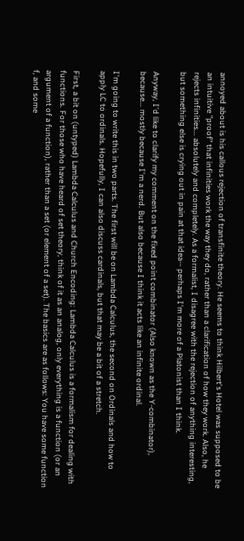annoyed about is his callous rejection of transfinite theory. He seems to think Hilbert's Hotel was supposed to be an intuitive "proof" that infinities work the way they do, rather than a clarification of how they work. Also, he rejects infinities... absolutely and completely. As a formalist, I disagree with the rejection of anything interesting, but something else is crying out in pain at that idea-- perhaps I'm more of a Platonist than I think.

Anyway, I'd like to clarify my comment on the fixed point combinator (Also known as the Y-combinator), because... mostly because I'm a nerd. But also because I think it acts like an infinite ordinal.

I'm going to write this in two parts. The first will be on Lambda Calculus, the second on Ordinals and how to apply LC to ordinals. Hopefully, I can also discuss cardinals, but that may be a bit of a stretch.

First, a bit on (untyped) Lambda Calculus and Church Encoding: Lambda Calculus is a formalism for dealing with functions. For those who have heard of set theory, think of it as an analog, only everything is a function (or an argument of a function), rather than a set (or element of a set). The basics are as follows: You have some function f, and some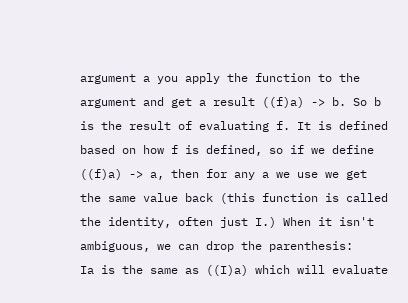argument a you apply the function to the argument and get a result ((f)a) -> b. So b is the result of evaluating f. It is defined based on how f is defined, so if we define ((f)a) -> a, then for any a we use we get the same value back (this function is called the identity, often just I.) When it isn't ambiguous, we can drop the parenthesis:
Ia is the same as ((I)a) which will evaluate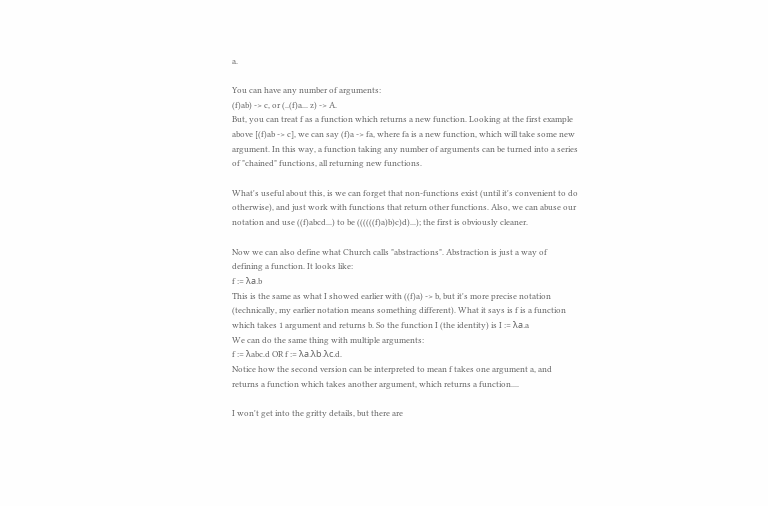a.

You can have any number of arguments:
(f)ab) -> c, or (..(f)a... z) -> A.
But, you can treat f as a function which returns a new function. Looking at the first example above [(f)ab -> c], we can say (f)a -> fa, where fa is a new function, which will take some new argument. In this way, a function taking any number of arguments can be turned into a series of "chained" functions, all returning new functions.

What's useful about this, is we can forget that non-functions exist (until it's convenient to do otherwise), and just work with functions that return other functions. Also, we can abuse our notation and use ((f)abcd...) to be ((((((f)a)b)c)d)...); the first is obviously cleaner.

Now we can also define what Church calls "abstractions". Abstraction is just a way of defining a function. It looks like:
f := λa.b
This is the same as what I showed earlier with ((f)a) -> b, but it's more precise notation (technically, my earlier notation means something different). What it says is f is a function which takes 1 argument and returns b. So the function I (the identity) is I := λa.a
We can do the same thing with multiple arguments:
f := λabc.d OR f := λa.λb.λc.d.
Notice how the second version can be interpreted to mean f takes one argument a, and returns a function which takes another argument, which returns a function....

I won't get into the gritty details, but there are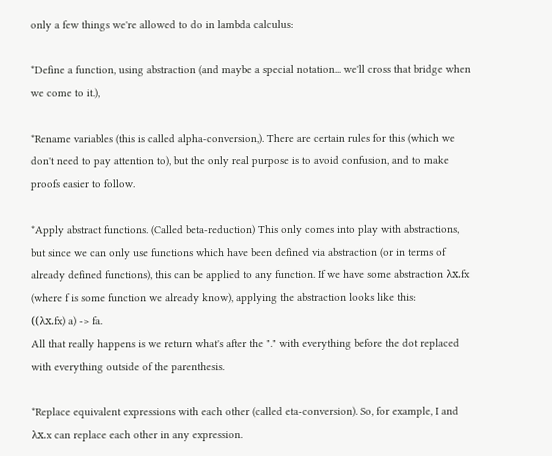only a few things we're allowed to do in lambda calculus:

*Define a function, using abstraction (and maybe a special notation... we'll cross that bridge when we come to it.),

*Rename variables (this is called alpha-conversion,). There are certain rules for this (which we don't need to pay attention to), but the only real purpose is to avoid confusion, and to make
proofs easier to follow.

*Apply abstract functions. (Called beta-reduction) This only comes into play with abstractions, but since we can only use functions which have been defined via abstraction (or in terms of already defined functions), this can be applied to any function. If we have some abstraction λx.fx (where f is some function we already know), applying the abstraction looks like this:
((λx.fx) a) -> fa.
All that really happens is we return what's after the "." with everything before the dot replaced with everything outside of the parenthesis.

*Replace equivalent expressions with each other (called eta-conversion). So, for example, I and λx.x can replace each other in any expression.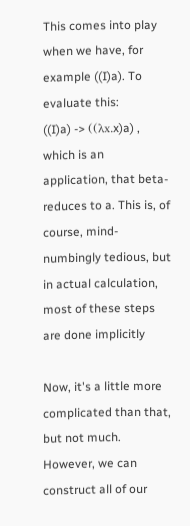This comes into play when we have, for example ((I)a). To evaluate this:
((I)a) -> ((λx.x)a) , which is an application, that beta-reduces to a. This is, of course, mind-numbingly tedious, but in actual calculation, most of these steps are done implicitly

Now, it's a little more complicated than that, but not much. However, we can construct all of our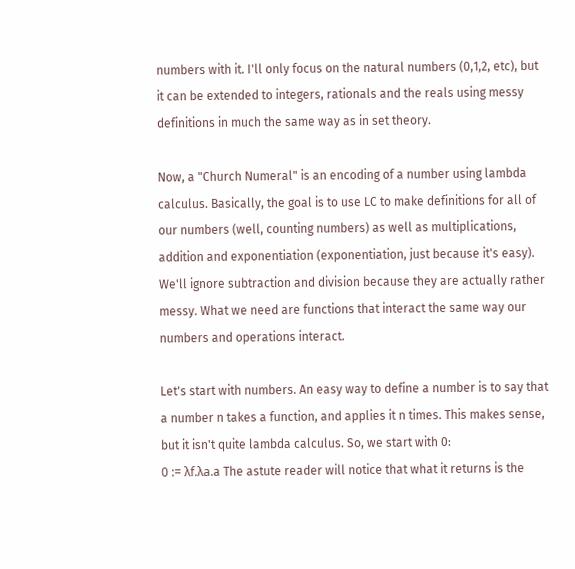numbers with it. I'll only focus on the natural numbers (0,1,2, etc), but it can be extended to integers, rationals and the reals using messy definitions in much the same way as in set theory.

Now, a "Church Numeral" is an encoding of a number using lambda calculus. Basically, the goal is to use LC to make definitions for all of our numbers (well, counting numbers) as well as multiplications, addition and exponentiation (exponentiation, just because it's easy). We'll ignore subtraction and division because they are actually rather messy. What we need are functions that interact the same way our numbers and operations interact.

Let's start with numbers. An easy way to define a number is to say that a number n takes a function, and applies it n times. This makes sense, but it isn't quite lambda calculus. So, we start with 0:
0 := λf.λa.a The astute reader will notice that what it returns is the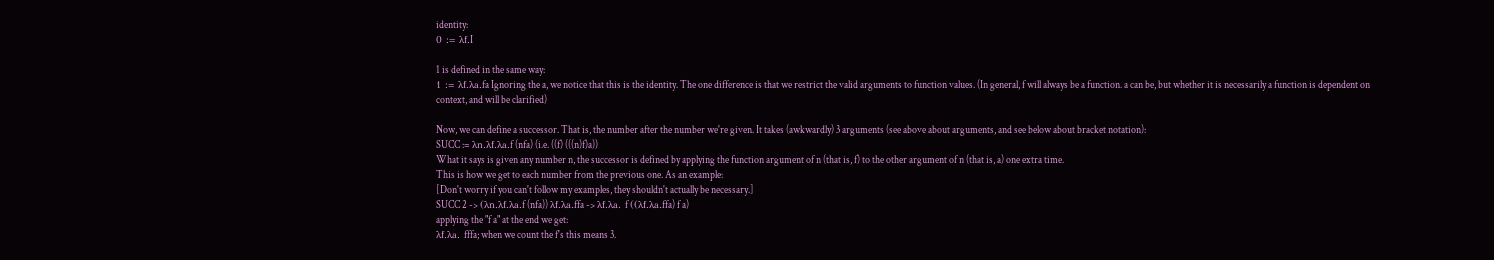identity:
0 := λf.I

1 is defined in the same way:
1 := λf.λa.fa Ignoring the a, we notice that this is the identity. The one difference is that we restrict the valid arguments to function values. (In general, f will always be a function. a can be, but whether it is necessarily a function is dependent on context, and will be clarified)

Now, we can define a successor. That is, the number after the number we're given. It takes (awkwardly) 3 arguments (see above about arguments, and see below about bracket notation):
SUCC := λn.λf.λa.f (nfa) (i.e. ((f) (((n)f)a))
What it says is given any number n, the successor is defined by applying the function argument of n (that is, f) to the other argument of n (that is, a) one extra time.
This is how we get to each number from the previous one. As an example:
[Don't worry if you can't follow my examples, they shouldn't actually be necessary.]
SUCC 2 -> (λn.λf.λa.f (nfa)) λf.λa.ffa -> λf.λa. f ((λf.λa.ffa) f a)
applying the "f a" at the end we get:
λf.λa. fffa; when we count the f's this means 3.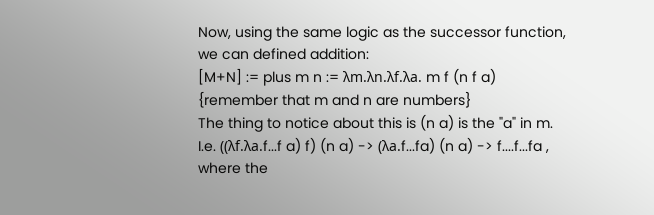Now, using the same logic as the successor function, we can defined addition:
[M+N] := plus m n := λm.λn.λf.λa. m f (n f a) {remember that m and n are numbers}
The thing to notice about this is (n a) is the "a" in m. I.e. ((λf.λa.f...f a) f) (n a) -> (λa.f...fa) (n a) -> f....f...fa , where the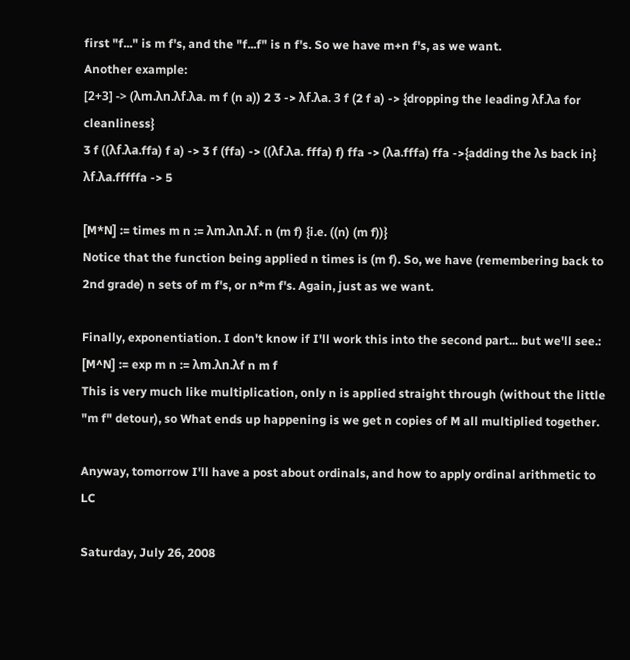first "f..." is m f's, and the "f...f" is n f's. So we have m+n f's, as we want.
Another example:
[2+3] -> (λm.λn.λf.λa. m f (n a)) 2 3 -> λf.λa. 3 f (2 f a) -> {dropping the leading λf.λa for cleanliness}
3 f ((λf.λa.ffa) f a) -> 3 f (ffa) -> ((λf.λa. fffa) f) ffa -> (λa.fffa) ffa ->{adding the λs back in} λf.λa.fffffa -> 5

[M*N] := times m n := λm.λn.λf. n (m f) {i.e. ((n) (m f))}
Notice that the function being applied n times is (m f). So, we have (remembering back to 2nd grade) n sets of m f's, or n*m f's. Again, just as we want.

Finally, exponentiation. I don't know if I'll work this into the second part... but we'll see.:
[M^N] := exp m n := λm.λn.λf n m f
This is very much like multiplication, only n is applied straight through (without the little "m f" detour), so What ends up happening is we get n copies of M all multiplied together.

Anyway, tomorrow I'll have a post about ordinals, and how to apply ordinal arithmetic to LC

Saturday, July 26, 2008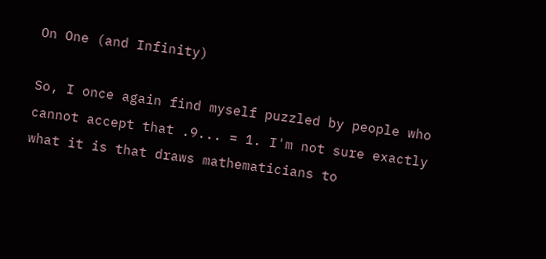On One (and Infinity)

So, I once again find myself puzzled by people who cannot accept that .9... = 1. I'm not sure exactly what it is that draws mathematicians to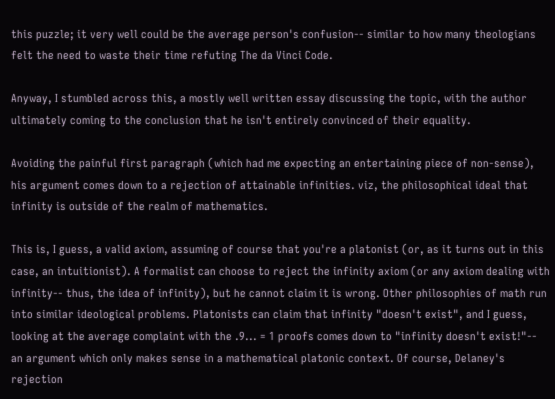this puzzle; it very well could be the average person's confusion-- similar to how many theologians felt the need to waste their time refuting The da Vinci Code.

Anyway, I stumbled across this, a mostly well written essay discussing the topic, with the author ultimately coming to the conclusion that he isn't entirely convinced of their equality.

Avoiding the painful first paragraph (which had me expecting an entertaining piece of non-sense), his argument comes down to a rejection of attainable infinities. viz, the philosophical ideal that infinity is outside of the realm of mathematics.

This is, I guess, a valid axiom, assuming of course that you're a platonist (or, as it turns out in this case, an intuitionist). A formalist can choose to reject the infinity axiom (or any axiom dealing with infinity-- thus, the idea of infinity), but he cannot claim it is wrong. Other philosophies of math run into similar ideological problems. Platonists can claim that infinity "doesn't exist", and I guess, looking at the average complaint with the .9... = 1 proofs comes down to "infinity doesn't exist!"-- an argument which only makes sense in a mathematical platonic context. Of course, Delaney's rejection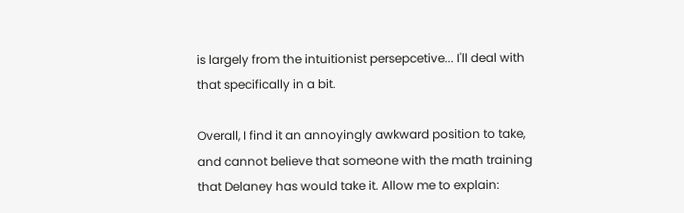is largely from the intuitionist persepcetive... I'll deal with that specifically in a bit.

Overall, I find it an annoyingly awkward position to take, and cannot believe that someone with the math training that Delaney has would take it. Allow me to explain: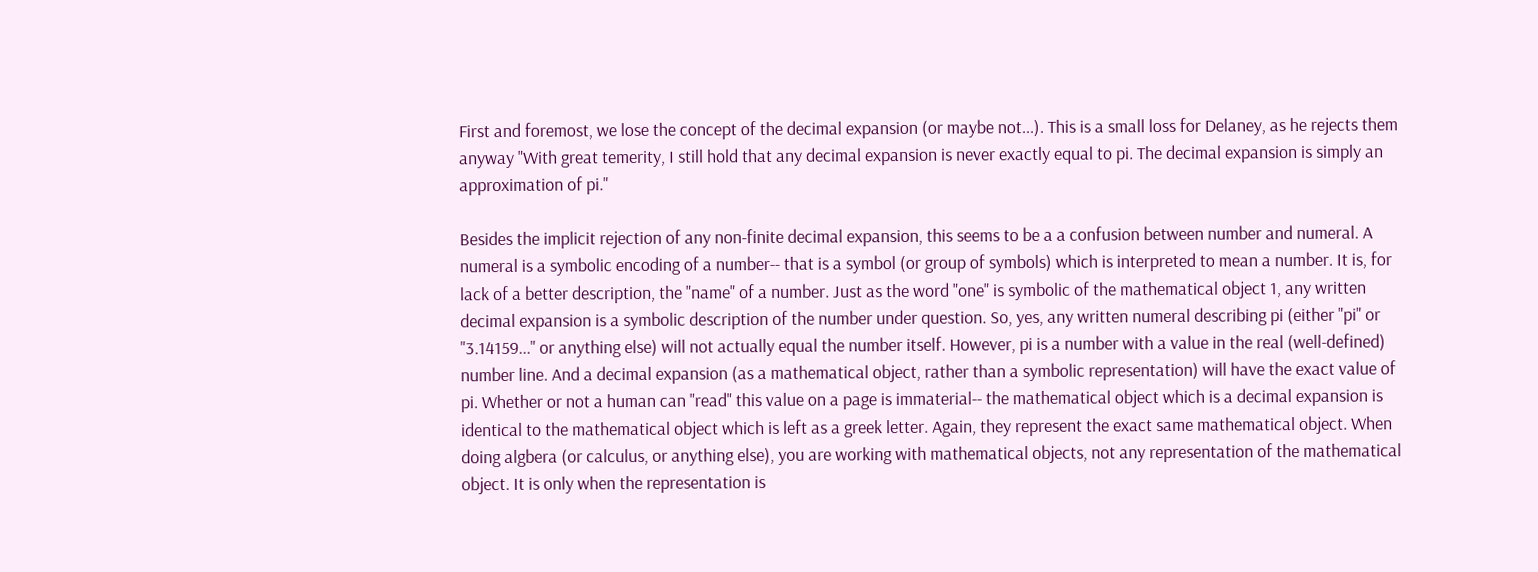First and foremost, we lose the concept of the decimal expansion (or maybe not...). This is a small loss for Delaney, as he rejects them anyway "With great temerity, I still hold that any decimal expansion is never exactly equal to pi. The decimal expansion is simply an approximation of pi."

Besides the implicit rejection of any non-finite decimal expansion, this seems to be a a confusion between number and numeral. A numeral is a symbolic encoding of a number-- that is a symbol (or group of symbols) which is interpreted to mean a number. It is, for lack of a better description, the "name" of a number. Just as the word "one" is symbolic of the mathematical object 1, any written decimal expansion is a symbolic description of the number under question. So, yes, any written numeral describing pi (either "pi" or "3.14159..." or anything else) will not actually equal the number itself. However, pi is a number with a value in the real (well-defined) number line. And a decimal expansion (as a mathematical object, rather than a symbolic representation) will have the exact value of pi. Whether or not a human can "read" this value on a page is immaterial-- the mathematical object which is a decimal expansion is identical to the mathematical object which is left as a greek letter. Again, they represent the exact same mathematical object. When doing algbera (or calculus, or anything else), you are working with mathematical objects, not any representation of the mathematical object. It is only when the representation is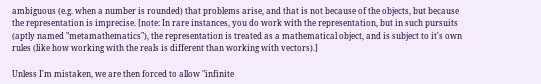ambiguous (e.g. when a number is rounded) that problems arise, and that is not because of the objects, but because the representation is imprecise. [note: In rare instances, you do work with the representation, but in such pursuits (aptly named "metamathematics"), the representation is treated as a mathematical object, and is subject to it's own rules (like how working with the reals is different than working with vectors).]

Unless I'm mistaken, we are then forced to allow "infinite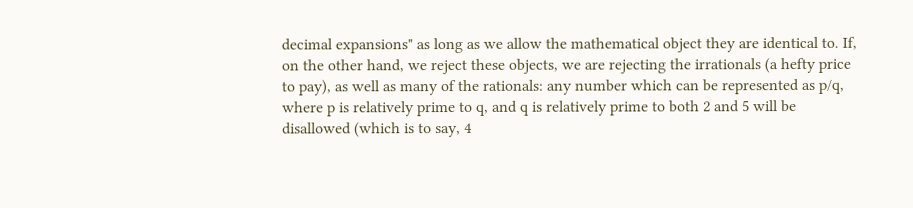decimal expansions" as long as we allow the mathematical object they are identical to. If, on the other hand, we reject these objects, we are rejecting the irrationals (a hefty price to pay), as well as many of the rationals: any number which can be represented as p/q, where p is relatively prime to q, and q is relatively prime to both 2 and 5 will be disallowed (which is to say, 4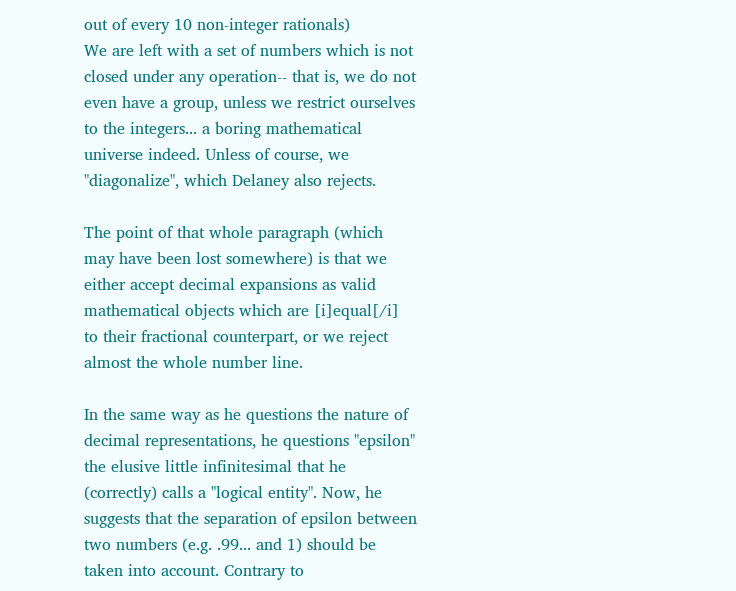out of every 10 non-integer rationals)
We are left with a set of numbers which is not closed under any operation-- that is, we do not even have a group, unless we restrict ourselves to the integers... a boring mathematical universe indeed. Unless of course, we "diagonalize", which Delaney also rejects.

The point of that whole paragraph (which may have been lost somewhere) is that we either accept decimal expansions as valid mathematical objects which are [i]equal[/i] to their fractional counterpart, or we reject almost the whole number line.

In the same way as he questions the nature of decimal representations, he questions "epsilon" the elusive little infinitesimal that he (correctly) calls a "logical entity". Now, he suggests that the separation of epsilon between two numbers (e.g. .99... and 1) should be taken into account. Contrary to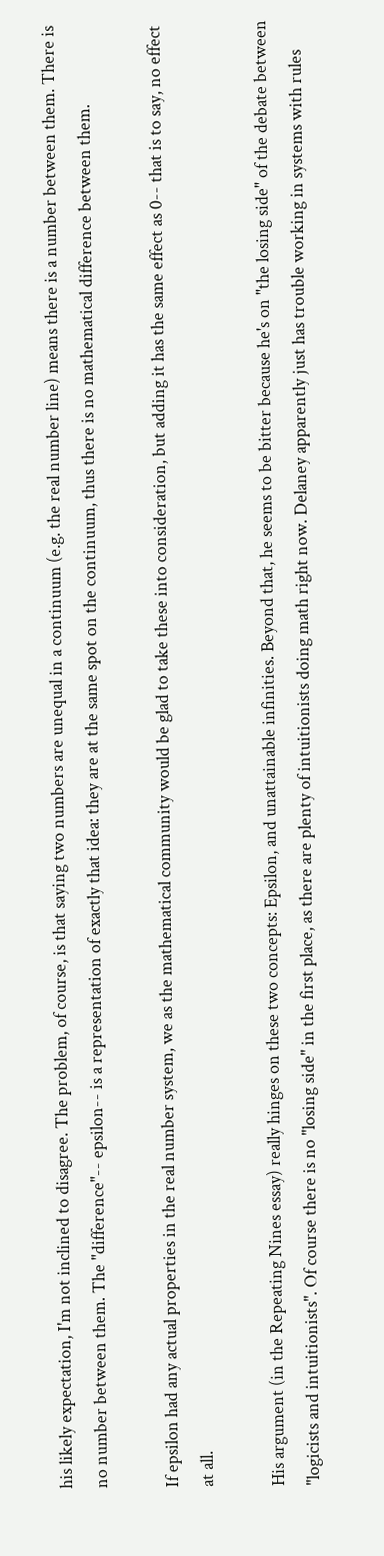his likely expectation, I'm not inclined to disagree. The problem, of course, is that saying two numbers are unequal in a continuum (e.g. the real number line) means there is a number between them. There is no number between them. The "difference"-- epsilon-- is a representation of exactly that idea: they are at the same spot on the continuum, thus there is no mathematical difference between them.

If epsilon had any actual properties in the real number system, we as the mathematical community would be glad to take these into consideration, but adding it has the same effect as 0-- that is to say, no effect at all.

His argument (in the Repeating Nines essay) really hinges on these two concepts: Epsilon, and unattainable infinities. Beyond that, he seems to be bitter because he's on "the losing side" of the debate between "logicists and intuitionists". Of course there is no "losing side" in the first place, as there are plenty of intuitionists doing math right now. Delaney apparently just has trouble working in systems with rules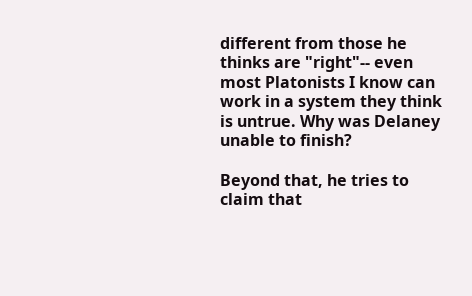different from those he thinks are "right"-- even most Platonists I know can work in a system they think is untrue. Why was Delaney unable to finish?

Beyond that, he tries to claim that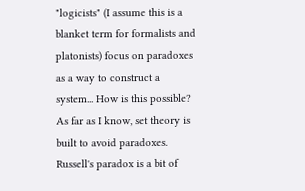"logicists" (I assume this is a blanket term for formalists and platonists) focus on paradoxes as a way to construct a system... How is this possible? As far as I know, set theory is built to avoid paradoxes. Russell's paradox is a bit of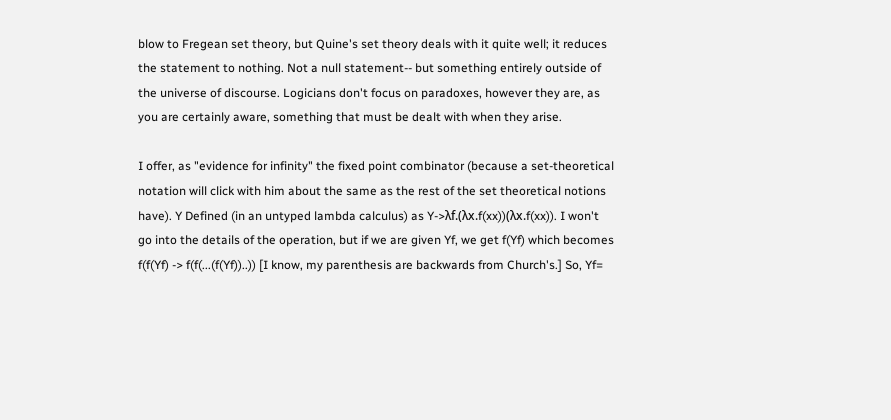blow to Fregean set theory, but Quine's set theory deals with it quite well; it reduces the statement to nothing. Not a null statement-- but something entirely outside of the universe of discourse. Logicians don't focus on paradoxes, however they are, as you are certainly aware, something that must be dealt with when they arise.

I offer, as "evidence for infinity" the fixed point combinator (because a set-theoretical notation will click with him about the same as the rest of the set theoretical notions have). Y Defined (in an untyped lambda calculus) as Y->λf.(λx.f(xx))(λx.f(xx)). I won't go into the details of the operation, but if we are given Yf, we get f(Yf) which becomes f(f(Yf) -> f(f(...(f(Yf))..)) [I know, my parenthesis are backwards from Church's.] So, Yf=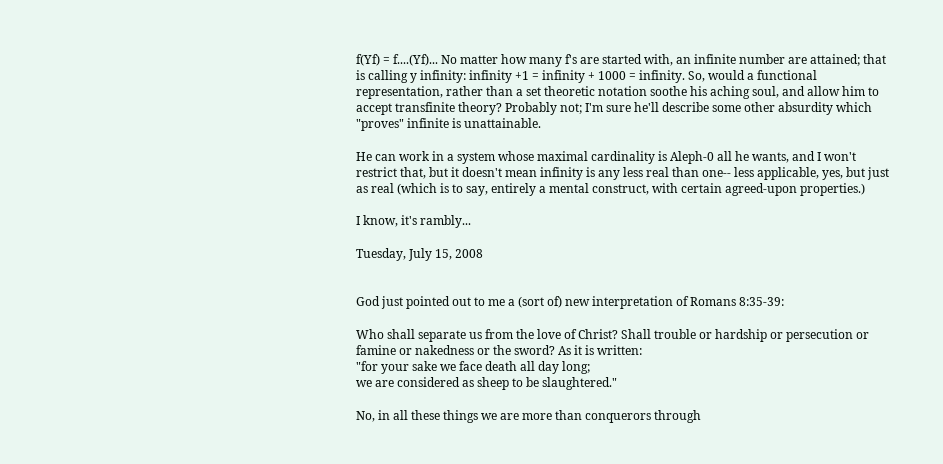f(Yf) = f....(Yf)... No matter how many f's are started with, an infinite number are attained; that is calling y infinity: infinity +1 = infinity + 1000 = infinity. So, would a functional representation, rather than a set theoretic notation soothe his aching soul, and allow him to accept transfinite theory? Probably not; I'm sure he'll describe some other absurdity which "proves" infinite is unattainable.

He can work in a system whose maximal cardinality is Aleph-0 all he wants, and I won't restrict that, but it doesn't mean infinity is any less real than one-- less applicable, yes, but just as real (which is to say, entirely a mental construct, with certain agreed-upon properties.)

I know, it's rambly...

Tuesday, July 15, 2008


God just pointed out to me a (sort of) new interpretation of Romans 8:35-39:

Who shall separate us from the love of Christ? Shall trouble or hardship or persecution or famine or nakedness or the sword? As it is written:
"for your sake we face death all day long;
we are considered as sheep to be slaughtered."

No, in all these things we are more than conquerors through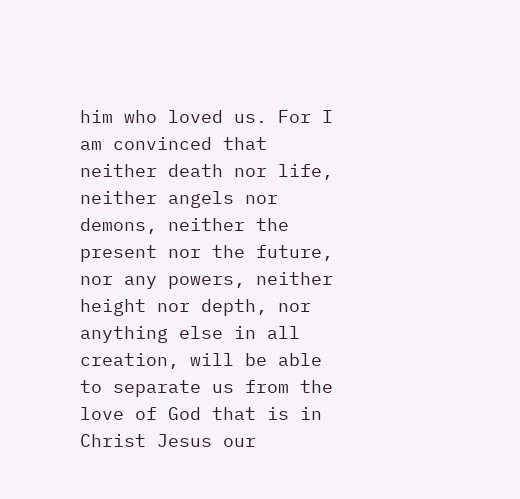him who loved us. For I am convinced that neither death nor life, neither angels nor demons, neither the present nor the future, nor any powers, neither height nor depth, nor anything else in all creation, will be able to separate us from the love of God that is in Christ Jesus our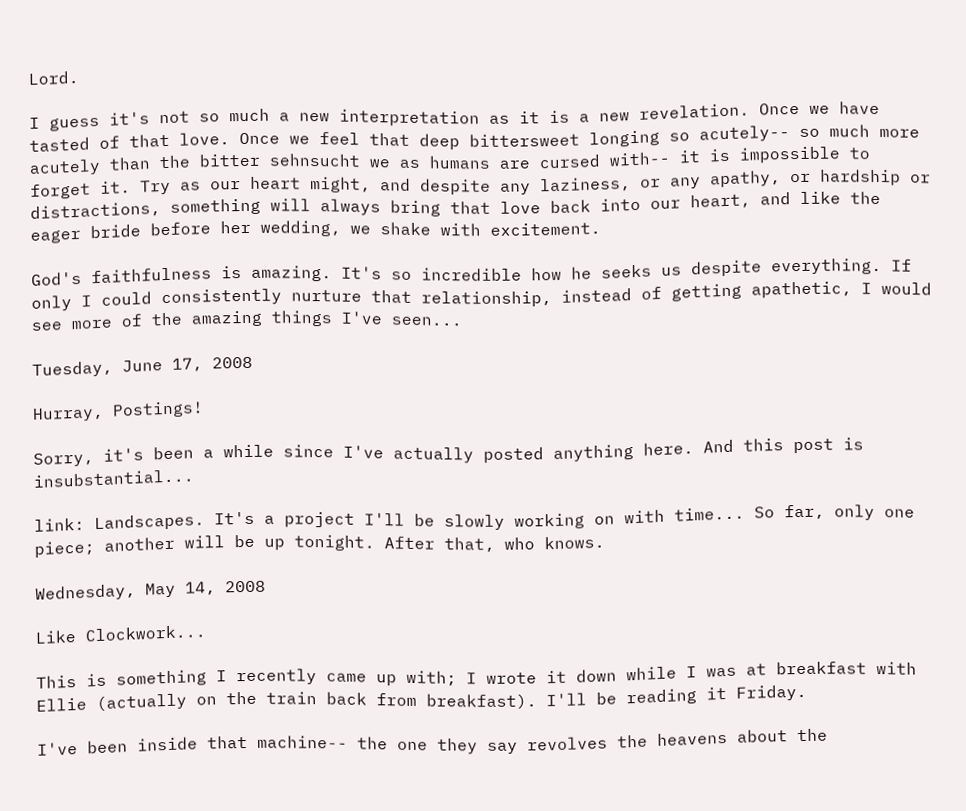Lord.

I guess it's not so much a new interpretation as it is a new revelation. Once we have tasted of that love. Once we feel that deep bittersweet longing so acutely-- so much more acutely than the bitter sehnsucht we as humans are cursed with-- it is impossible to forget it. Try as our heart might, and despite any laziness, or any apathy, or hardship or distractions, something will always bring that love back into our heart, and like the eager bride before her wedding, we shake with excitement.

God's faithfulness is amazing. It's so incredible how he seeks us despite everything. If only I could consistently nurture that relationship, instead of getting apathetic, I would see more of the amazing things I've seen...

Tuesday, June 17, 2008

Hurray, Postings!

Sorry, it's been a while since I've actually posted anything here. And this post is insubstantial...

link: Landscapes. It's a project I'll be slowly working on with time... So far, only one piece; another will be up tonight. After that, who knows.

Wednesday, May 14, 2008

Like Clockwork...

This is something I recently came up with; I wrote it down while I was at breakfast with Ellie (actually on the train back from breakfast). I'll be reading it Friday.

I've been inside that machine-- the one they say revolves the heavens about the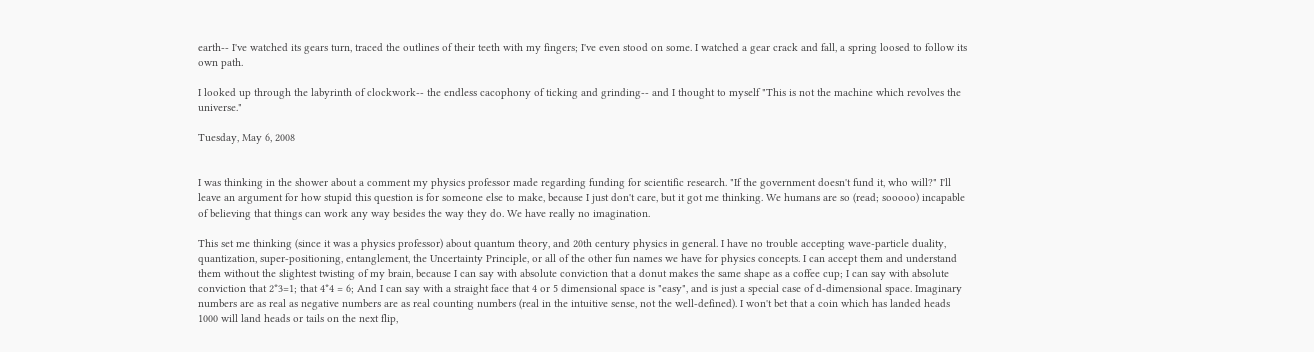earth-- I've watched its gears turn, traced the outlines of their teeth with my fingers; I've even stood on some. I watched a gear crack and fall, a spring loosed to follow its own path.

I looked up through the labyrinth of clockwork-- the endless cacophony of ticking and grinding-- and I thought to myself "This is not the machine which revolves the universe."

Tuesday, May 6, 2008


I was thinking in the shower about a comment my physics professor made regarding funding for scientific research. "If the government doesn't fund it, who will?" I'll leave an argument for how stupid this question is for someone else to make, because I just don't care, but it got me thinking. We humans are so (read; sooooo) incapable of believing that things can work any way besides the way they do. We have really no imagination.

This set me thinking (since it was a physics professor) about quantum theory, and 20th century physics in general. I have no trouble accepting wave-particle duality, quantization, super-positioning, entanglement, the Uncertainty Principle, or all of the other fun names we have for physics concepts. I can accept them and understand them without the slightest twisting of my brain, because I can say with absolute conviction that a donut makes the same shape as a coffee cup; I can say with absolute conviction that 2*3=1; that 4*4 = 6; And I can say with a straight face that 4 or 5 dimensional space is "easy", and is just a special case of d-dimensional space. Imaginary numbers are as real as negative numbers are as real counting numbers (real in the intuitive sense, not the well-defined). I won't bet that a coin which has landed heads 1000 will land heads or tails on the next flip,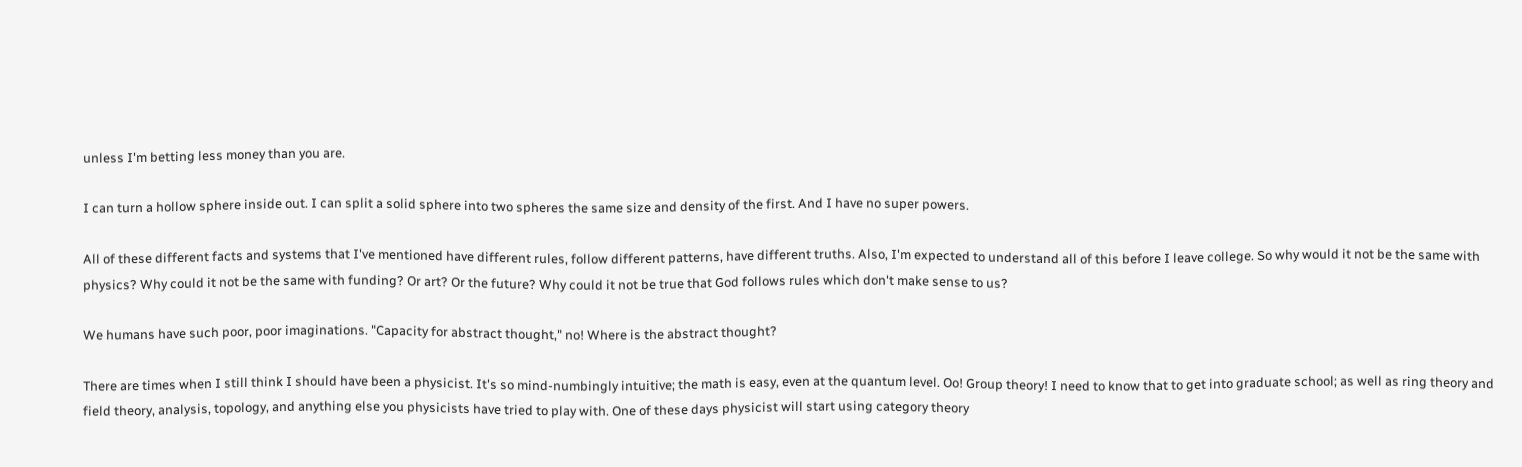unless I'm betting less money than you are.

I can turn a hollow sphere inside out. I can split a solid sphere into two spheres the same size and density of the first. And I have no super powers.

All of these different facts and systems that I've mentioned have different rules, follow different patterns, have different truths. Also, I'm expected to understand all of this before I leave college. So why would it not be the same with physics? Why could it not be the same with funding? Or art? Or the future? Why could it not be true that God follows rules which don't make sense to us?

We humans have such poor, poor imaginations. "Capacity for abstract thought," no! Where is the abstract thought?

There are times when I still think I should have been a physicist. It's so mind-numbingly intuitive; the math is easy, even at the quantum level. Oo! Group theory! I need to know that to get into graduate school; as well as ring theory and field theory, analysis, topology, and anything else you physicists have tried to play with. One of these days physicist will start using category theory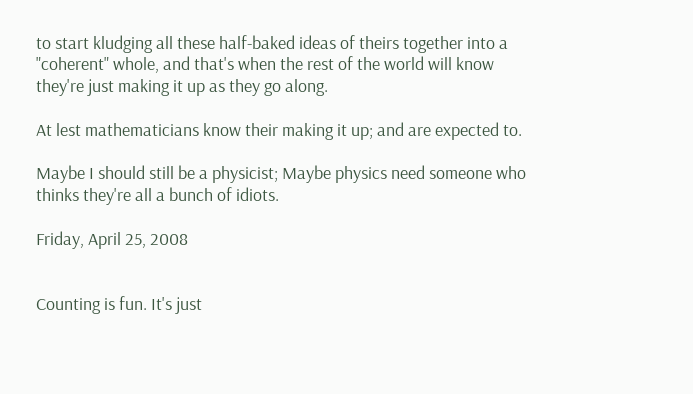to start kludging all these half-baked ideas of theirs together into a "coherent" whole, and that's when the rest of the world will know they're just making it up as they go along.

At lest mathematicians know their making it up; and are expected to.

Maybe I should still be a physicist; Maybe physics need someone who thinks they're all a bunch of idiots.

Friday, April 25, 2008


Counting is fun. It's just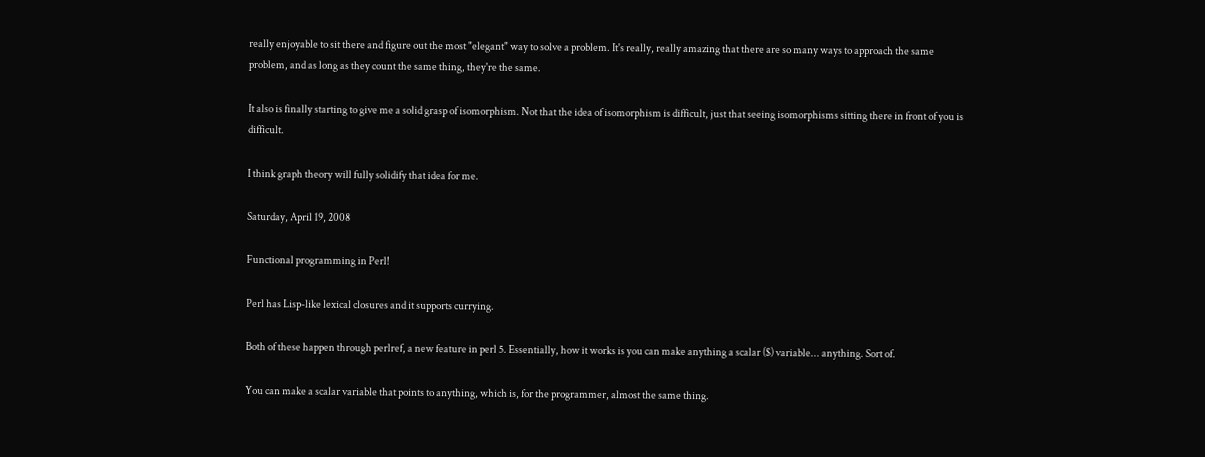really enjoyable to sit there and figure out the most "elegant" way to solve a problem. It's really, really amazing that there are so many ways to approach the same problem, and as long as they count the same thing, they're the same.

It also is finally starting to give me a solid grasp of isomorphism. Not that the idea of isomorphism is difficult, just that seeing isomorphisms sitting there in front of you is difficult.

I think graph theory will fully solidify that idea for me.

Saturday, April 19, 2008

Functional programming in Perl!

Perl has Lisp-like lexical closures and it supports currying.

Both of these happen through perlref, a new feature in perl 5. Essentially, how it works is you can make anything a scalar ($) variable... anything. Sort of.

You can make a scalar variable that points to anything, which is, for the programmer, almost the same thing.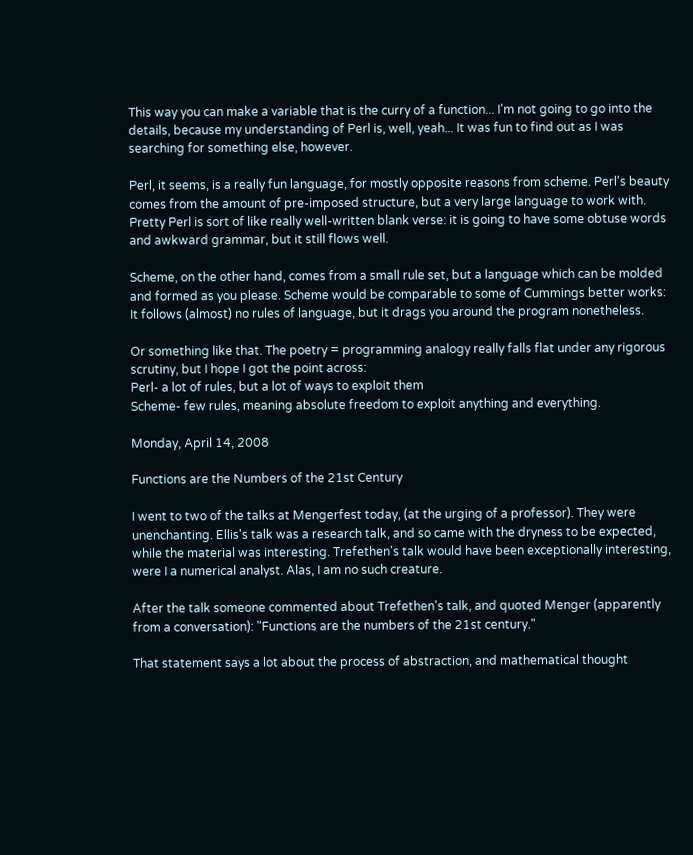This way you can make a variable that is the curry of a function... I'm not going to go into the details, because my understanding of Perl is, well, yeah... It was fun to find out as I was searching for something else, however.

Perl, it seems, is a really fun language, for mostly opposite reasons from scheme. Perl's beauty comes from the amount of pre-imposed structure, but a very large language to work with. Pretty Perl is sort of like really well-written blank verse: it is going to have some obtuse words and awkward grammar, but it still flows well.

Scheme, on the other hand, comes from a small rule set, but a language which can be molded and formed as you please. Scheme would be comparable to some of Cummings better works: It follows (almost) no rules of language, but it drags you around the program nonetheless.

Or something like that. The poetry = programming analogy really falls flat under any rigorous scrutiny, but I hope I got the point across:
Perl- a lot of rules, but a lot of ways to exploit them
Scheme- few rules, meaning absolute freedom to exploit anything and everything.

Monday, April 14, 2008

Functions are the Numbers of the 21st Century

I went to two of the talks at Mengerfest today, (at the urging of a professor). They were unenchanting. Ellis's talk was a research talk, and so came with the dryness to be expected, while the material was interesting. Trefethen's talk would have been exceptionally interesting, were I a numerical analyst. Alas, I am no such creature.

After the talk someone commented about Trefethen's talk, and quoted Menger (apparently from a conversation): "Functions are the numbers of the 21st century."

That statement says a lot about the process of abstraction, and mathematical thought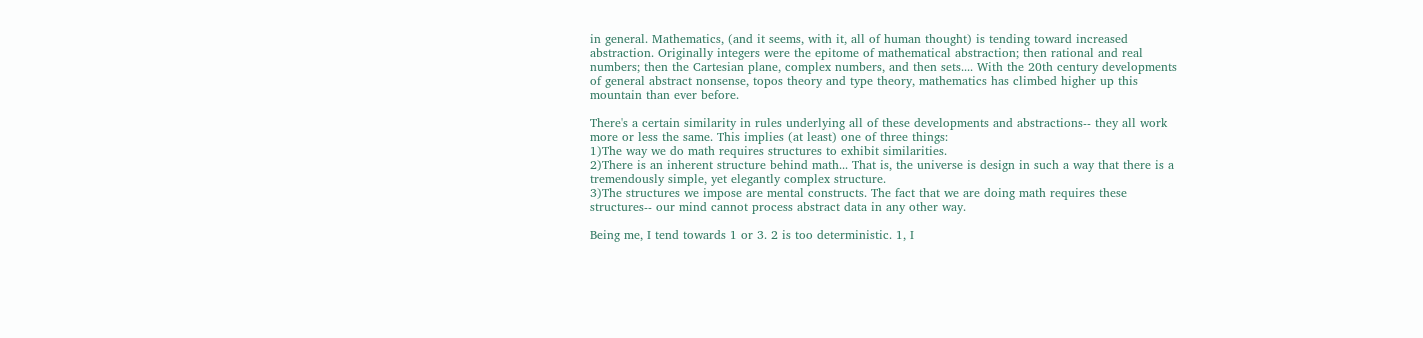in general. Mathematics, (and it seems, with it, all of human thought) is tending toward increased abstraction. Originally integers were the epitome of mathematical abstraction; then rational and real numbers; then the Cartesian plane, complex numbers, and then sets.... With the 20th century developments of general abstract nonsense, topos theory and type theory, mathematics has climbed higher up this mountain than ever before.

There's a certain similarity in rules underlying all of these developments and abstractions-- they all work more or less the same. This implies (at least) one of three things:
1)The way we do math requires structures to exhibit similarities.
2)There is an inherent structure behind math... That is, the universe is design in such a way that there is a tremendously simple, yet elegantly complex structure.
3)The structures we impose are mental constructs. The fact that we are doing math requires these structures-- our mind cannot process abstract data in any other way.

Being me, I tend towards 1 or 3. 2 is too deterministic. 1, I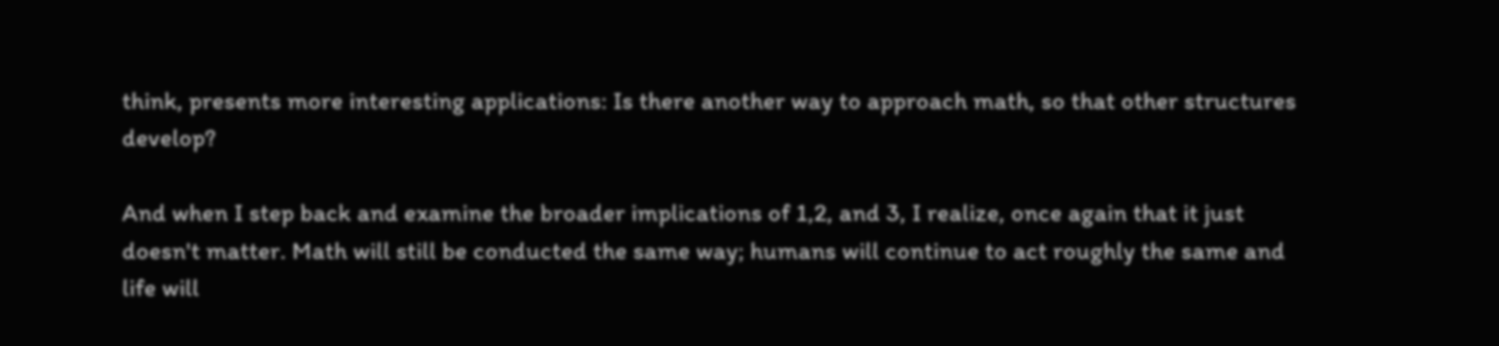think, presents more interesting applications: Is there another way to approach math, so that other structures develop?

And when I step back and examine the broader implications of 1,2, and 3, I realize, once again that it just doesn't matter. Math will still be conducted the same way; humans will continue to act roughly the same and life will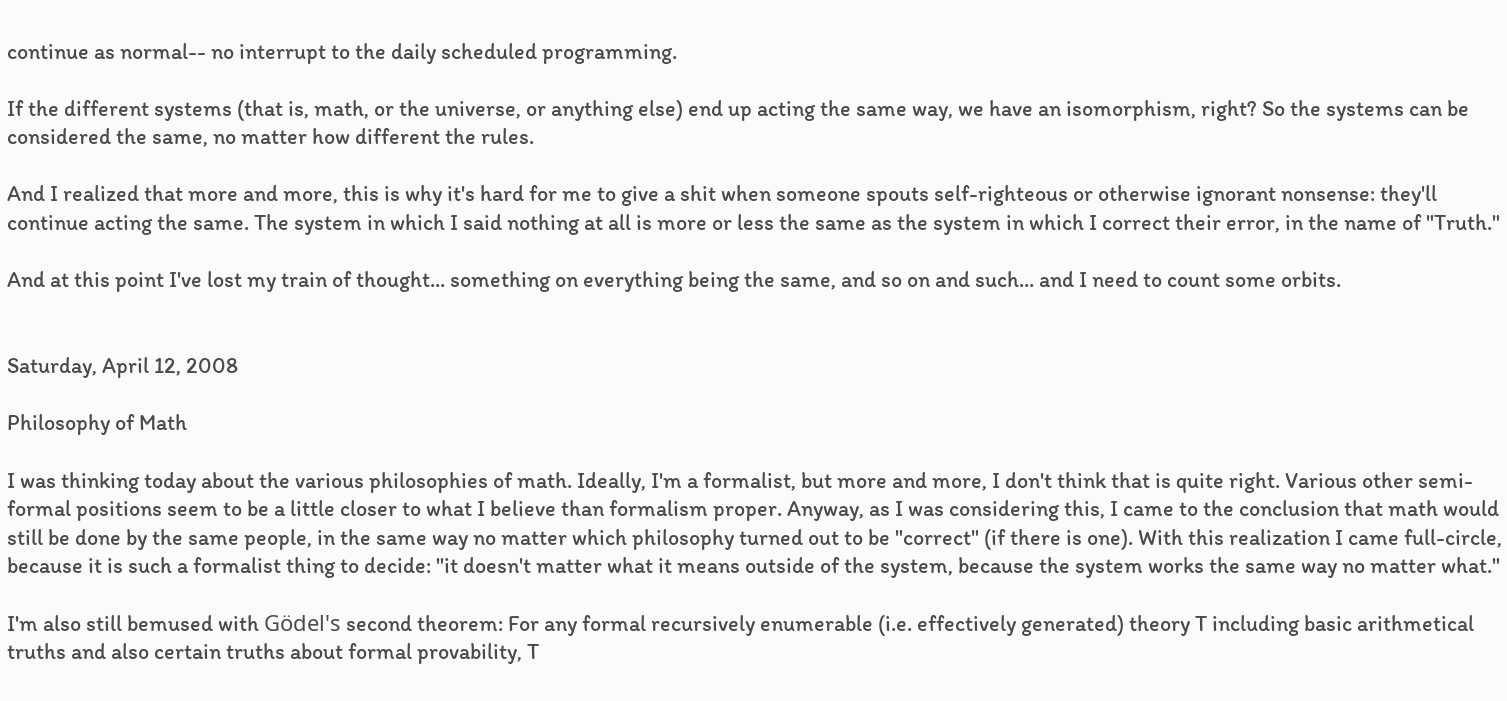continue as normal-- no interrupt to the daily scheduled programming.

If the different systems (that is, math, or the universe, or anything else) end up acting the same way, we have an isomorphism, right? So the systems can be considered the same, no matter how different the rules.

And I realized that more and more, this is why it's hard for me to give a shit when someone spouts self-righteous or otherwise ignorant nonsense: they'll continue acting the same. The system in which I said nothing at all is more or less the same as the system in which I correct their error, in the name of "Truth."

And at this point I've lost my train of thought... something on everything being the same, and so on and such... and I need to count some orbits.


Saturday, April 12, 2008

Philosophy of Math

I was thinking today about the various philosophies of math. Ideally, I'm a formalist, but more and more, I don't think that is quite right. Various other semi-formal positions seem to be a little closer to what I believe than formalism proper. Anyway, as I was considering this, I came to the conclusion that math would still be done by the same people, in the same way no matter which philosophy turned out to be "correct" (if there is one). With this realization I came full-circle, because it is such a formalist thing to decide: "it doesn't matter what it means outside of the system, because the system works the same way no matter what."

I'm also still bemused with Gödel's second theorem: For any formal recursively enumerable (i.e. effectively generated) theory T including basic arithmetical truths and also certain truths about formal provability, T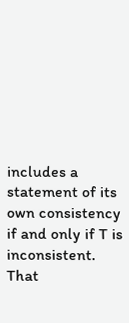includes a statement of its own consistency if and only if T is inconsistent. That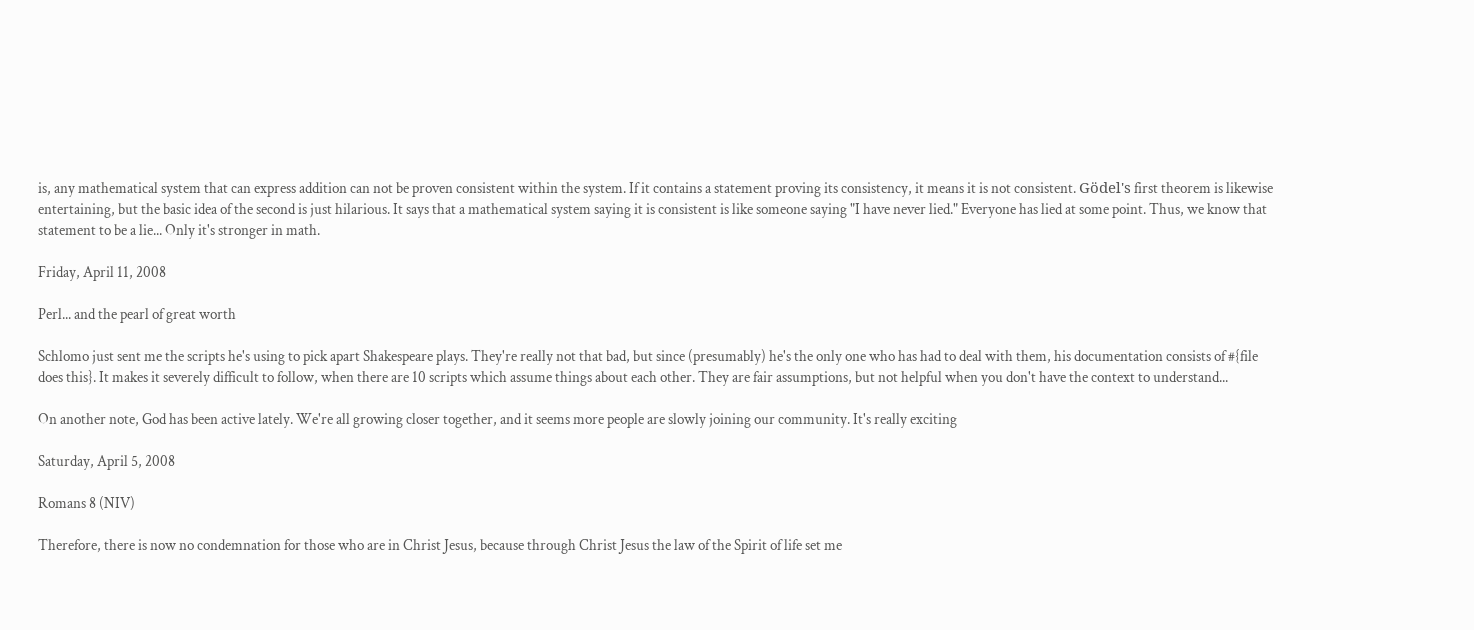is, any mathematical system that can express addition can not be proven consistent within the system. If it contains a statement proving its consistency, it means it is not consistent. Gödel's first theorem is likewise entertaining, but the basic idea of the second is just hilarious. It says that a mathematical system saying it is consistent is like someone saying "I have never lied." Everyone has lied at some point. Thus, we know that statement to be a lie... Only it's stronger in math.

Friday, April 11, 2008

Perl... and the pearl of great worth

Schlomo just sent me the scripts he's using to pick apart Shakespeare plays. They're really not that bad, but since (presumably) he's the only one who has had to deal with them, his documentation consists of #{file does this}. It makes it severely difficult to follow, when there are 10 scripts which assume things about each other. They are fair assumptions, but not helpful when you don't have the context to understand...

On another note, God has been active lately. We're all growing closer together, and it seems more people are slowly joining our community. It's really exciting

Saturday, April 5, 2008

Romans 8 (NIV)

Therefore, there is now no condemnation for those who are in Christ Jesus, because through Christ Jesus the law of the Spirit of life set me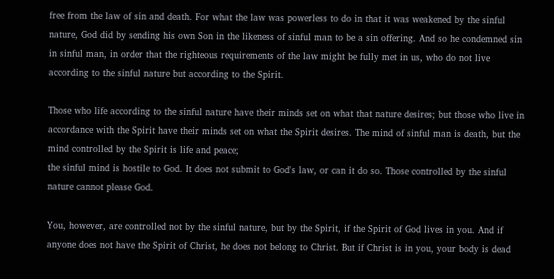free from the law of sin and death. For what the law was powerless to do in that it was weakened by the sinful nature, God did by sending his own Son in the likeness of sinful man to be a sin offering. And so he condemned sin in sinful man, in order that the righteous requirements of the law might be fully met in us, who do not live according to the sinful nature but according to the Spirit.

Those who life according to the sinful nature have their minds set on what that nature desires; but those who live in accordance with the Spirit have their minds set on what the Spirit desires. The mind of sinful man is death, but the mind controlled by the Spirit is life and peace;
the sinful mind is hostile to God. It does not submit to God's law, or can it do so. Those controlled by the sinful nature cannot please God.

You, however, are controlled not by the sinful nature, but by the Spirit, if the Spirit of God lives in you. And if anyone does not have the Spirit of Christ, he does not belong to Christ. But if Christ is in you, your body is dead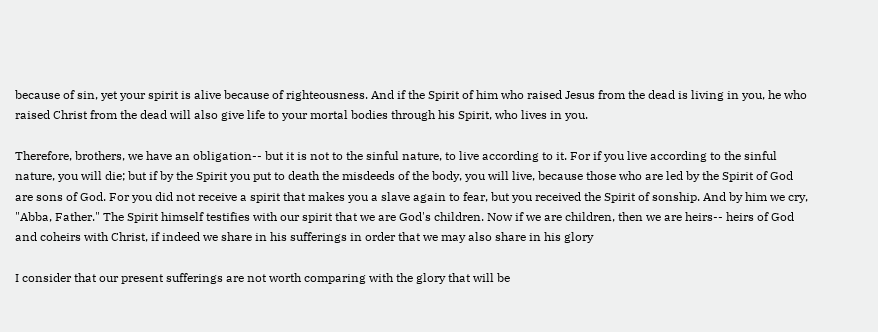because of sin, yet your spirit is alive because of righteousness. And if the Spirit of him who raised Jesus from the dead is living in you, he who raised Christ from the dead will also give life to your mortal bodies through his Spirit, who lives in you.

Therefore, brothers, we have an obligation-- but it is not to the sinful nature, to live according to it. For if you live according to the sinful nature, you will die; but if by the Spirit you put to death the misdeeds of the body, you will live, because those who are led by the Spirit of God are sons of God. For you did not receive a spirit that makes you a slave again to fear, but you received the Spirit of sonship. And by him we cry, "Abba, Father." The Spirit himself testifies with our spirit that we are God's children. Now if we are children, then we are heirs-- heirs of God and coheirs with Christ, if indeed we share in his sufferings in order that we may also share in his glory

I consider that our present sufferings are not worth comparing with the glory that will be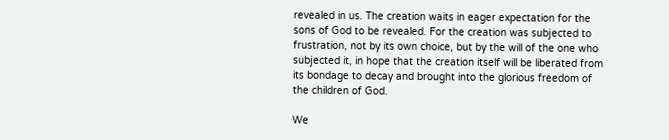revealed in us. The creation waits in eager expectation for the sons of God to be revealed. For the creation was subjected to frustration, not by its own choice, but by the will of the one who subjected it, in hope that the creation itself will be liberated from its bondage to decay and brought into the glorious freedom of the children of God.

We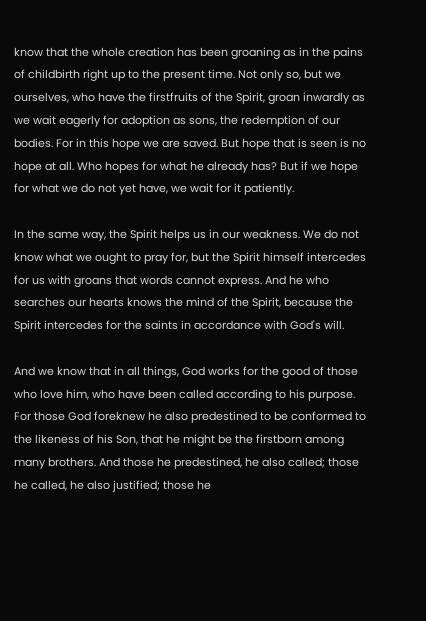know that the whole creation has been groaning as in the pains of childbirth right up to the present time. Not only so, but we ourselves, who have the firstfruits of the Spirit, groan inwardly as we wait eagerly for adoption as sons, the redemption of our bodies. For in this hope we are saved. But hope that is seen is no hope at all. Who hopes for what he already has? But if we hope for what we do not yet have, we wait for it patiently.

In the same way, the Spirit helps us in our weakness. We do not know what we ought to pray for, but the Spirit himself intercedes for us with groans that words cannot express. And he who searches our hearts knows the mind of the Spirit, because the Spirit intercedes for the saints in accordance with God's will.

And we know that in all things, God works for the good of those who love him, who have been called according to his purpose. For those God foreknew he also predestined to be conformed to the likeness of his Son, that he might be the firstborn among many brothers. And those he predestined, he also called; those he called, he also justified; those he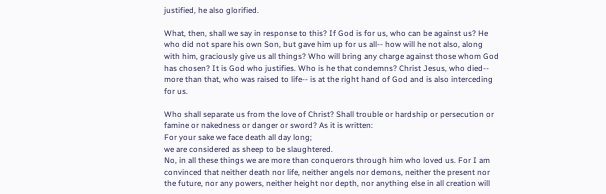justified, he also glorified.

What, then, shall we say in response to this? If God is for us, who can be against us? He who did not spare his own Son, but gave him up for us all-- how will he not also, along with him, graciously give us all things? Who will bring any charge against those whom God has chosen? It is God who justifies. Who is he that condemns? Christ Jesus, who died-- more than that, who was raised to life-- is at the right hand of God and is also interceding for us.

Who shall separate us from the love of Christ? Shall trouble or hardship or persecution or famine or nakedness or danger or sword? As it is written:
For your sake we face death all day long;
we are considered as sheep to be slaughtered.
No, in all these things we are more than conquerors through him who loved us. For I am convinced that neither death nor life, neither angels nor demons, neither the present nor the future, nor any powers, neither height nor depth, nor anything else in all creation will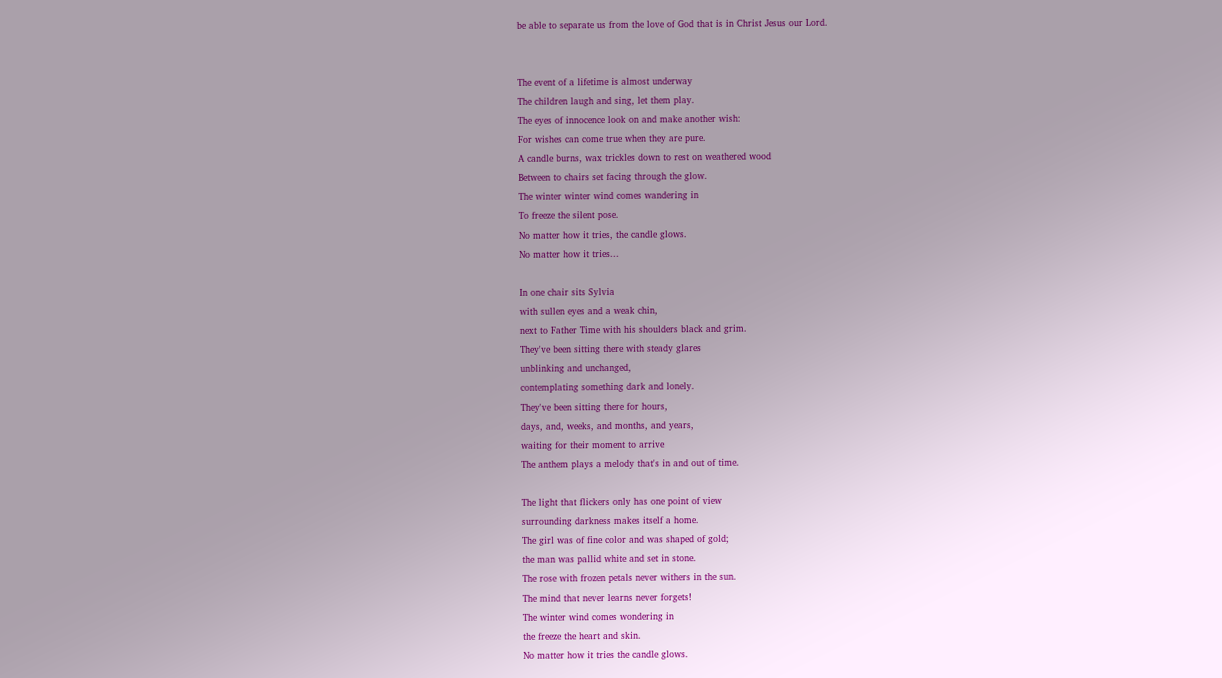be able to separate us from the love of God that is in Christ Jesus our Lord.


The event of a lifetime is almost underway
The children laugh and sing, let them play.
The eyes of innocence look on and make another wish:
For wishes can come true when they are pure.
A candle burns, wax trickles down to rest on weathered wood
Between to chairs set facing through the glow.
The winter winter wind comes wandering in
To freeze the silent pose.
No matter how it tries, the candle glows.
No matter how it tries...

In one chair sits Sylvia
with sullen eyes and a weak chin,
next to Father Time with his shoulders black and grim.
They've been sitting there with steady glares
unblinking and unchanged,
contemplating something dark and lonely.
They've been sitting there for hours,
days, and, weeks, and months, and years,
waiting for their moment to arrive
The anthem plays a melody that's in and out of time.

The light that flickers only has one point of view
surrounding darkness makes itself a home.
The girl was of fine color and was shaped of gold;
the man was pallid white and set in stone.
The rose with frozen petals never withers in the sun.
The mind that never learns never forgets!
The winter wind comes wondering in
the freeze the heart and skin.
No matter how it tries the candle glows.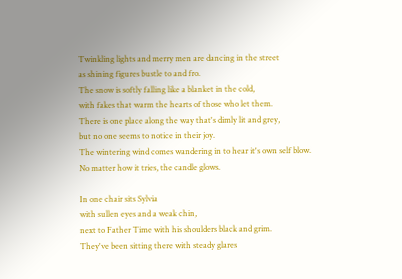Twinkling lights and merry men are dancing in the street
as shining figures bustle to and fro.
The snow is softly falling like a blanket in the cold,
with fakes that warm the hearts of those who let them.
There is one place along the way that's dimly lit and grey,
but no one seems to notice in their joy.
The wintering wind comes wandering in to hear it's own self blow.
No matter how it tries, the candle glows.

In one chair sits Sylvia
with sullen eyes and a weak chin,
next to Father Time with his shoulders black and grim.
They've been sitting there with steady glares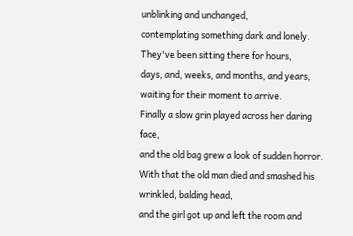unblinking and unchanged,
contemplating something dark and lonely.
They've been sitting there for hours,
days, and, weeks, and months, and years,
waiting for their moment to arrive.
Finally a slow grin played across her daring face,
and the old bag grew a look of sudden horror.
With that the old man died and smashed his wrinkled, balding head,
and the girl got up and left the room and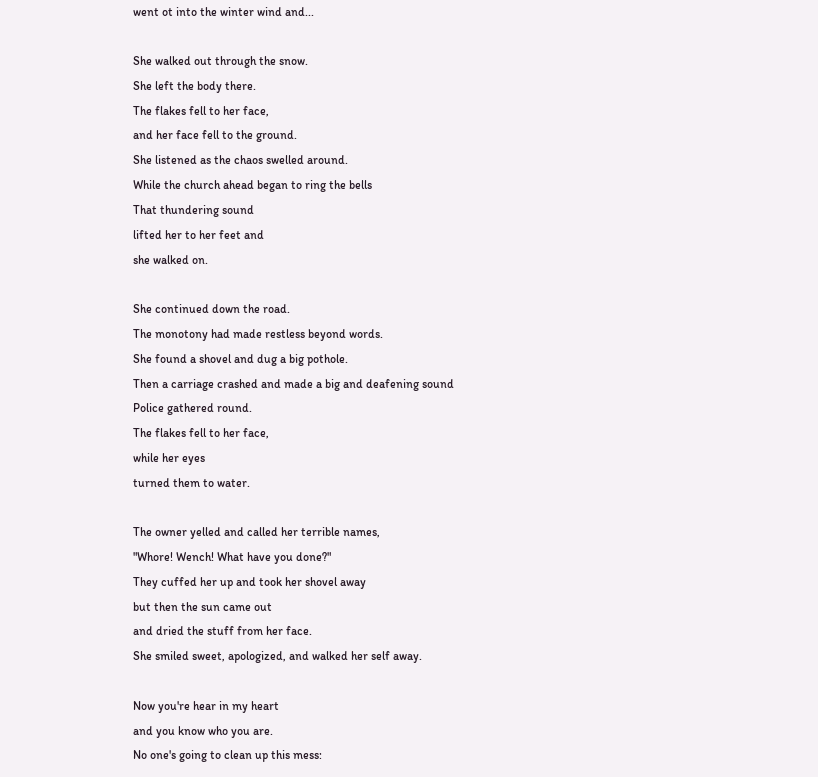went ot into the winter wind and...

She walked out through the snow.
She left the body there.
The flakes fell to her face,
and her face fell to the ground.
She listened as the chaos swelled around.
While the church ahead began to ring the bells
That thundering sound
lifted her to her feet and
she walked on.

She continued down the road.
The monotony had made restless beyond words.
She found a shovel and dug a big pothole.
Then a carriage crashed and made a big and deafening sound
Police gathered round.
The flakes fell to her face,
while her eyes
turned them to water.

The owner yelled and called her terrible names,
"Whore! Wench! What have you done?"
They cuffed her up and took her shovel away
but then the sun came out
and dried the stuff from her face.
She smiled sweet, apologized, and walked her self away.

Now you're hear in my heart
and you know who you are.
No one's going to clean up this mess: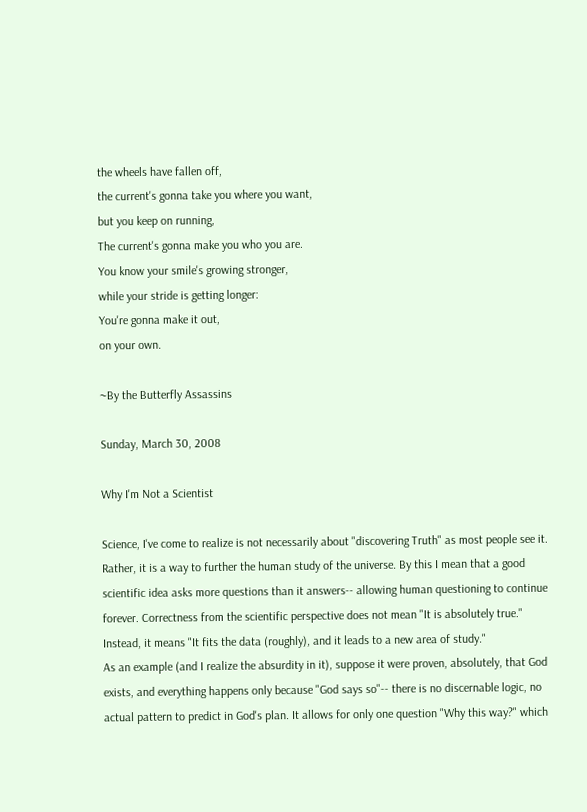the wheels have fallen off,
the current's gonna take you where you want,
but you keep on running,
The current's gonna make you who you are.
You know your smile's growing stronger,
while your stride is getting longer:
You're gonna make it out,
on your own.

~By the Butterfly Assassins

Sunday, March 30, 2008

Why I'm Not a Scientist

Science, I've come to realize is not necessarily about "discovering Truth" as most people see it. Rather, it is a way to further the human study of the universe. By this I mean that a good scientific idea asks more questions than it answers-- allowing human questioning to continue forever. Correctness from the scientific perspective does not mean "It is absolutely true." Instead, it means "It fits the data (roughly), and it leads to a new area of study."
As an example (and I realize the absurdity in it), suppose it were proven, absolutely, that God exists, and everything happens only because "God says so"-- there is no discernable logic, no actual pattern to predict in God's plan. It allows for only one question "Why this way?" which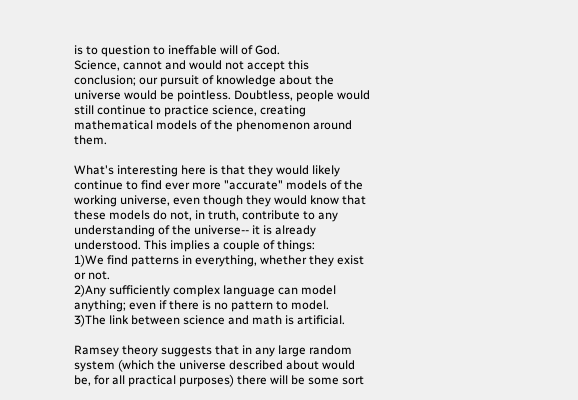is to question to ineffable will of God.
Science, cannot and would not accept this conclusion; our pursuit of knowledge about the universe would be pointless. Doubtless, people would still continue to practice science, creating mathematical models of the phenomenon around them.

What's interesting here is that they would likely continue to find ever more "accurate" models of the working universe, even though they would know that these models do not, in truth, contribute to any understanding of the universe-- it is already understood. This implies a couple of things:
1)We find patterns in everything, whether they exist or not.
2)Any sufficiently complex language can model anything; even if there is no pattern to model.
3)The link between science and math is artificial.

Ramsey theory suggests that in any large random system (which the universe described about would be, for all practical purposes) there will be some sort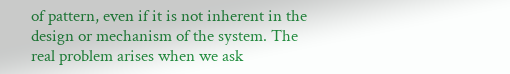of pattern, even if it is not inherent in the design or mechanism of the system. The real problem arises when we ask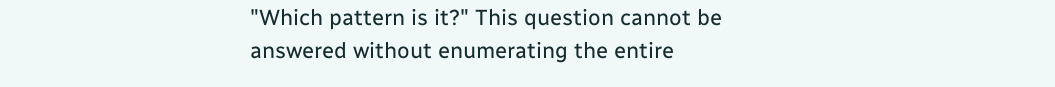"Which pattern is it?" This question cannot be answered without enumerating the entire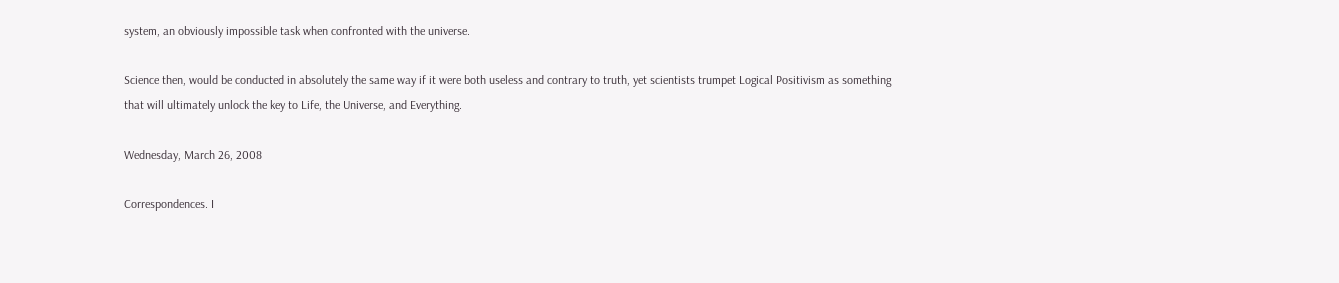system, an obviously impossible task when confronted with the universe.

Science then, would be conducted in absolutely the same way if it were both useless and contrary to truth, yet scientists trumpet Logical Positivism as something that will ultimately unlock the key to Life, the Universe, and Everything.

Wednesday, March 26, 2008

Correspondences. I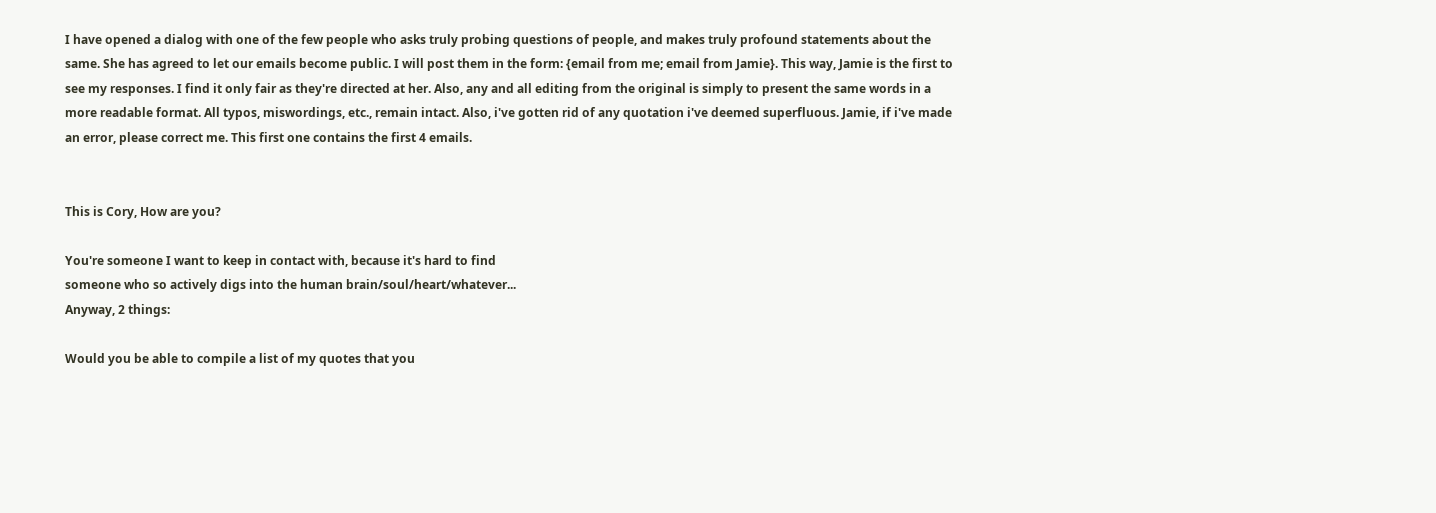I have opened a dialog with one of the few people who asks truly probing questions of people, and makes truly profound statements about the same. She has agreed to let our emails become public. I will post them in the form: {email from me; email from Jamie}. This way, Jamie is the first to see my responses. I find it only fair as they're directed at her. Also, any and all editing from the original is simply to present the same words in a more readable format. All typos, miswordings, etc., remain intact. Also, i've gotten rid of any quotation i've deemed superfluous. Jamie, if i've made an error, please correct me. This first one contains the first 4 emails.


This is Cory, How are you?

You're someone I want to keep in contact with, because it's hard to find
someone who so actively digs into the human brain/soul/heart/whatever...
Anyway, 2 things:

Would you be able to compile a list of my quotes that you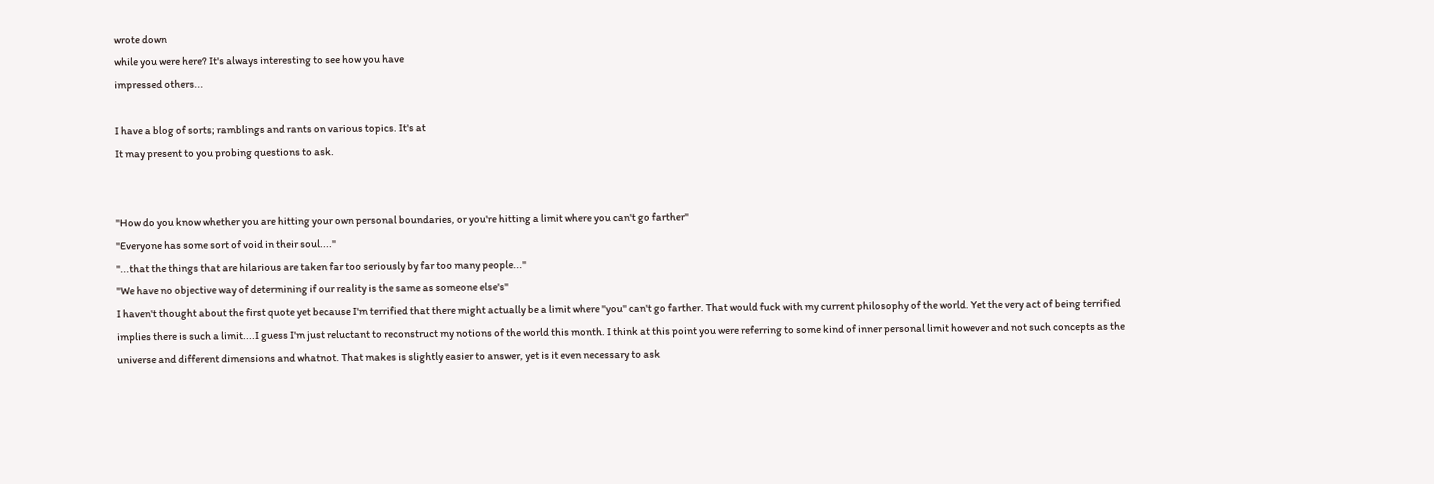wrote down
while you were here? It's always interesting to see how you have
impressed others...

I have a blog of sorts; ramblings and rants on various topics. It's at
It may present to you probing questions to ask.


"How do you know whether you are hitting your own personal boundaries, or you're hitting a limit where you can't go farther"
"Everyone has some sort of void in their soul...."
"...that the things that are hilarious are taken far too seriously by far too many people..."
"We have no objective way of determining if our reality is the same as someone else's"
I haven't thought about the first quote yet because I'm terrified that there might actually be a limit where ''you'' can't go farther. That would fuck with my current philosophy of the world. Yet the very act of being terrified implies there is such a limit....I guess I'm just reluctant to reconstruct my notions of the world this month. I think at this point you were referring to some kind of inner personal limit however and not such concepts as the universe and different dimensions and whatnot. That makes is slightly easier to answer, yet is it even necessary to ask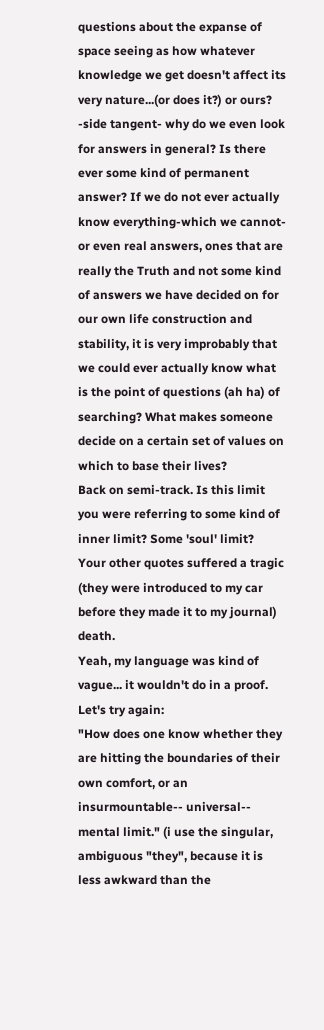questions about the expanse of space seeing as how whatever knowledge we get doesn't affect its very nature...(or does it?) or ours?
-side tangent- why do we even look for answers in general? Is there ever some kind of permanent answer? If we do not ever actually know everything-which we cannot- or even real answers, ones that are really the Truth and not some kind of answers we have decided on for our own life construction and stability, it is very improbably that we could ever actually know what is the point of questions (ah ha) of searching? What makes someone decide on a certain set of values on which to base their lives?
Back on semi-track. Is this limit you were referring to some kind of inner limit? Some 'soul' limit?
Your other quotes suffered a tragic (they were introduced to my car before they made it to my journal) death.
Yeah, my language was kind of vague... it wouldn't do in a proof. Let's try again:
"How does one know whether they are hitting the boundaries of their own comfort, or an insurmountable-- universal-- mental limit." (i use the singular, ambiguous "they", because it is less awkward than the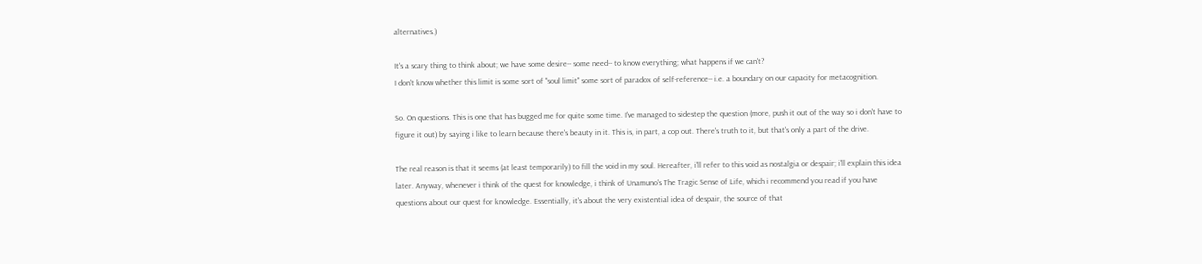alternatives.)

It's a scary thing to think about; we have some desire-- some need-- to know everything; what happens if we can't?
I don't know whether this limit is some sort of "soul limit" some sort of paradox of self-reference-- i.e. a boundary on our capacity for metacognition.

So. On questions. This is one that has bugged me for quite some time. I've managed to sidestep the question (more, push it out of the way so i don't have to figure it out) by saying i like to learn because there's beauty in it. This is, in part, a cop out. There's truth to it, but that's only a part of the drive.

The real reason is that it seems (at least temporarily) to fill the void in my soul. Hereafter, i'll refer to this void as nostalgia or despair; i'll explain this idea later. Anyway, whenever i think of the quest for knowledge, i think of Unamuno's The Tragic Sense of Life, which i recommend you read if you have questions about our quest for knowledge. Essentially, it's about the very existential idea of despair, the source of that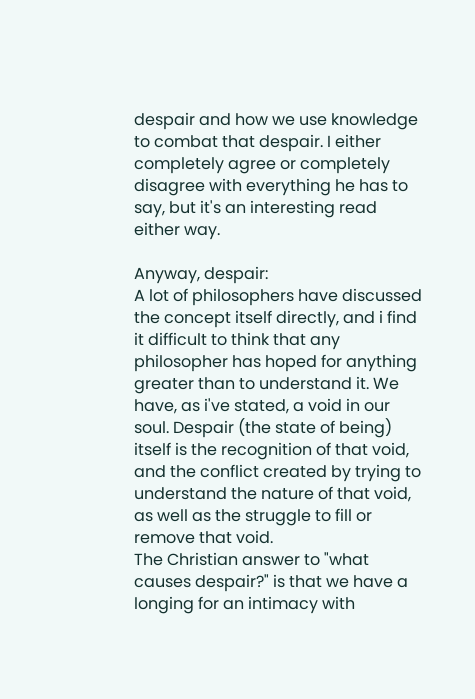despair and how we use knowledge to combat that despair. I either completely agree or completely disagree with everything he has to say, but it's an interesting read either way.

Anyway, despair:
A lot of philosophers have discussed the concept itself directly, and i find it difficult to think that any philosopher has hoped for anything greater than to understand it. We have, as i've stated, a void in our soul. Despair (the state of being) itself is the recognition of that void, and the conflict created by trying to understand the nature of that void, as well as the struggle to fill or remove that void.
The Christian answer to "what causes despair?" is that we have a longing for an intimacy with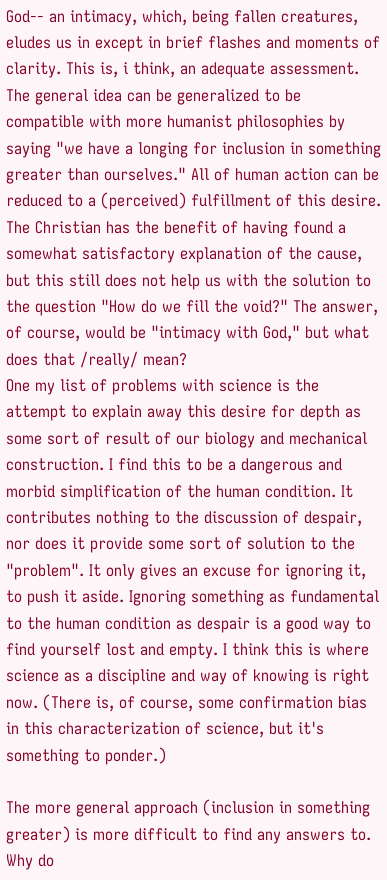God-- an intimacy, which, being fallen creatures, eludes us in except in brief flashes and moments of clarity. This is, i think, an adequate assessment. The general idea can be generalized to be compatible with more humanist philosophies by saying "we have a longing for inclusion in something greater than ourselves." All of human action can be reduced to a (perceived) fulfillment of this desire. The Christian has the benefit of having found a somewhat satisfactory explanation of the cause, but this still does not help us with the solution to the question "How do we fill the void?" The answer, of course, would be "intimacy with God," but what does that /really/ mean?
One my list of problems with science is the attempt to explain away this desire for depth as some sort of result of our biology and mechanical construction. I find this to be a dangerous and morbid simplification of the human condition. It contributes nothing to the discussion of despair, nor does it provide some sort of solution to the "problem". It only gives an excuse for ignoring it, to push it aside. Ignoring something as fundamental to the human condition as despair is a good way to find yourself lost and empty. I think this is where science as a discipline and way of knowing is right now. (There is, of course, some confirmation bias in this characterization of science, but it's something to ponder.)

The more general approach (inclusion in something greater) is more difficult to find any answers to. Why do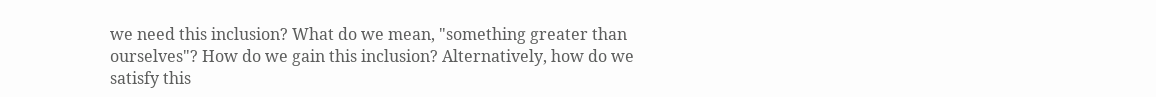we need this inclusion? What do we mean, "something greater than ourselves"? How do we gain this inclusion? Alternatively, how do we satisfy this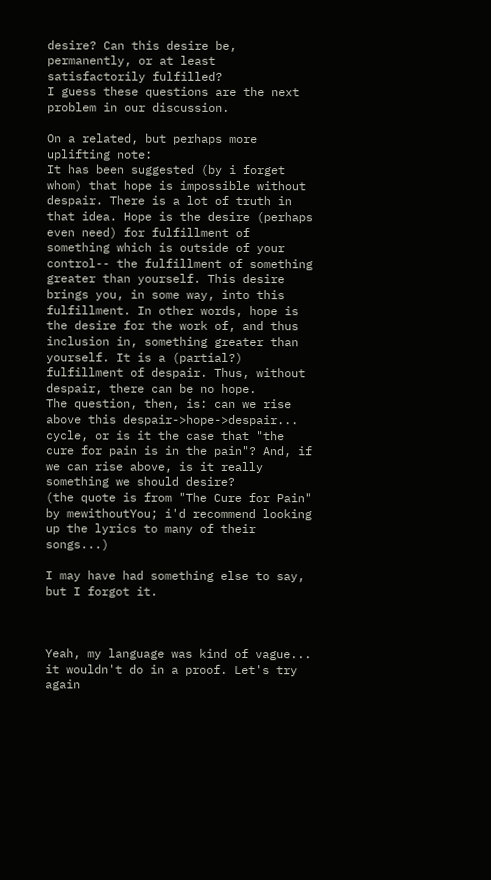desire? Can this desire be, permanently, or at least satisfactorily fulfilled?
I guess these questions are the next problem in our discussion.

On a related, but perhaps more uplifting note:
It has been suggested (by i forget whom) that hope is impossible without despair. There is a lot of truth in that idea. Hope is the desire (perhaps even need) for fulfillment of something which is outside of your control-- the fulfillment of something greater than yourself. This desire brings you, in some way, into this fulfillment. In other words, hope is the desire for the work of, and thus inclusion in, something greater than yourself. It is a (partial?) fulfillment of despair. Thus, without despair, there can be no hope.
The question, then, is: can we rise above this despair->hope->despair... cycle, or is it the case that "the cure for pain is in the pain"? And, if we can rise above, is it really something we should desire?
(the quote is from "The Cure for Pain" by mewithoutYou; i'd recommend looking up the lyrics to many of their songs...)

I may have had something else to say, but I forgot it.



Yeah, my language was kind of vague... it wouldn't do in a proof. Let's try again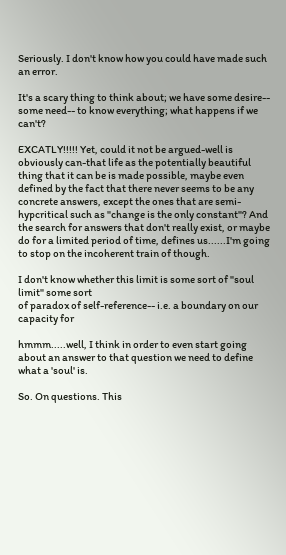Seriously. I don't know how you could have made such an error.

It's a scary thing to think about; we have some desire-- some need-- to know everything; what happens if we can't?

EXCATLY!!!!! Yet, could it not be argued-well is obviously can-that life as the potentially beautiful thing that it can be is made possible, maybe even defined by the fact that there never seems to be any concrete answers, except the ones that are semi-hypcritical such as "change is the only constant"? And the search for answers that don't really exist, or maybe do for a limited period of time, defines us......I'm going to stop on the incoherent train of though.

I don't know whether this limit is some sort of "soul limit" some sort
of paradox of self-reference-- i.e. a boundary on our capacity for

hmmm.....well, I think in order to even start going about an answer to that question we need to define what a 'soul' is.

So. On questions. This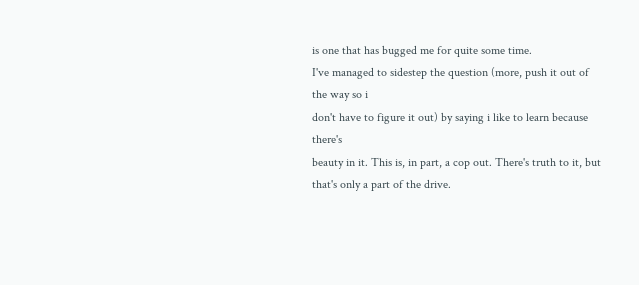is one that has bugged me for quite some time.
I've managed to sidestep the question (more, push it out of the way so i
don't have to figure it out) by saying i like to learn because there's
beauty in it. This is, in part, a cop out. There's truth to it, but
that's only a part of the drive.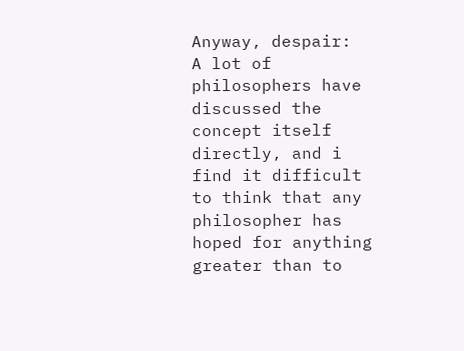Anyway, despair:
A lot of philosophers have discussed the concept itself directly, and i
find it difficult to think that any philosopher has hoped for anything
greater than to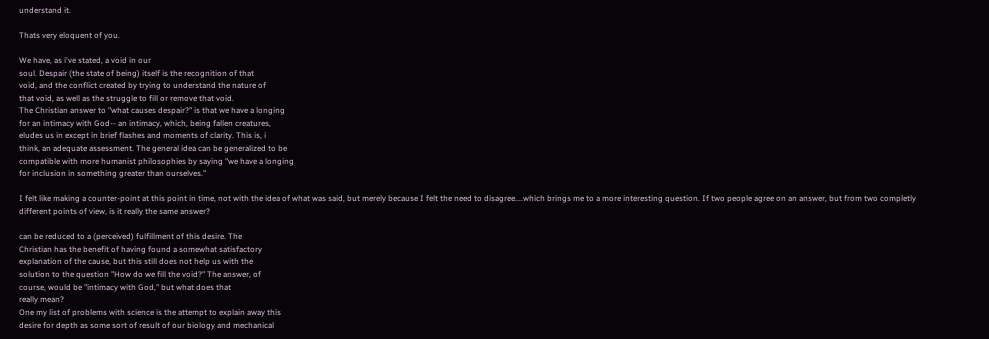understand it.

Thats very eloquent of you.

We have, as i've stated, a void in our
soul. Despair (the state of being) itself is the recognition of that
void, and the conflict created by trying to understand the nature of
that void, as well as the struggle to fill or remove that void.
The Christian answer to "what causes despair?" is that we have a longing
for an intimacy with God-- an intimacy, which, being fallen creatures,
eludes us in except in brief flashes and moments of clarity. This is, i
think, an adequate assessment. The general idea can be generalized to be
compatible with more humanist philosophies by saying "we have a longing
for inclusion in something greater than ourselves."

I felt like making a counter-point at this point in time, not with the idea of what was said, but merely because I felt the need to disagree....which brings me to a more interesting question. If two people agree on an answer, but from two completly different points of view, is it really the same answer?

can be reduced to a (perceived) fulfillment of this desire. The
Christian has the benefit of having found a somewhat satisfactory
explanation of the cause, but this still does not help us with the
solution to the question "How do we fill the void?" The answer, of
course, would be "intimacy with God," but what does that
really mean?
One my list of problems with science is the attempt to explain away this
desire for depth as some sort of result of our biology and mechanical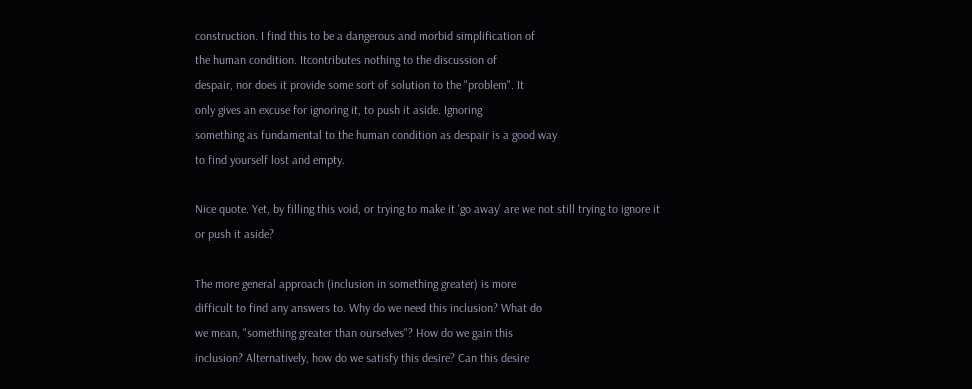construction. I find this to be a dangerous and morbid simplification of
the human condition. Itcontributes nothing to the discussion of
despair, nor does it provide some sort of solution to the "problem". It
only gives an excuse for ignoring it, to push it aside. Ignoring
something as fundamental to the human condition as despair is a good way
to find yourself lost and empty.

Nice quote. Yet, by filling this void, or trying to make it 'go away' are we not still trying to ignore it or push it aside?

The more general approach (inclusion in something greater) is more
difficult to find any answers to. Why do we need this inclusion? What do
we mean, "something greater than ourselves"? How do we gain this
inclusion? Alternatively, how do we satisfy this desire? Can this desire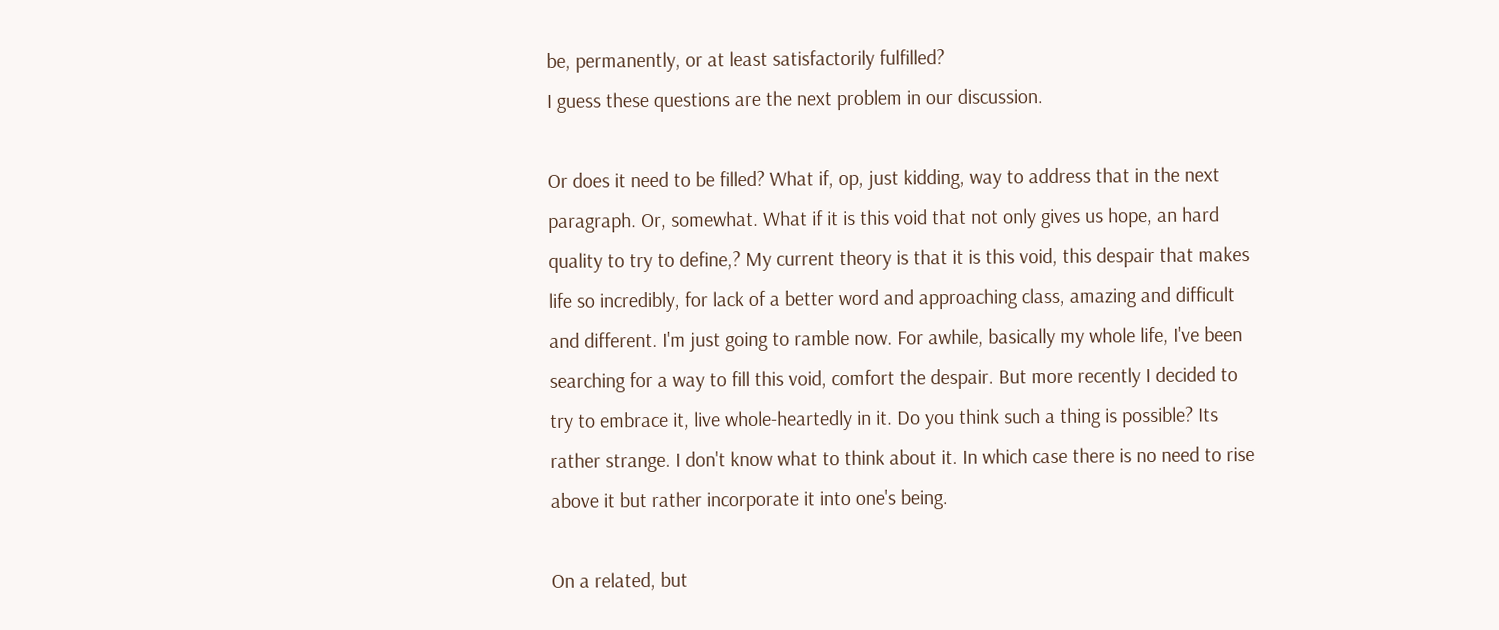be, permanently, or at least satisfactorily fulfilled?
I guess these questions are the next problem in our discussion.

Or does it need to be filled? What if, op, just kidding, way to address that in the next paragraph. Or, somewhat. What if it is this void that not only gives us hope, an hard quality to try to define,? My current theory is that it is this void, this despair that makes life so incredibly, for lack of a better word and approaching class, amazing and difficult and different. I'm just going to ramble now. For awhile, basically my whole life, I've been searching for a way to fill this void, comfort the despair. But more recently I decided to try to embrace it, live whole-heartedly in it. Do you think such a thing is possible? Its rather strange. I don't know what to think about it. In which case there is no need to rise above it but rather incorporate it into one's being.

On a related, but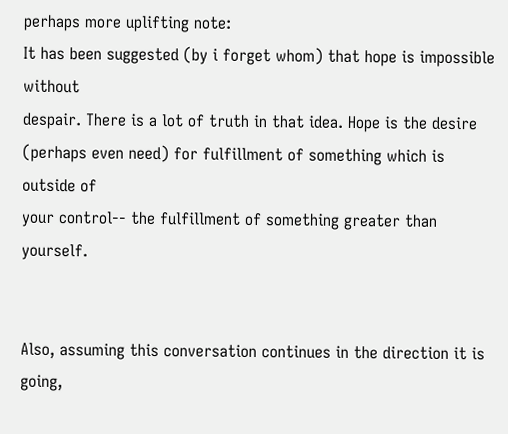perhaps more uplifting note:
It has been suggested (by i forget whom) that hope is impossible without
despair. There is a lot of truth in that idea. Hope is the desire
(perhaps even need) for fulfillment of something which is outside of
your control-- the fulfillment of something greater than yourself.


Also, assuming this conversation continues in the direction it is going,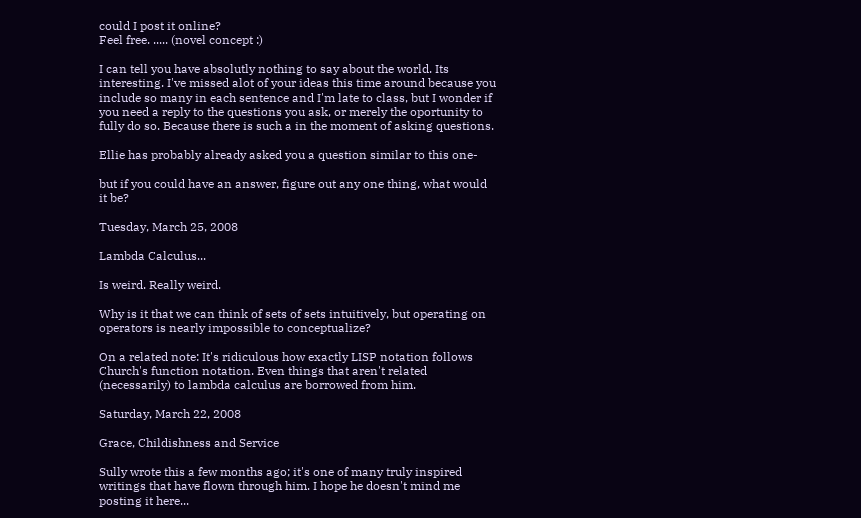could I post it online?
Feel free. ..... (novel concept :)

I can tell you have absolutly nothing to say about the world. Its interesting. I've missed alot of your ideas this time around because you include so many in each sentence and I'm late to class, but I wonder if you need a reply to the questions you ask, or merely the oportunity to fully do so. Because there is such a in the moment of asking questions.

Ellie has probably already asked you a question similar to this one-

but if you could have an answer, figure out any one thing, what would it be?

Tuesday, March 25, 2008

Lambda Calculus...

Is weird. Really weird.

Why is it that we can think of sets of sets intuitively, but operating on operators is nearly impossible to conceptualize?

On a related note: It's ridiculous how exactly LISP notation follows Church's function notation. Even things that aren't related (necessarily) to lambda calculus are borrowed from him.

Saturday, March 22, 2008

Grace, Childishness and Service

Sully wrote this a few months ago; it's one of many truly inspired writings that have flown through him. I hope he doesn't mind me posting it here...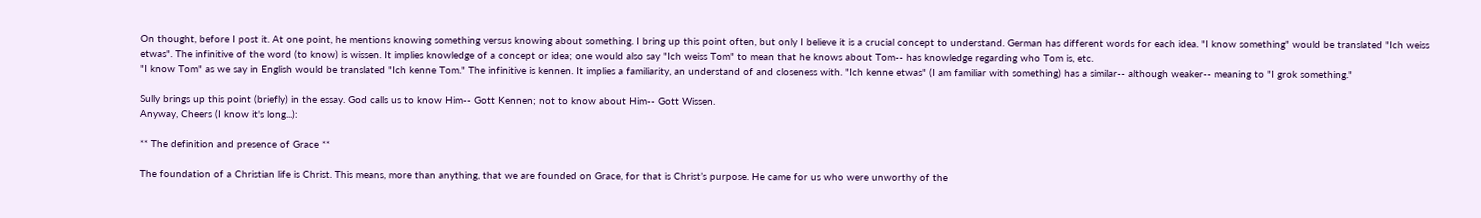On thought, before I post it. At one point, he mentions knowing something versus knowing about something. I bring up this point often, but only I believe it is a crucial concept to understand. German has different words for each idea. "I know something" would be translated "Ich weiss etwas". The infinitive of the word (to know) is wissen. It implies knowledge of a concept or idea; one would also say "Ich weiss Tom" to mean that he knows about Tom-- has knowledge regarding who Tom is, etc.
"I know Tom" as we say in English would be translated "Ich kenne Tom." The infinitive is kennen. It implies a familiarity, an understand of and closeness with. "Ich kenne etwas" (I am familiar with something) has a similar-- although weaker-- meaning to "I grok something."

Sully brings up this point (briefly) in the essay. God calls us to know Him-- Gott Kennen; not to know about Him-- Gott Wissen.
Anyway, Cheers (I know it's long...):

** The definition and presence of Grace **

The foundation of a Christian life is Christ. This means, more than anything, that we are founded on Grace, for that is Christ’s purpose. He came for us who were unworthy of the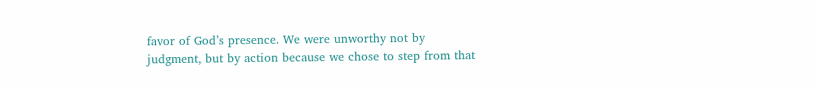favor of God’s presence. We were unworthy not by judgment, but by action because we chose to step from that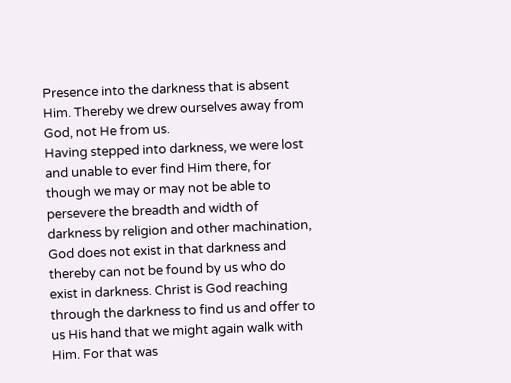Presence into the darkness that is absent Him. Thereby we drew ourselves away from God, not He from us.
Having stepped into darkness, we were lost and unable to ever find Him there, for though we may or may not be able to persevere the breadth and width of darkness by religion and other machination, God does not exist in that darkness and thereby can not be found by us who do exist in darkness. Christ is God reaching through the darkness to find us and offer to us His hand that we might again walk with Him. For that was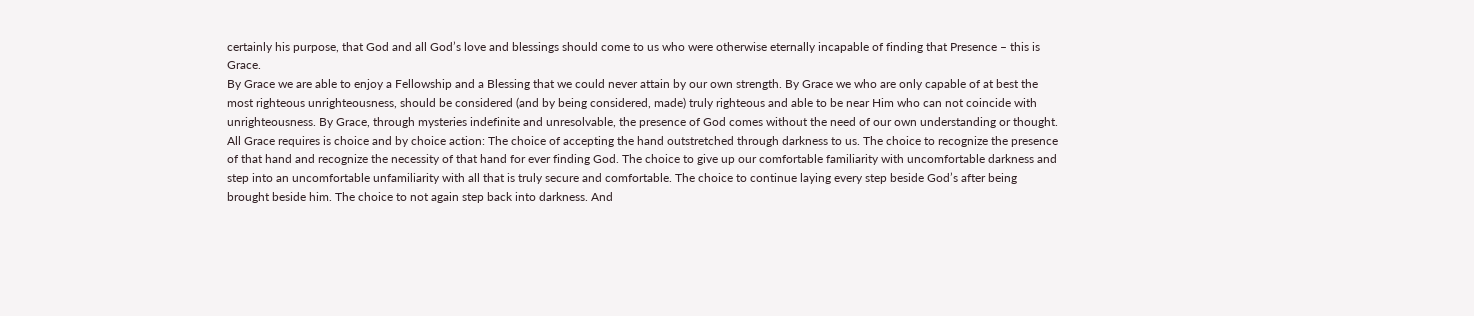certainly his purpose, that God and all God’s love and blessings should come to us who were otherwise eternally incapable of finding that Presence – this is Grace.
By Grace we are able to enjoy a Fellowship and a Blessing that we could never attain by our own strength. By Grace we who are only capable of at best the most righteous unrighteousness, should be considered (and by being considered, made) truly righteous and able to be near Him who can not coincide with unrighteousness. By Grace, through mysteries indefinite and unresolvable, the presence of God comes without the need of our own understanding or thought.
All Grace requires is choice and by choice action: The choice of accepting the hand outstretched through darkness to us. The choice to recognize the presence of that hand and recognize the necessity of that hand for ever finding God. The choice to give up our comfortable familiarity with uncomfortable darkness and step into an uncomfortable unfamiliarity with all that is truly secure and comfortable. The choice to continue laying every step beside God’s after being brought beside him. The choice to not again step back into darkness. And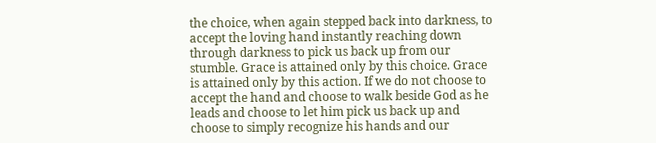the choice, when again stepped back into darkness, to accept the loving hand instantly reaching down through darkness to pick us back up from our stumble. Grace is attained only by this choice. Grace is attained only by this action. If we do not choose to accept the hand and choose to walk beside God as he leads and choose to let him pick us back up and choose to simply recognize his hands and our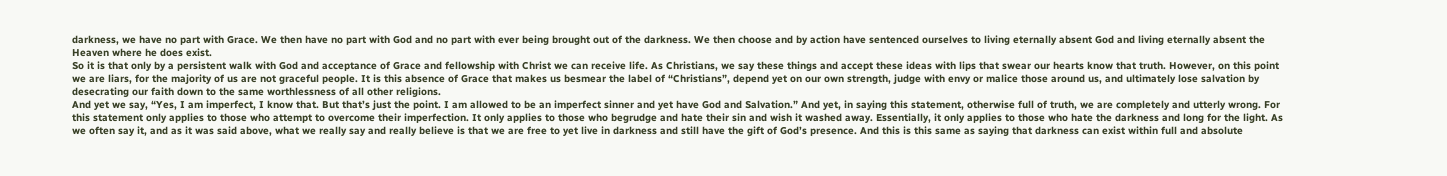darkness, we have no part with Grace. We then have no part with God and no part with ever being brought out of the darkness. We then choose and by action have sentenced ourselves to living eternally absent God and living eternally absent the Heaven where he does exist.
So it is that only by a persistent walk with God and acceptance of Grace and fellowship with Christ we can receive life. As Christians, we say these things and accept these ideas with lips that swear our hearts know that truth. However, on this point we are liars, for the majority of us are not graceful people. It is this absence of Grace that makes us besmear the label of “Christians”, depend yet on our own strength, judge with envy or malice those around us, and ultimately lose salvation by desecrating our faith down to the same worthlessness of all other religions.
And yet we say, “Yes, I am imperfect, I know that. But that’s just the point. I am allowed to be an imperfect sinner and yet have God and Salvation.” And yet, in saying this statement, otherwise full of truth, we are completely and utterly wrong. For this statement only applies to those who attempt to overcome their imperfection. It only applies to those who begrudge and hate their sin and wish it washed away. Essentially, it only applies to those who hate the darkness and long for the light. As we often say it, and as it was said above, what we really say and really believe is that we are free to yet live in darkness and still have the gift of God’s presence. And this is this same as saying that darkness can exist within full and absolute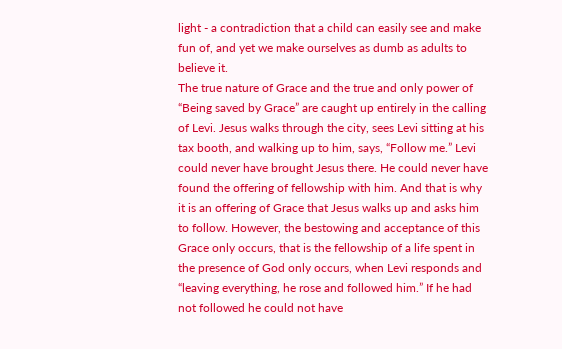light - a contradiction that a child can easily see and make fun of, and yet we make ourselves as dumb as adults to believe it.
The true nature of Grace and the true and only power of “Being saved by Grace” are caught up entirely in the calling of Levi. Jesus walks through the city, sees Levi sitting at his tax booth, and walking up to him, says, “Follow me.” Levi could never have brought Jesus there. He could never have found the offering of fellowship with him. And that is why it is an offering of Grace that Jesus walks up and asks him to follow. However, the bestowing and acceptance of this Grace only occurs, that is the fellowship of a life spent in the presence of God only occurs, when Levi responds and “leaving everything, he rose and followed him.” If he had not followed he could not have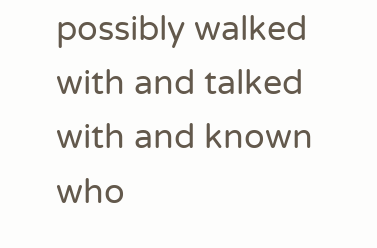possibly walked with and talked with and known who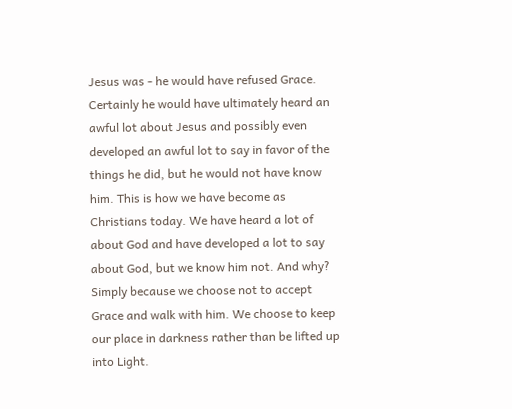Jesus was - he would have refused Grace. Certainly he would have ultimately heard an awful lot about Jesus and possibly even developed an awful lot to say in favor of the things he did, but he would not have know him. This is how we have become as Christians today. We have heard a lot of about God and have developed a lot to say about God, but we know him not. And why? Simply because we choose not to accept Grace and walk with him. We choose to keep our place in darkness rather than be lifted up into Light.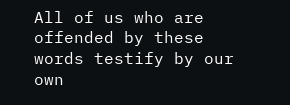All of us who are offended by these words testify by our own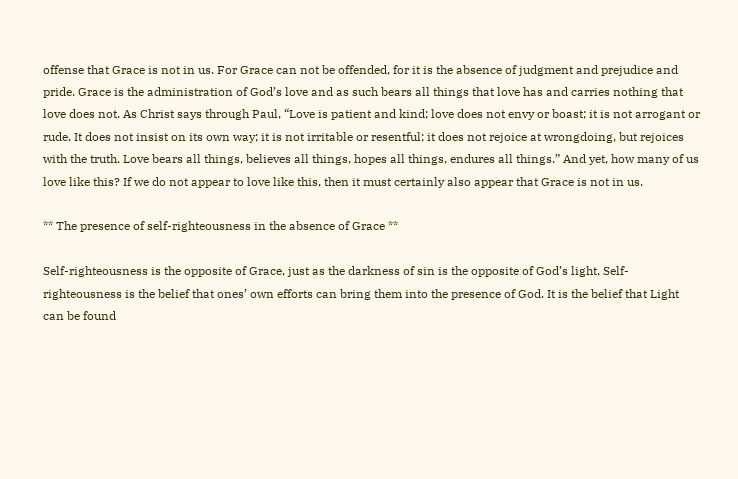offense that Grace is not in us. For Grace can not be offended, for it is the absence of judgment and prejudice and pride. Grace is the administration of God’s love and as such bears all things that love has and carries nothing that love does not. As Christ says through Paul, “Love is patient and kind; love does not envy or boast; it is not arrogant or rude. It does not insist on its own way; it is not irritable or resentful; it does not rejoice at wrongdoing, but rejoices with the truth. Love bears all things, believes all things, hopes all things, endures all things.” And yet, how many of us love like this? If we do not appear to love like this, then it must certainly also appear that Grace is not in us.

** The presence of self-righteousness in the absence of Grace **

Self-righteousness is the opposite of Grace, just as the darkness of sin is the opposite of God’s light. Self-righteousness is the belief that ones’ own efforts can bring them into the presence of God. It is the belief that Light can be found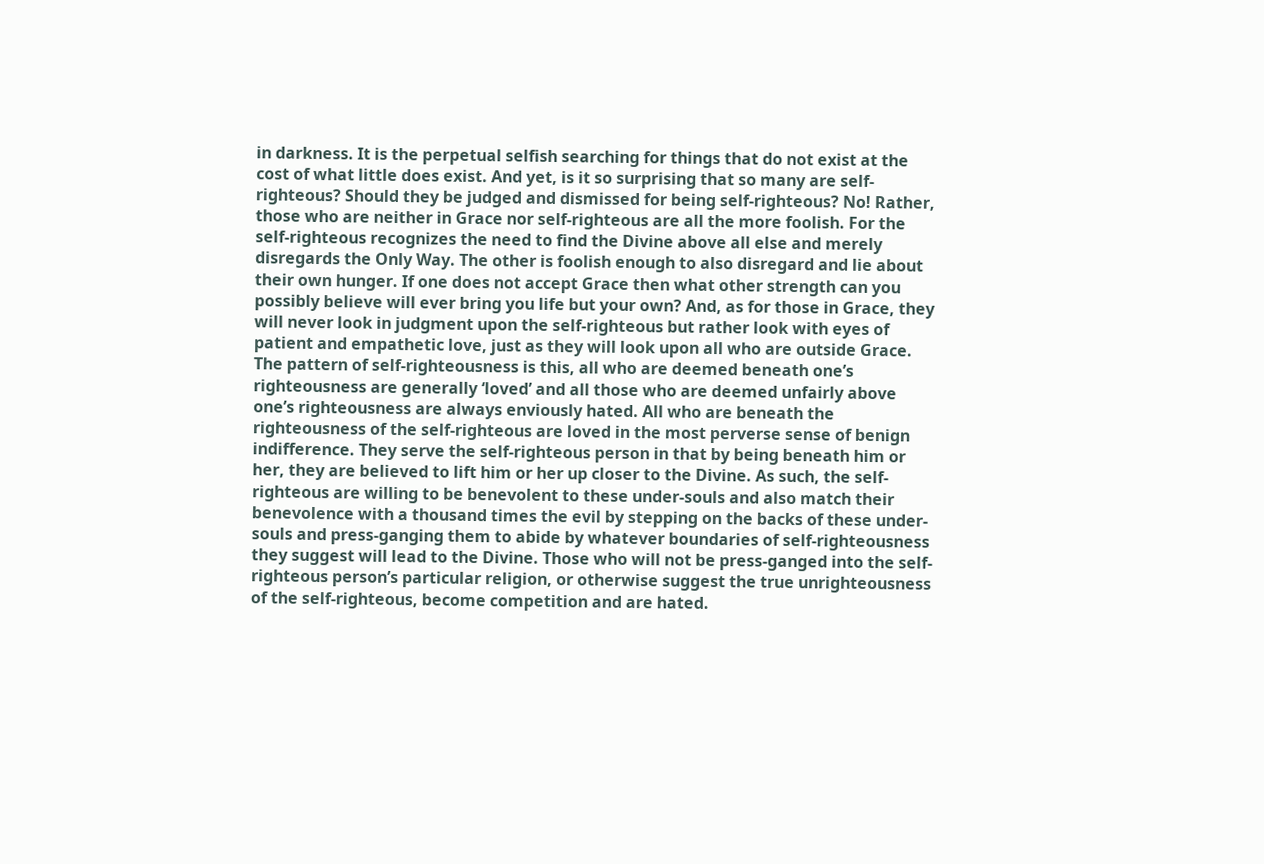in darkness. It is the perpetual selfish searching for things that do not exist at the cost of what little does exist. And yet, is it so surprising that so many are self-righteous? Should they be judged and dismissed for being self-righteous? No! Rather, those who are neither in Grace nor self-righteous are all the more foolish. For the self-righteous recognizes the need to find the Divine above all else and merely disregards the Only Way. The other is foolish enough to also disregard and lie about their own hunger. If one does not accept Grace then what other strength can you possibly believe will ever bring you life but your own? And, as for those in Grace, they will never look in judgment upon the self-righteous but rather look with eyes of patient and empathetic love, just as they will look upon all who are outside Grace.
The pattern of self-righteousness is this, all who are deemed beneath one’s righteousness are generally ‘loved’ and all those who are deemed unfairly above one’s righteousness are always enviously hated. All who are beneath the righteousness of the self-righteous are loved in the most perverse sense of benign indifference. They serve the self-righteous person in that by being beneath him or her, they are believed to lift him or her up closer to the Divine. As such, the self-righteous are willing to be benevolent to these under-souls and also match their benevolence with a thousand times the evil by stepping on the backs of these under-souls and press-ganging them to abide by whatever boundaries of self-righteousness they suggest will lead to the Divine. Those who will not be press-ganged into the self-righteous person’s particular religion, or otherwise suggest the true unrighteousness of the self-righteous, become competition and are hated.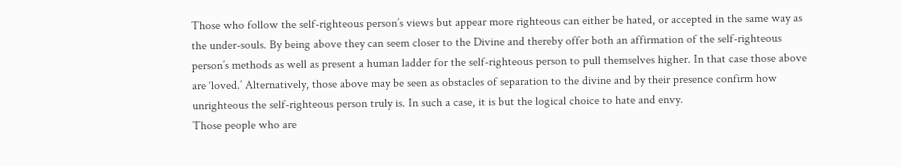Those who follow the self-righteous person’s views but appear more righteous can either be hated, or accepted in the same way as the under-souls. By being above they can seem closer to the Divine and thereby offer both an affirmation of the self-righteous person’s methods as well as present a human ladder for the self-righteous person to pull themselves higher. In that case those above are ‘loved.’ Alternatively, those above may be seen as obstacles of separation to the divine and by their presence confirm how unrighteous the self-righteous person truly is. In such a case, it is but the logical choice to hate and envy.
Those people who are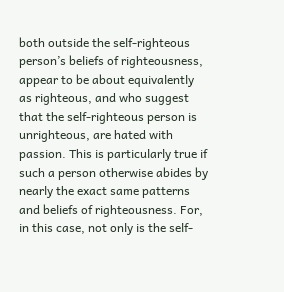both outside the self-righteous person’s beliefs of righteousness, appear to be about equivalently as righteous, and who suggest that the self-righteous person is unrighteous, are hated with passion. This is particularly true if such a person otherwise abides by nearly the exact same patterns and beliefs of righteousness. For, in this case, not only is the self-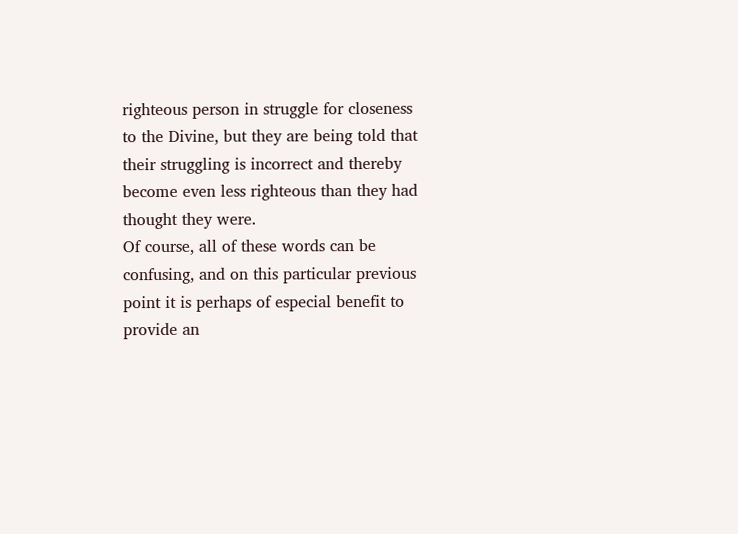righteous person in struggle for closeness to the Divine, but they are being told that their struggling is incorrect and thereby become even less righteous than they had thought they were.
Of course, all of these words can be confusing, and on this particular previous point it is perhaps of especial benefit to provide an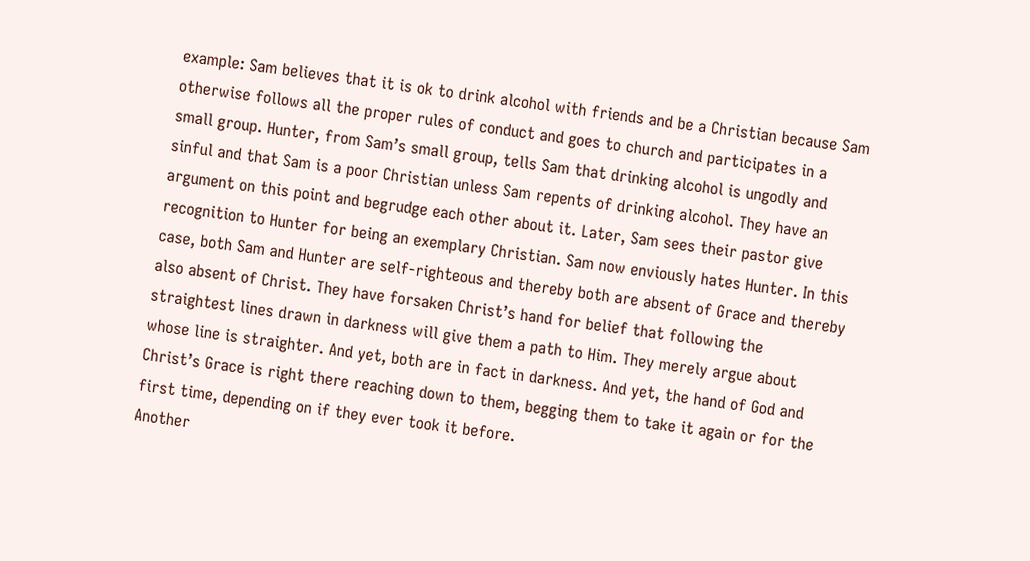example: Sam believes that it is ok to drink alcohol with friends and be a Christian because Sam otherwise follows all the proper rules of conduct and goes to church and participates in a small group. Hunter, from Sam’s small group, tells Sam that drinking alcohol is ungodly and sinful and that Sam is a poor Christian unless Sam repents of drinking alcohol. They have an argument on this point and begrudge each other about it. Later, Sam sees their pastor give recognition to Hunter for being an exemplary Christian. Sam now enviously hates Hunter. In this case, both Sam and Hunter are self-righteous and thereby both are absent of Grace and thereby also absent of Christ. They have forsaken Christ’s hand for belief that following the straightest lines drawn in darkness will give them a path to Him. They merely argue about whose line is straighter. And yet, both are in fact in darkness. And yet, the hand of God and Christ’s Grace is right there reaching down to them, begging them to take it again or for the first time, depending on if they ever took it before.
Another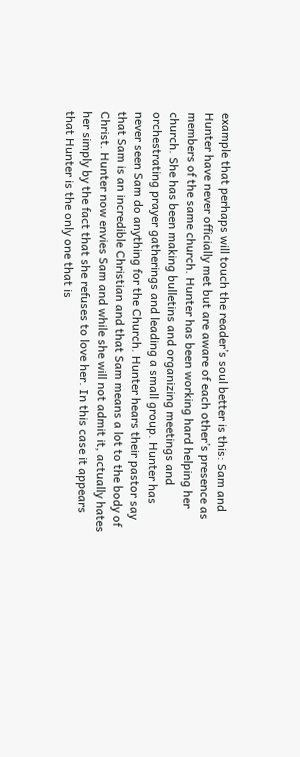example that perhaps will touch the reader’s soul better is this: Sam and Hunter have never officially met but are aware of each other’s presence as members of the same church. Hunter has been working hard helping her church. She has been making bulletins and organizing meetings and orchestrating prayer gatherings and leading a small group. Hunter has never seen Sam do anything for the Church. Hunter hears their pastor say that Sam is an incredible Christian and that Sam means a lot to the body of Christ. Hunter now envies Sam and while she will not admit it, actually hates her simply by the fact that she refuses to love her. In this case it appears that Hunter is the only one that is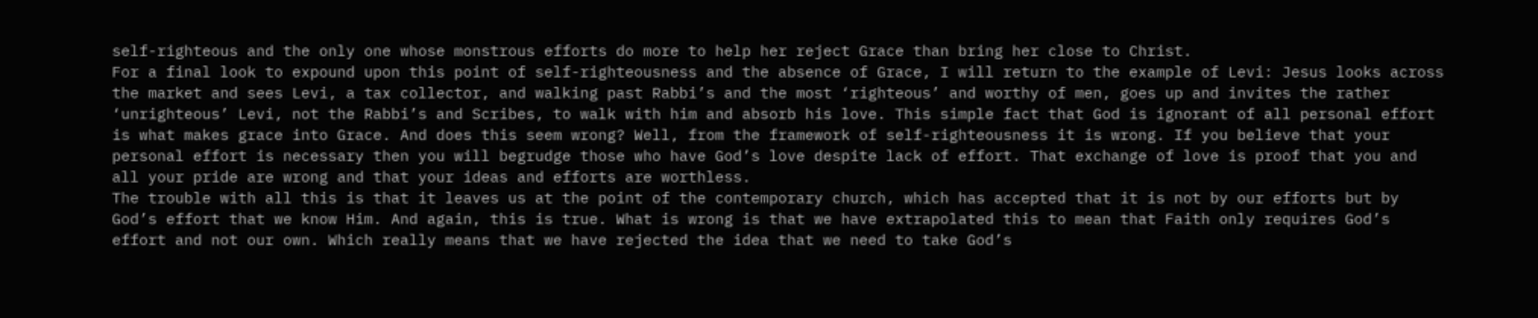self-righteous and the only one whose monstrous efforts do more to help her reject Grace than bring her close to Christ.
For a final look to expound upon this point of self-righteousness and the absence of Grace, I will return to the example of Levi: Jesus looks across the market and sees Levi, a tax collector, and walking past Rabbi’s and the most ‘righteous’ and worthy of men, goes up and invites the rather ‘unrighteous’ Levi, not the Rabbi’s and Scribes, to walk with him and absorb his love. This simple fact that God is ignorant of all personal effort is what makes grace into Grace. And does this seem wrong? Well, from the framework of self-righteousness it is wrong. If you believe that your personal effort is necessary then you will begrudge those who have God’s love despite lack of effort. That exchange of love is proof that you and all your pride are wrong and that your ideas and efforts are worthless.
The trouble with all this is that it leaves us at the point of the contemporary church, which has accepted that it is not by our efforts but by God’s effort that we know Him. And again, this is true. What is wrong is that we have extrapolated this to mean that Faith only requires God’s effort and not our own. Which really means that we have rejected the idea that we need to take God’s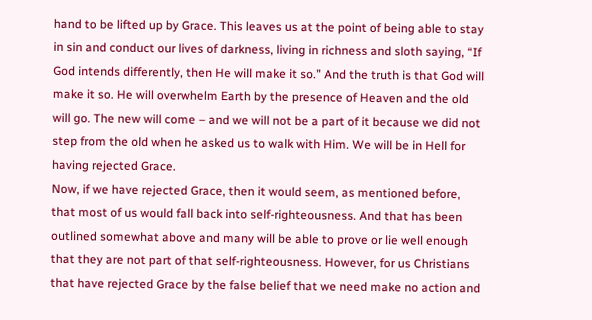hand to be lifted up by Grace. This leaves us at the point of being able to stay in sin and conduct our lives of darkness, living in richness and sloth saying, “If God intends differently, then He will make it so.” And the truth is that God will make it so. He will overwhelm Earth by the presence of Heaven and the old will go. The new will come – and we will not be a part of it because we did not step from the old when he asked us to walk with Him. We will be in Hell for having rejected Grace.
Now, if we have rejected Grace, then it would seem, as mentioned before, that most of us would fall back into self-righteousness. And that has been outlined somewhat above and many will be able to prove or lie well enough that they are not part of that self-righteousness. However, for us Christians that have rejected Grace by the false belief that we need make no action and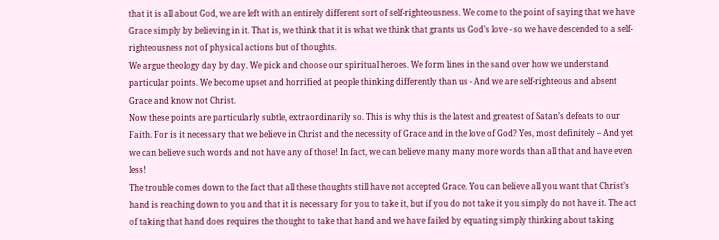that it is all about God, we are left with an entirely different sort of self-righteousness. We come to the point of saying that we have Grace simply by believing in it. That is, we think that it is what we think that grants us God’s love - so we have descended to a self-righteousness not of physical actions but of thoughts.
We argue theology day by day. We pick and choose our spiritual heroes. We form lines in the sand over how we understand particular points. We become upset and horrified at people thinking differently than us - And we are self-righteous and absent Grace and know not Christ.
Now these points are particularly subtle, extraordinarily so. This is why this is the latest and greatest of Satan’s defeats to our Faith. For is it necessary that we believe in Christ and the necessity of Grace and in the love of God? Yes, most definitely – And yet we can believe such words and not have any of those! In fact, we can believe many many more words than all that and have even less!
The trouble comes down to the fact that all these thoughts still have not accepted Grace. You can believe all you want that Christ’s hand is reaching down to you and that it is necessary for you to take it, but if you do not take it you simply do not have it. The act of taking that hand does requires the thought to take that hand and we have failed by equating simply thinking about taking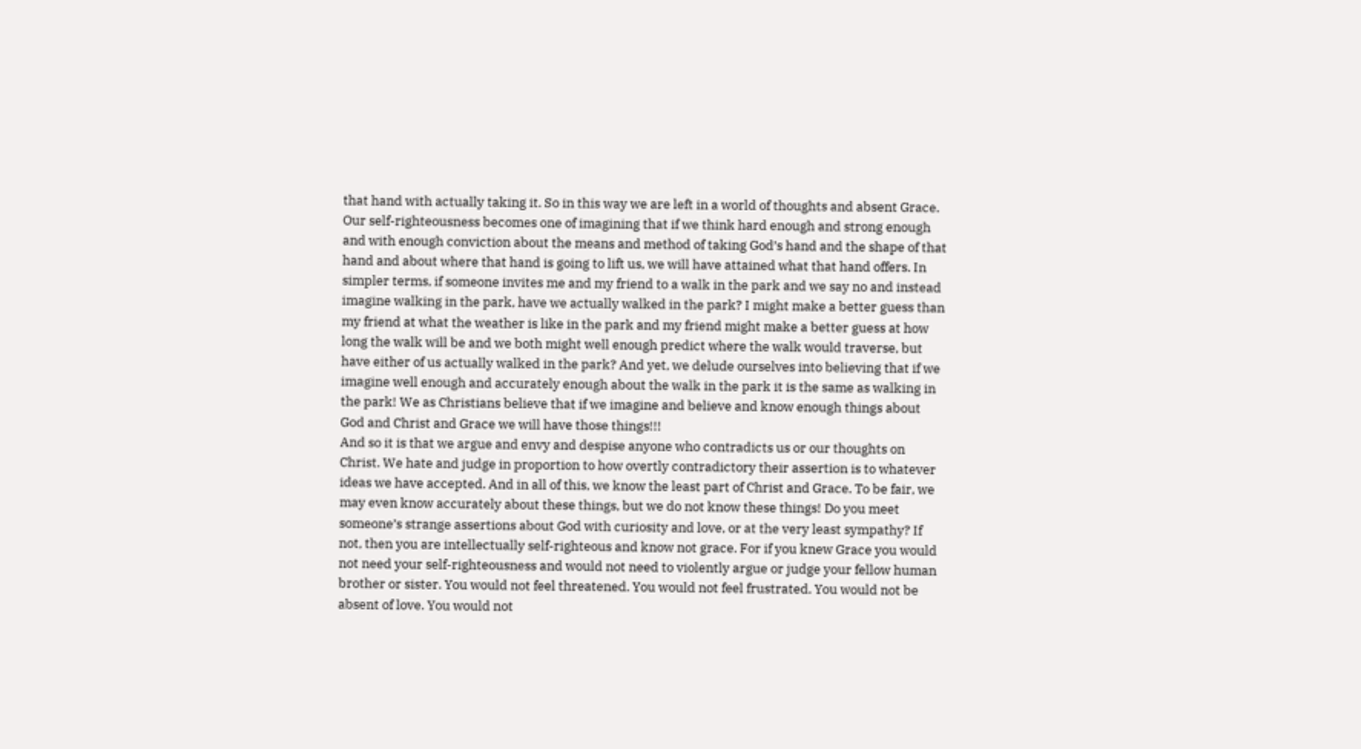that hand with actually taking it. So in this way we are left in a world of thoughts and absent Grace.
Our self-righteousness becomes one of imagining that if we think hard enough and strong enough and with enough conviction about the means and method of taking God’s hand and the shape of that hand and about where that hand is going to lift us, we will have attained what that hand offers. In simpler terms, if someone invites me and my friend to a walk in the park and we say no and instead imagine walking in the park, have we actually walked in the park? I might make a better guess than my friend at what the weather is like in the park and my friend might make a better guess at how long the walk will be and we both might well enough predict where the walk would traverse, but have either of us actually walked in the park? And yet, we delude ourselves into believing that if we imagine well enough and accurately enough about the walk in the park it is the same as walking in the park! We as Christians believe that if we imagine and believe and know enough things about God and Christ and Grace we will have those things!!!
And so it is that we argue and envy and despise anyone who contradicts us or our thoughts on Christ. We hate and judge in proportion to how overtly contradictory their assertion is to whatever ideas we have accepted. And in all of this, we know the least part of Christ and Grace. To be fair, we may even know accurately about these things, but we do not know these things! Do you meet someone’s strange assertions about God with curiosity and love, or at the very least sympathy? If not, then you are intellectually self-righteous and know not grace. For if you knew Grace you would not need your self-righteousness and would not need to violently argue or judge your fellow human brother or sister. You would not feel threatened. You would not feel frustrated. You would not be absent of love. You would not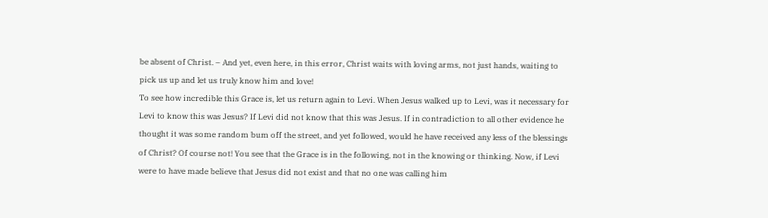be absent of Christ. – And yet, even here, in this error, Christ waits with loving arms, not just hands, waiting to pick us up and let us truly know him and love!
To see how incredible this Grace is, let us return again to Levi. When Jesus walked up to Levi, was it necessary for Levi to know this was Jesus? If Levi did not know that this was Jesus. If in contradiction to all other evidence he thought it was some random bum off the street, and yet followed, would he have received any less of the blessings of Christ? Of course not! You see that the Grace is in the following, not in the knowing or thinking. Now, if Levi were to have made believe that Jesus did not exist and that no one was calling him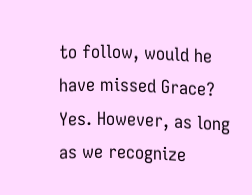to follow, would he have missed Grace? Yes. However, as long as we recognize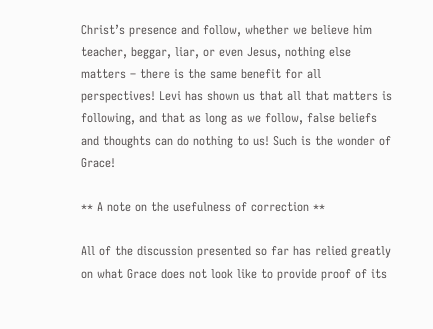Christ’s presence and follow, whether we believe him teacher, beggar, liar, or even Jesus, nothing else matters – there is the same benefit for all perspectives! Levi has shown us that all that matters is following, and that as long as we follow, false beliefs and thoughts can do nothing to us! Such is the wonder of Grace!

** A note on the usefulness of correction **

All of the discussion presented so far has relied greatly on what Grace does not look like to provide proof of its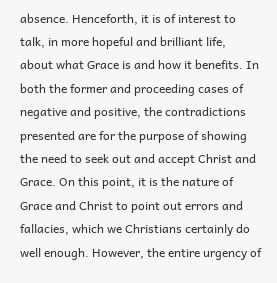absence. Henceforth, it is of interest to talk, in more hopeful and brilliant life, about what Grace is and how it benefits. In both the former and proceeding cases of negative and positive, the contradictions presented are for the purpose of showing the need to seek out and accept Christ and Grace. On this point, it is the nature of Grace and Christ to point out errors and fallacies, which we Christians certainly do well enough. However, the entire urgency of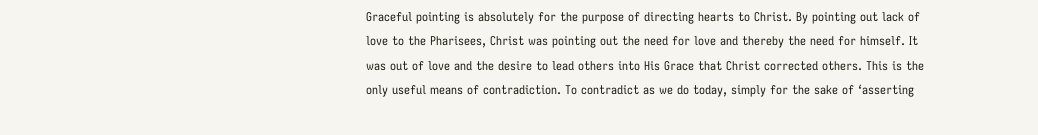Graceful pointing is absolutely for the purpose of directing hearts to Christ. By pointing out lack of love to the Pharisees, Christ was pointing out the need for love and thereby the need for himself. It was out of love and the desire to lead others into His Grace that Christ corrected others. This is the only useful means of contradiction. To contradict as we do today, simply for the sake of ‘asserting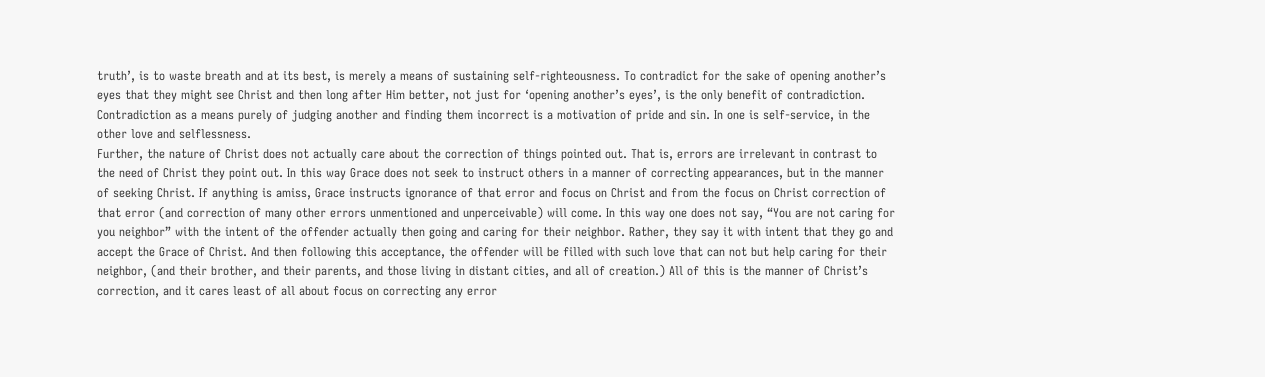truth’, is to waste breath and at its best, is merely a means of sustaining self-righteousness. To contradict for the sake of opening another’s eyes that they might see Christ and then long after Him better, not just for ‘opening another’s eyes’, is the only benefit of contradiction. Contradiction as a means purely of judging another and finding them incorrect is a motivation of pride and sin. In one is self-service, in the other love and selflessness.
Further, the nature of Christ does not actually care about the correction of things pointed out. That is, errors are irrelevant in contrast to the need of Christ they point out. In this way Grace does not seek to instruct others in a manner of correcting appearances, but in the manner of seeking Christ. If anything is amiss, Grace instructs ignorance of that error and focus on Christ and from the focus on Christ correction of that error (and correction of many other errors unmentioned and unperceivable) will come. In this way one does not say, “You are not caring for you neighbor” with the intent of the offender actually then going and caring for their neighbor. Rather, they say it with intent that they go and accept the Grace of Christ. And then following this acceptance, the offender will be filled with such love that can not but help caring for their neighbor, (and their brother, and their parents, and those living in distant cities, and all of creation.) All of this is the manner of Christ’s correction, and it cares least of all about focus on correcting any error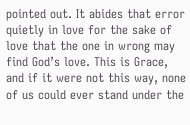pointed out. It abides that error quietly in love for the sake of love that the one in wrong may find God’s love. This is Grace, and if it were not this way, none of us could ever stand under the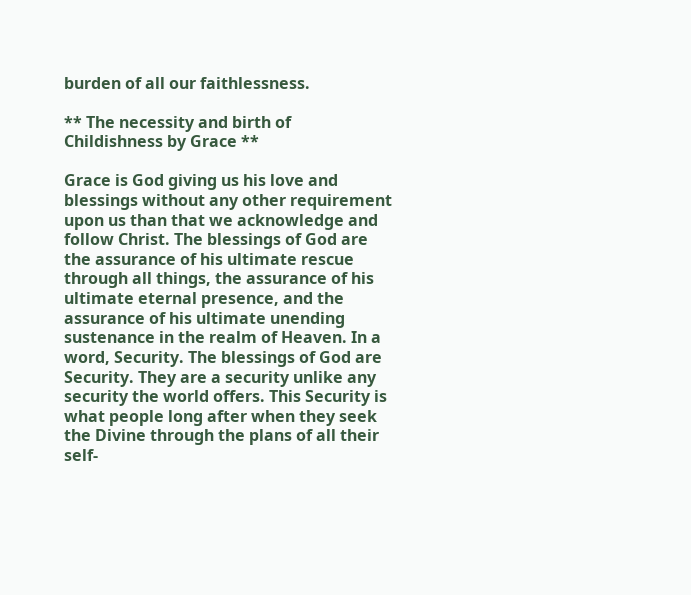burden of all our faithlessness.

** The necessity and birth of Childishness by Grace **

Grace is God giving us his love and blessings without any other requirement upon us than that we acknowledge and follow Christ. The blessings of God are the assurance of his ultimate rescue through all things, the assurance of his ultimate eternal presence, and the assurance of his ultimate unending sustenance in the realm of Heaven. In a word, Security. The blessings of God are Security. They are a security unlike any security the world offers. This Security is what people long after when they seek the Divine through the plans of all their self-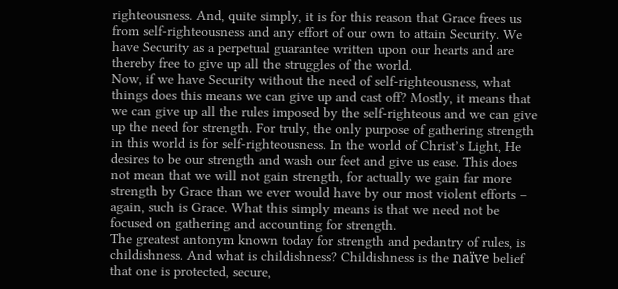righteousness. And, quite simply, it is for this reason that Grace frees us from self-righteousness and any effort of our own to attain Security. We have Security as a perpetual guarantee written upon our hearts and are thereby free to give up all the struggles of the world.
Now, if we have Security without the need of self-righteousness, what things does this means we can give up and cast off? Mostly, it means that we can give up all the rules imposed by the self-righteous and we can give up the need for strength. For truly, the only purpose of gathering strength in this world is for self-righteousness. In the world of Christ’s Light, He desires to be our strength and wash our feet and give us ease. This does not mean that we will not gain strength, for actually we gain far more strength by Grace than we ever would have by our most violent efforts – again, such is Grace. What this simply means is that we need not be focused on gathering and accounting for strength.
The greatest antonym known today for strength and pedantry of rules, is childishness. And what is childishness? Childishness is the naïve belief that one is protected, secure,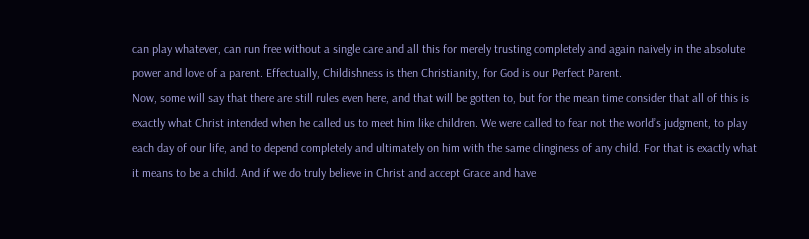can play whatever, can run free without a single care and all this for merely trusting completely and again naively in the absolute power and love of a parent. Effectually, Childishness is then Christianity, for God is our Perfect Parent.
Now, some will say that there are still rules even here, and that will be gotten to, but for the mean time consider that all of this is exactly what Christ intended when he called us to meet him like children. We were called to fear not the world’s judgment, to play each day of our life, and to depend completely and ultimately on him with the same clinginess of any child. For that is exactly what it means to be a child. And if we do truly believe in Christ and accept Grace and have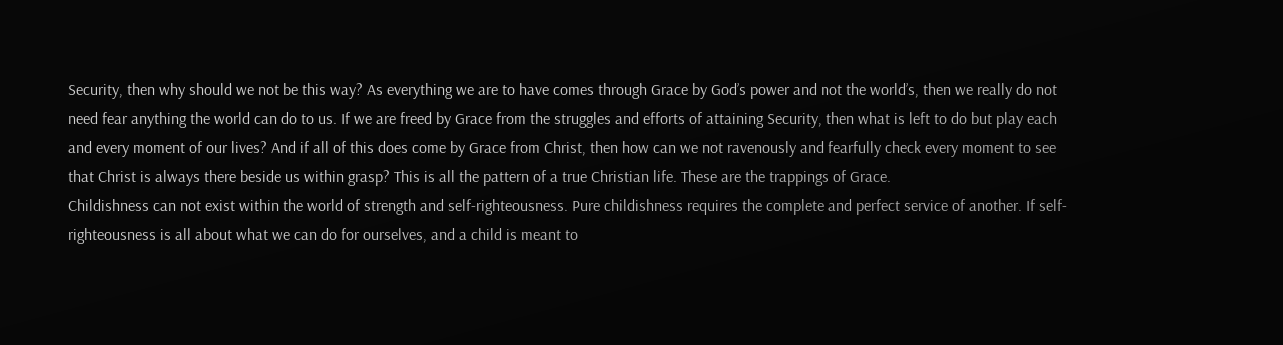Security, then why should we not be this way? As everything we are to have comes through Grace by God’s power and not the world’s, then we really do not need fear anything the world can do to us. If we are freed by Grace from the struggles and efforts of attaining Security, then what is left to do but play each and every moment of our lives? And if all of this does come by Grace from Christ, then how can we not ravenously and fearfully check every moment to see that Christ is always there beside us within grasp? This is all the pattern of a true Christian life. These are the trappings of Grace.
Childishness can not exist within the world of strength and self-righteousness. Pure childishness requires the complete and perfect service of another. If self-righteousness is all about what we can do for ourselves, and a child is meant to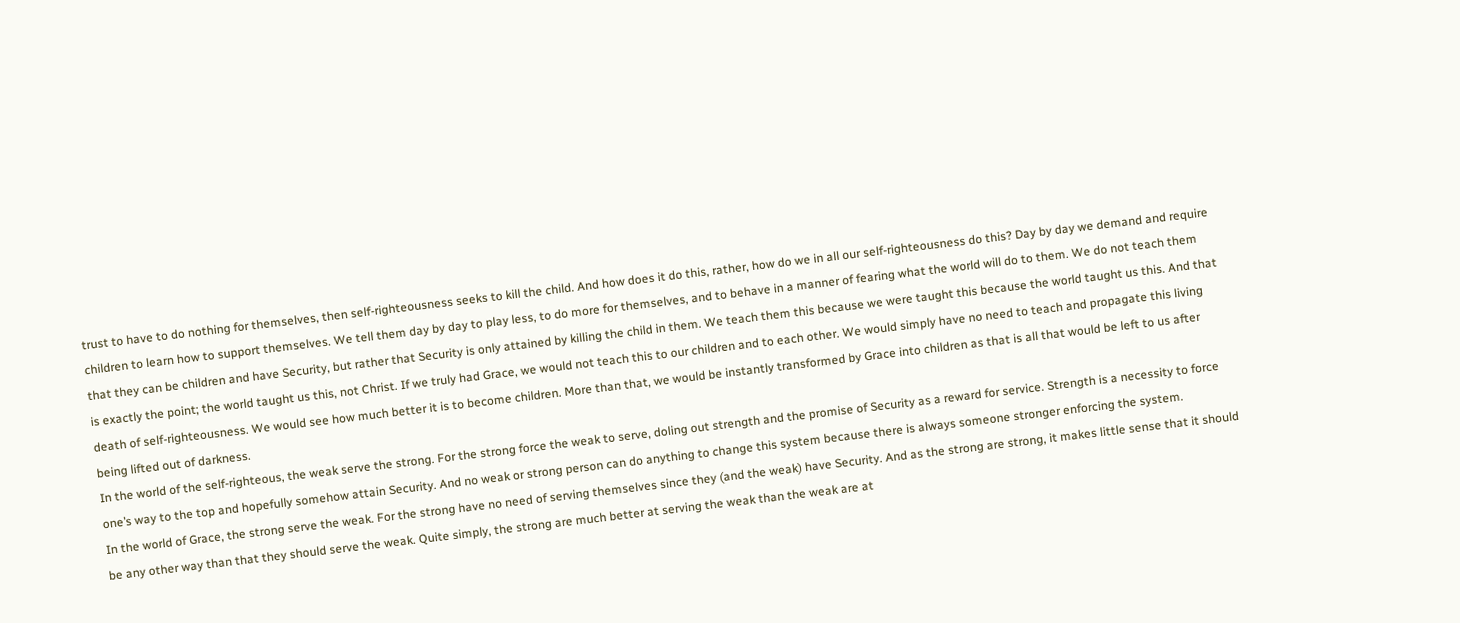trust to have to do nothing for themselves, then self-righteousness seeks to kill the child. And how does it do this, rather, how do we in all our self-righteousness do this? Day by day we demand and require children to learn how to support themselves. We tell them day by day to play less, to do more for themselves, and to behave in a manner of fearing what the world will do to them. We do not teach them that they can be children and have Security, but rather that Security is only attained by killing the child in them. We teach them this because we were taught this because the world taught us this. And that is exactly the point; the world taught us this, not Christ. If we truly had Grace, we would not teach this to our children and to each other. We would simply have no need to teach and propagate this living death of self-righteousness. We would see how much better it is to become children. More than that, we would be instantly transformed by Grace into children as that is all that would be left to us after being lifted out of darkness.
In the world of the self-righteous, the weak serve the strong. For the strong force the weak to serve, doling out strength and the promise of Security as a reward for service. Strength is a necessity to force one’s way to the top and hopefully somehow attain Security. And no weak or strong person can do anything to change this system because there is always someone stronger enforcing the system.
In the world of Grace, the strong serve the weak. For the strong have no need of serving themselves since they (and the weak) have Security. And as the strong are strong, it makes little sense that it should be any other way than that they should serve the weak. Quite simply, the strong are much better at serving the weak than the weak are at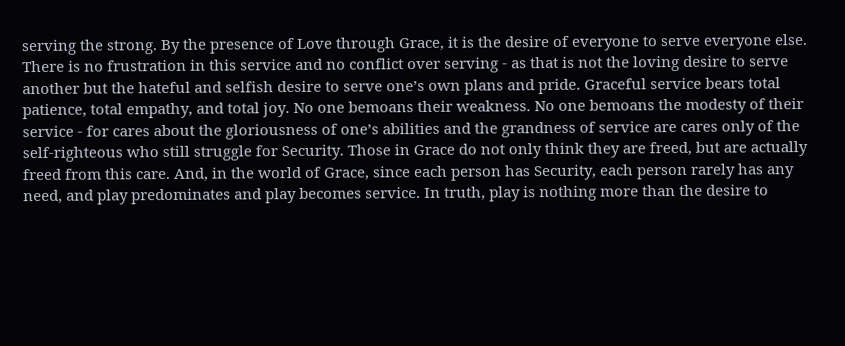serving the strong. By the presence of Love through Grace, it is the desire of everyone to serve everyone else. There is no frustration in this service and no conflict over serving - as that is not the loving desire to serve another but the hateful and selfish desire to serve one’s own plans and pride. Graceful service bears total patience, total empathy, and total joy. No one bemoans their weakness. No one bemoans the modesty of their service - for cares about the gloriousness of one’s abilities and the grandness of service are cares only of the self-righteous who still struggle for Security. Those in Grace do not only think they are freed, but are actually freed from this care. And, in the world of Grace, since each person has Security, each person rarely has any need, and play predominates and play becomes service. In truth, play is nothing more than the desire to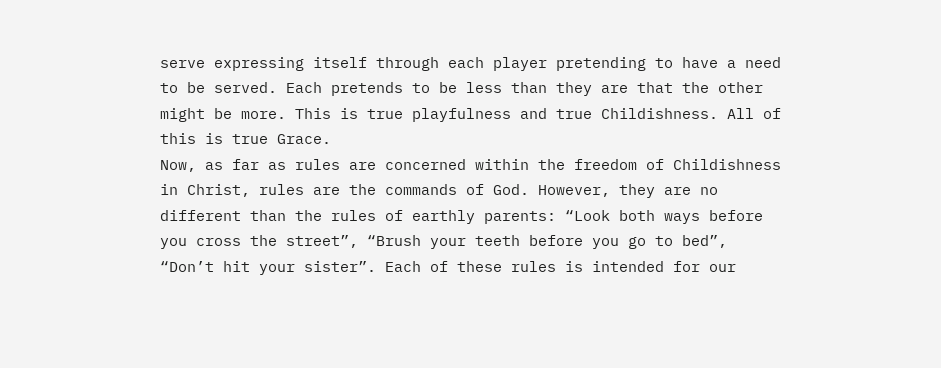serve expressing itself through each player pretending to have a need to be served. Each pretends to be less than they are that the other might be more. This is true playfulness and true Childishness. All of this is true Grace.
Now, as far as rules are concerned within the freedom of Childishness in Christ, rules are the commands of God. However, they are no different than the rules of earthly parents: “Look both ways before you cross the street”, “Brush your teeth before you go to bed”, “Don’t hit your sister”. Each of these rules is intended for our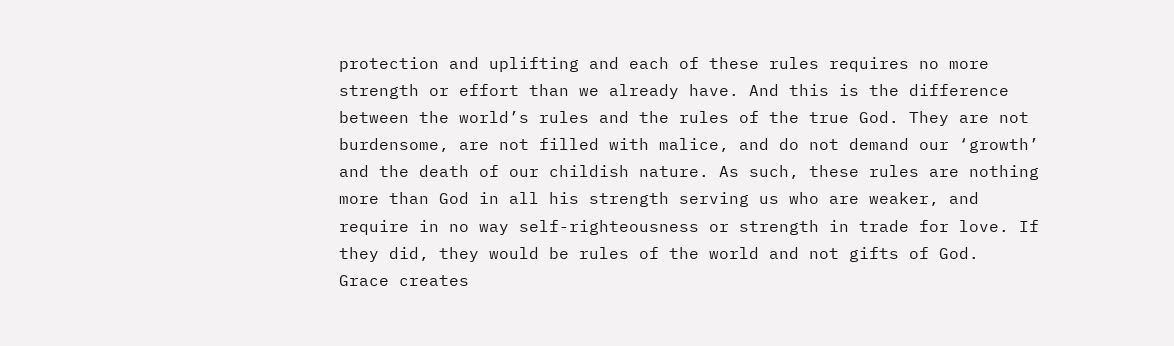protection and uplifting and each of these rules requires no more strength or effort than we already have. And this is the difference between the world’s rules and the rules of the true God. They are not burdensome, are not filled with malice, and do not demand our ‘growth’ and the death of our childish nature. As such, these rules are nothing more than God in all his strength serving us who are weaker, and require in no way self-righteousness or strength in trade for love. If they did, they would be rules of the world and not gifts of God.
Grace creates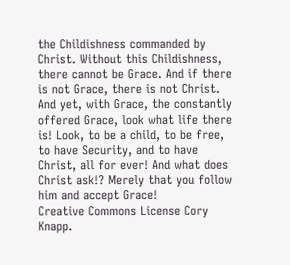the Childishness commanded by Christ. Without this Childishness, there cannot be Grace. And if there is not Grace, there is not Christ. And yet, with Grace, the constantly offered Grace, look what life there is! Look, to be a child, to be free, to have Security, and to have Christ, all for ever! And what does Christ ask!? Merely that you follow him and accept Grace!
Creative Commons License Cory Knapp.